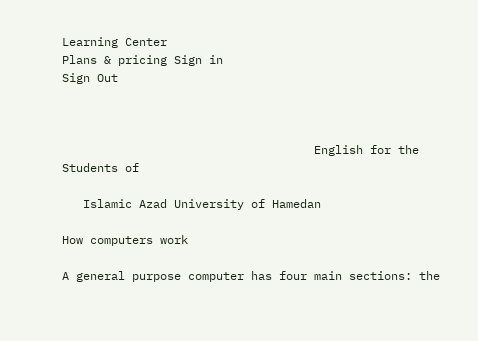Learning Center
Plans & pricing Sign in
Sign Out



                                    English for the Students of

   Islamic Azad University of Hamedan

How computers work

A general purpose computer has four main sections: the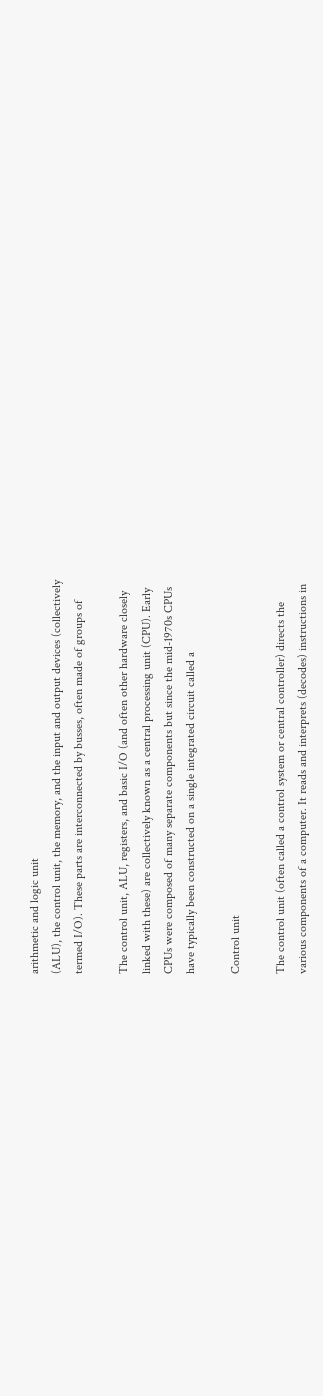arithmetic and logic unit
(ALU), the control unit, the memory, and the input and output devices (collectively
termed I/O). These parts are interconnected by busses, often made of groups of

The control unit, ALU, registers, and basic I/O (and often other hardware closely
linked with these) are collectively known as a central processing unit (CPU). Early
CPUs were composed of many separate components but since the mid-1970s CPUs
have typically been constructed on a single integrated circuit called a

Control unit

The control unit (often called a control system or central controller) directs the
various components of a computer. It reads and interprets (decodes) instructions in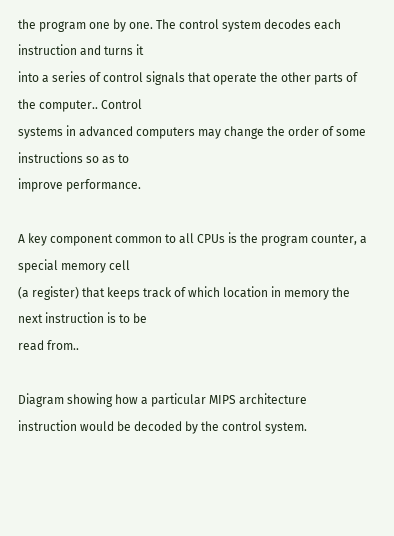the program one by one. The control system decodes each instruction and turns it
into a series of control signals that operate the other parts of the computer.. Control
systems in advanced computers may change the order of some instructions so as to
improve performance.

A key component common to all CPUs is the program counter, a special memory cell
(a register) that keeps track of which location in memory the next instruction is to be
read from..

Diagram showing how a particular MIPS architecture instruction would be decoded by the control system.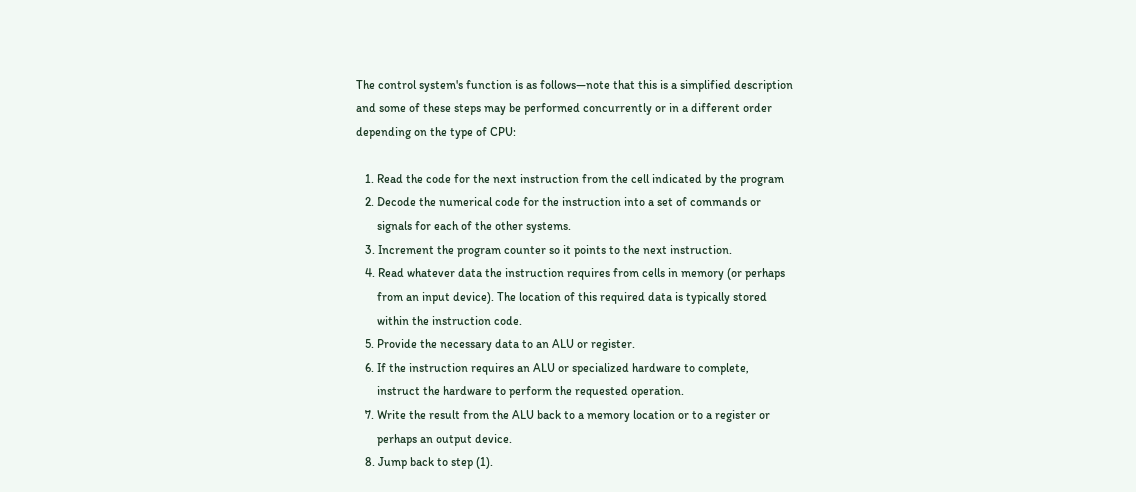The control system's function is as follows—note that this is a simplified description
and some of these steps may be performed concurrently or in a different order
depending on the type of CPU:

   1. Read the code for the next instruction from the cell indicated by the program
   2. Decode the numerical code for the instruction into a set of commands or
       signals for each of the other systems.
   3. Increment the program counter so it points to the next instruction.
   4. Read whatever data the instruction requires from cells in memory (or perhaps
       from an input device). The location of this required data is typically stored
       within the instruction code.
   5. Provide the necessary data to an ALU or register.
   6. If the instruction requires an ALU or specialized hardware to complete,
       instruct the hardware to perform the requested operation.
   7. Write the result from the ALU back to a memory location or to a register or
       perhaps an output device.
   8. Jump back to step (1).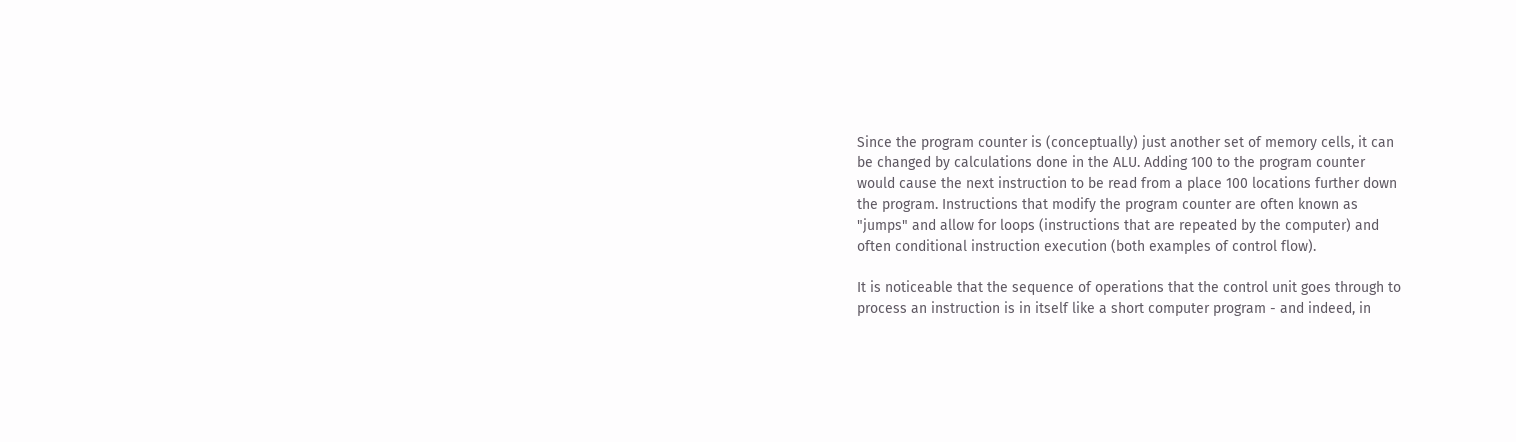Since the program counter is (conceptually) just another set of memory cells, it can
be changed by calculations done in the ALU. Adding 100 to the program counter
would cause the next instruction to be read from a place 100 locations further down
the program. Instructions that modify the program counter are often known as
"jumps" and allow for loops (instructions that are repeated by the computer) and
often conditional instruction execution (both examples of control flow).

It is noticeable that the sequence of operations that the control unit goes through to
process an instruction is in itself like a short computer program - and indeed, in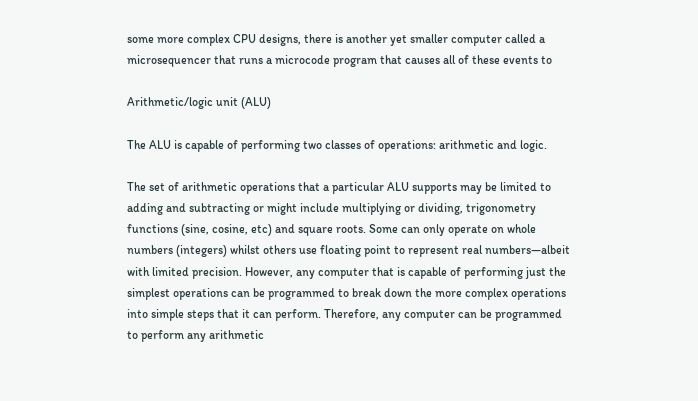some more complex CPU designs, there is another yet smaller computer called a
microsequencer that runs a microcode program that causes all of these events to

Arithmetic/logic unit (ALU)

The ALU is capable of performing two classes of operations: arithmetic and logic.

The set of arithmetic operations that a particular ALU supports may be limited to
adding and subtracting or might include multiplying or dividing, trigonometry
functions (sine, cosine, etc) and square roots. Some can only operate on whole
numbers (integers) whilst others use floating point to represent real numbers—albeit
with limited precision. However, any computer that is capable of performing just the
simplest operations can be programmed to break down the more complex operations
into simple steps that it can perform. Therefore, any computer can be programmed
to perform any arithmetic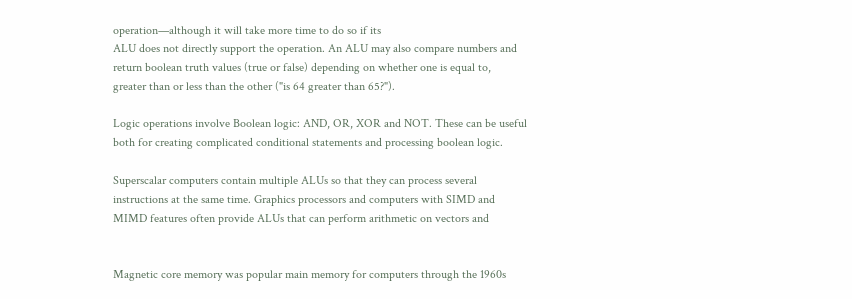operation—although it will take more time to do so if its
ALU does not directly support the operation. An ALU may also compare numbers and
return boolean truth values (true or false) depending on whether one is equal to,
greater than or less than the other ("is 64 greater than 65?").

Logic operations involve Boolean logic: AND, OR, XOR and NOT. These can be useful
both for creating complicated conditional statements and processing boolean logic.

Superscalar computers contain multiple ALUs so that they can process several
instructions at the same time. Graphics processors and computers with SIMD and
MIMD features often provide ALUs that can perform arithmetic on vectors and


Magnetic core memory was popular main memory for computers through the 1960s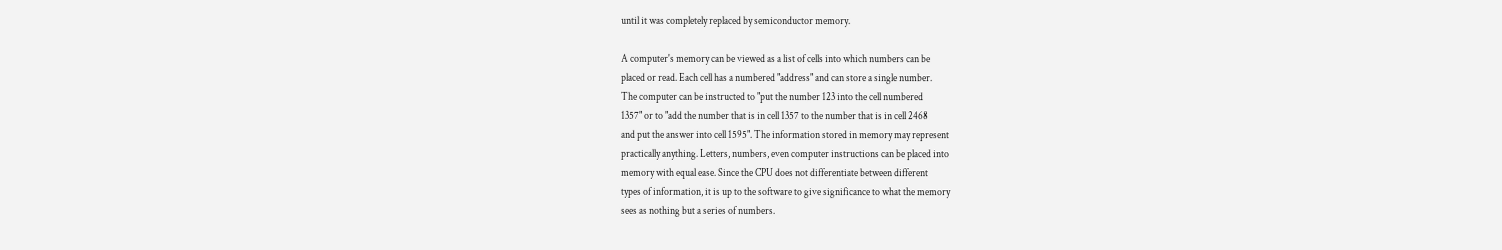until it was completely replaced by semiconductor memory.

A computer's memory can be viewed as a list of cells into which numbers can be
placed or read. Each cell has a numbered "address" and can store a single number.
The computer can be instructed to "put the number 123 into the cell numbered
1357" or to "add the number that is in cell 1357 to the number that is in cell 2468
and put the answer into cell 1595". The information stored in memory may represent
practically anything. Letters, numbers, even computer instructions can be placed into
memory with equal ease. Since the CPU does not differentiate between different
types of information, it is up to the software to give significance to what the memory
sees as nothing but a series of numbers.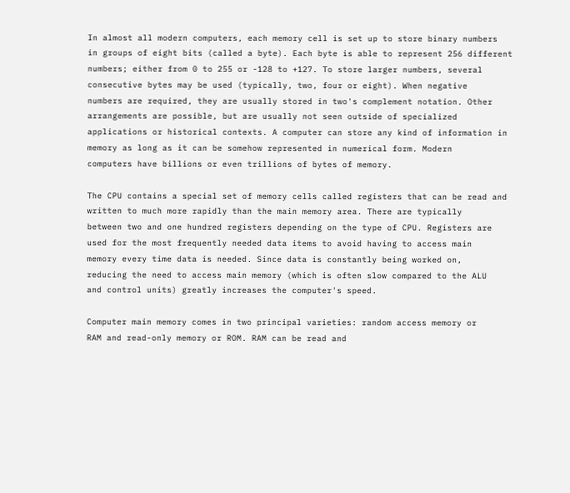In almost all modern computers, each memory cell is set up to store binary numbers
in groups of eight bits (called a byte). Each byte is able to represent 256 different
numbers; either from 0 to 255 or -128 to +127. To store larger numbers, several
consecutive bytes may be used (typically, two, four or eight). When negative
numbers are required, they are usually stored in two's complement notation. Other
arrangements are possible, but are usually not seen outside of specialized
applications or historical contexts. A computer can store any kind of information in
memory as long as it can be somehow represented in numerical form. Modern
computers have billions or even trillions of bytes of memory.

The CPU contains a special set of memory cells called registers that can be read and
written to much more rapidly than the main memory area. There are typically
between two and one hundred registers depending on the type of CPU. Registers are
used for the most frequently needed data items to avoid having to access main
memory every time data is needed. Since data is constantly being worked on,
reducing the need to access main memory (which is often slow compared to the ALU
and control units) greatly increases the computer's speed.

Computer main memory comes in two principal varieties: random access memory or
RAM and read-only memory or ROM. RAM can be read and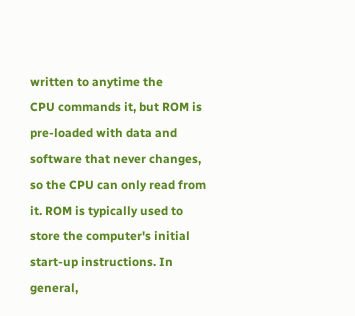written to anytime the
CPU commands it, but ROM is pre-loaded with data and software that never changes,
so the CPU can only read from it. ROM is typically used to store the computer's initial
start-up instructions. In general,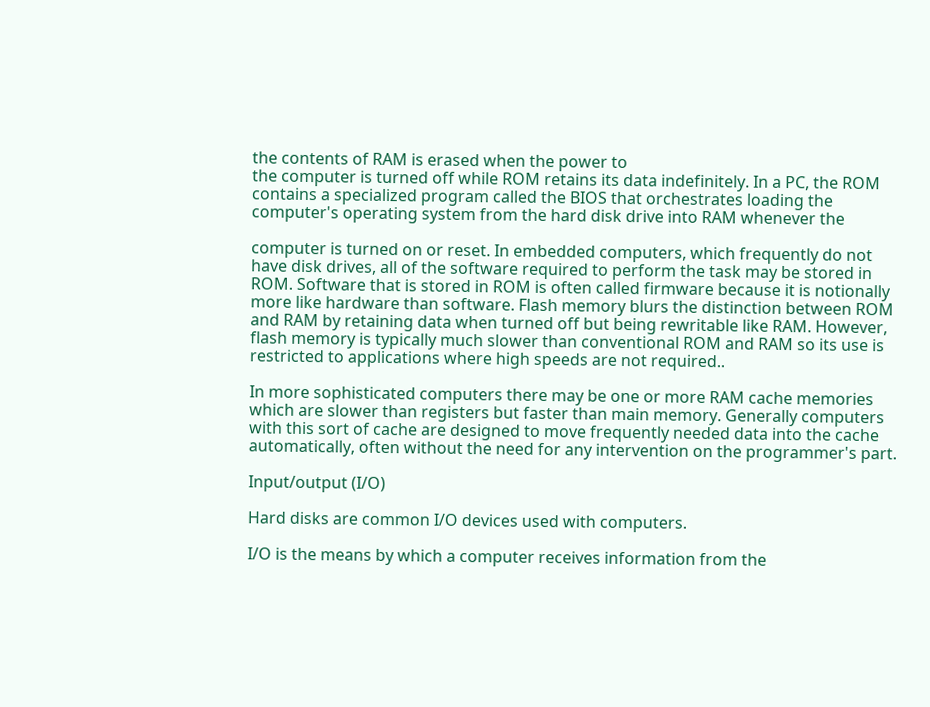the contents of RAM is erased when the power to
the computer is turned off while ROM retains its data indefinitely. In a PC, the ROM
contains a specialized program called the BIOS that orchestrates loading the
computer's operating system from the hard disk drive into RAM whenever the

computer is turned on or reset. In embedded computers, which frequently do not
have disk drives, all of the software required to perform the task may be stored in
ROM. Software that is stored in ROM is often called firmware because it is notionally
more like hardware than software. Flash memory blurs the distinction between ROM
and RAM by retaining data when turned off but being rewritable like RAM. However,
flash memory is typically much slower than conventional ROM and RAM so its use is
restricted to applications where high speeds are not required..

In more sophisticated computers there may be one or more RAM cache memories
which are slower than registers but faster than main memory. Generally computers
with this sort of cache are designed to move frequently needed data into the cache
automatically, often without the need for any intervention on the programmer's part.

Input/output (I/O)

Hard disks are common I/O devices used with computers.

I/O is the means by which a computer receives information from the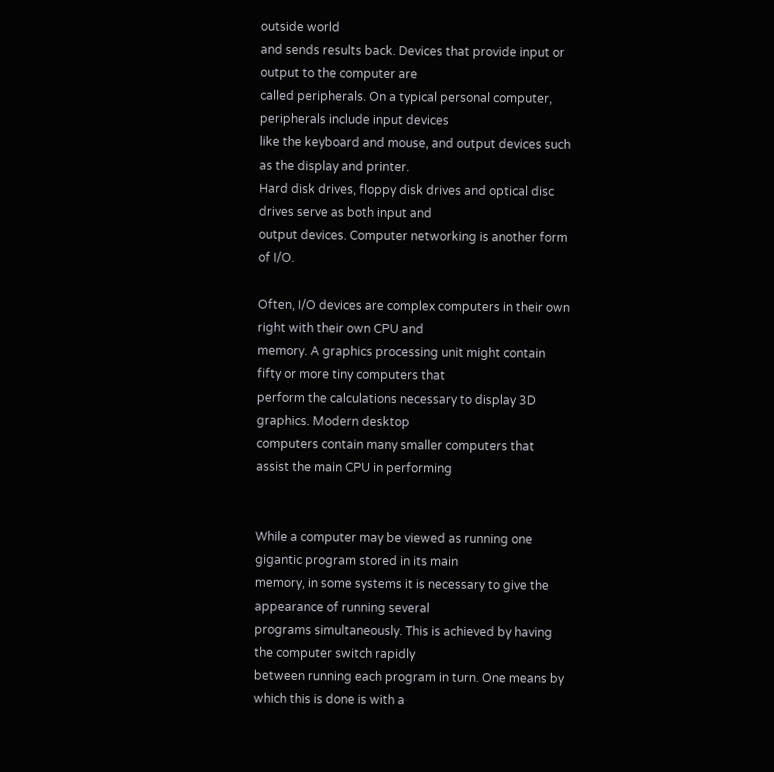outside world
and sends results back. Devices that provide input or output to the computer are
called peripherals. On a typical personal computer, peripherals include input devices
like the keyboard and mouse, and output devices such as the display and printer.
Hard disk drives, floppy disk drives and optical disc drives serve as both input and
output devices. Computer networking is another form of I/O.

Often, I/O devices are complex computers in their own right with their own CPU and
memory. A graphics processing unit might contain fifty or more tiny computers that
perform the calculations necessary to display 3D graphics. Modern desktop
computers contain many smaller computers that assist the main CPU in performing


While a computer may be viewed as running one gigantic program stored in its main
memory, in some systems it is necessary to give the appearance of running several
programs simultaneously. This is achieved by having the computer switch rapidly
between running each program in turn. One means by which this is done is with a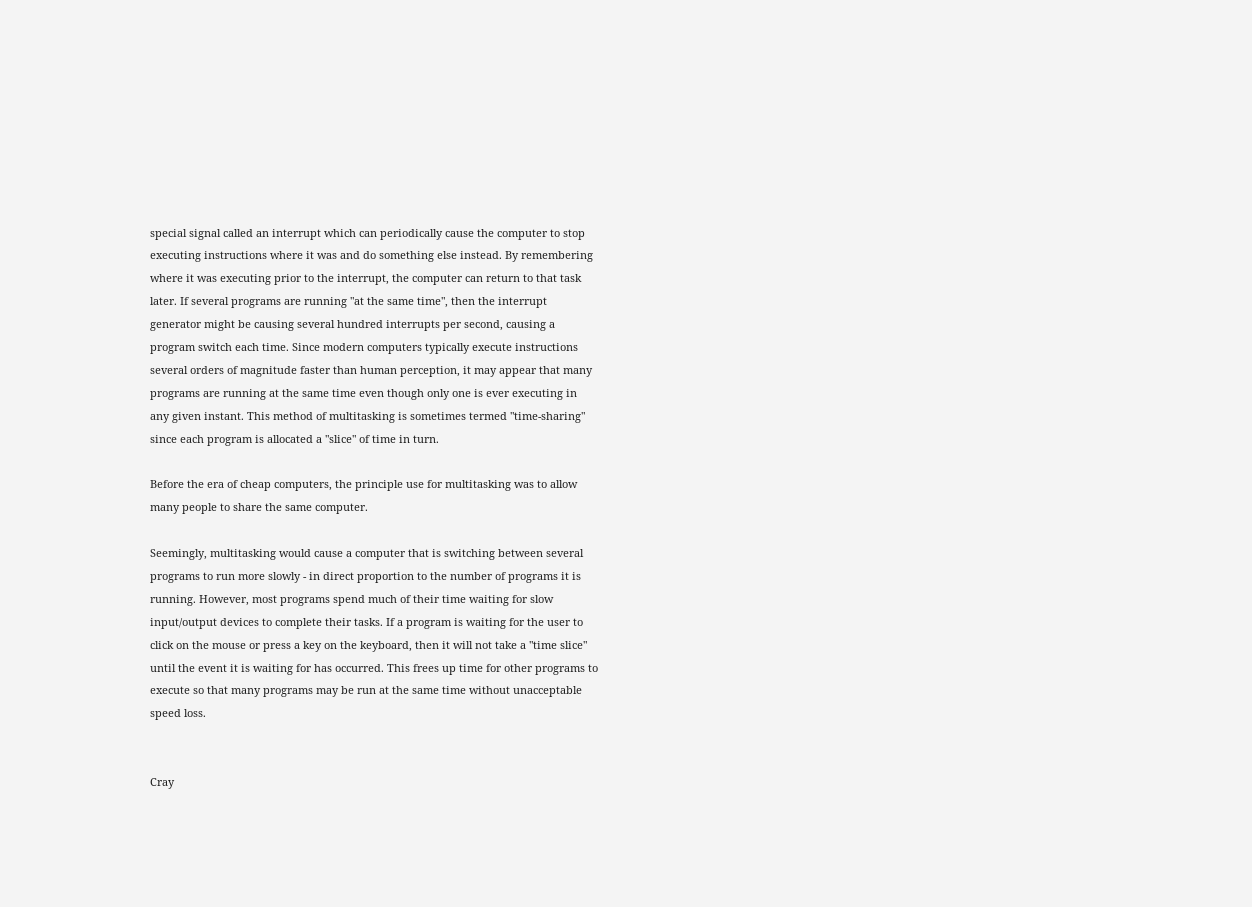special signal called an interrupt which can periodically cause the computer to stop
executing instructions where it was and do something else instead. By remembering
where it was executing prior to the interrupt, the computer can return to that task
later. If several programs are running "at the same time", then the interrupt
generator might be causing several hundred interrupts per second, causing a
program switch each time. Since modern computers typically execute instructions
several orders of magnitude faster than human perception, it may appear that many
programs are running at the same time even though only one is ever executing in
any given instant. This method of multitasking is sometimes termed "time-sharing"
since each program is allocated a "slice" of time in turn.

Before the era of cheap computers, the principle use for multitasking was to allow
many people to share the same computer.

Seemingly, multitasking would cause a computer that is switching between several
programs to run more slowly - in direct proportion to the number of programs it is
running. However, most programs spend much of their time waiting for slow
input/output devices to complete their tasks. If a program is waiting for the user to
click on the mouse or press a key on the keyboard, then it will not take a "time slice"
until the event it is waiting for has occurred. This frees up time for other programs to
execute so that many programs may be run at the same time without unacceptable
speed loss.


Cray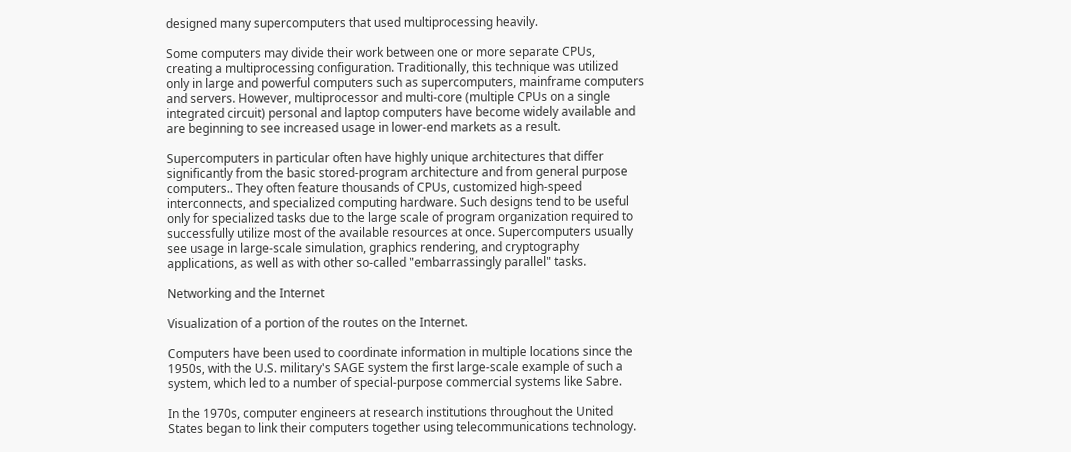designed many supercomputers that used multiprocessing heavily.

Some computers may divide their work between one or more separate CPUs,
creating a multiprocessing configuration. Traditionally, this technique was utilized
only in large and powerful computers such as supercomputers, mainframe computers
and servers. However, multiprocessor and multi-core (multiple CPUs on a single
integrated circuit) personal and laptop computers have become widely available and
are beginning to see increased usage in lower-end markets as a result.

Supercomputers in particular often have highly unique architectures that differ
significantly from the basic stored-program architecture and from general purpose
computers.. They often feature thousands of CPUs, customized high-speed
interconnects, and specialized computing hardware. Such designs tend to be useful
only for specialized tasks due to the large scale of program organization required to
successfully utilize most of the available resources at once. Supercomputers usually
see usage in large-scale simulation, graphics rendering, and cryptography
applications, as well as with other so-called "embarrassingly parallel" tasks.

Networking and the Internet

Visualization of a portion of the routes on the Internet.

Computers have been used to coordinate information in multiple locations since the
1950s, with the U.S. military's SAGE system the first large-scale example of such a
system, which led to a number of special-purpose commercial systems like Sabre.

In the 1970s, computer engineers at research institutions throughout the United
States began to link their computers together using telecommunications technology.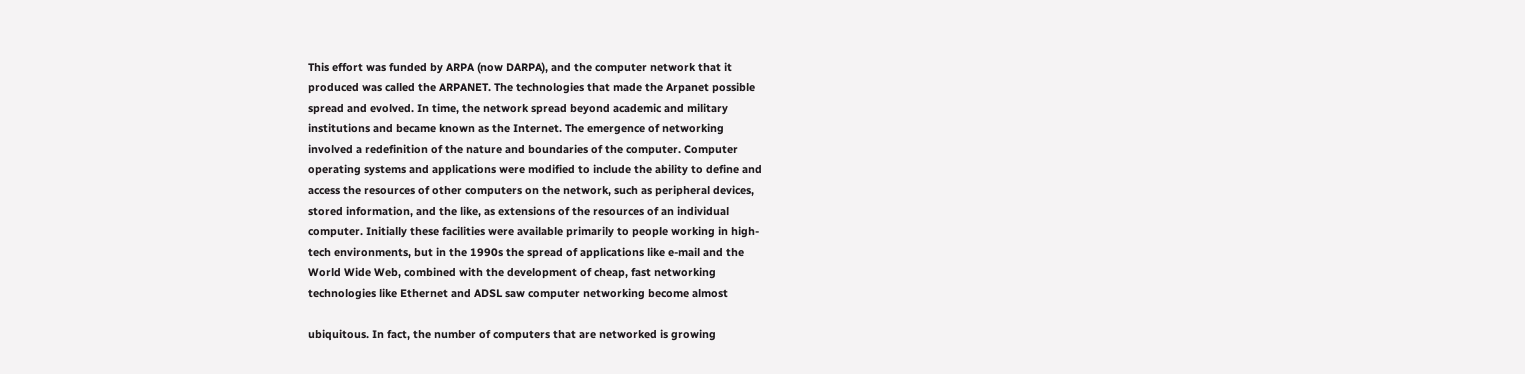This effort was funded by ARPA (now DARPA), and the computer network that it
produced was called the ARPANET. The technologies that made the Arpanet possible
spread and evolved. In time, the network spread beyond academic and military
institutions and became known as the Internet. The emergence of networking
involved a redefinition of the nature and boundaries of the computer. Computer
operating systems and applications were modified to include the ability to define and
access the resources of other computers on the network, such as peripheral devices,
stored information, and the like, as extensions of the resources of an individual
computer. Initially these facilities were available primarily to people working in high-
tech environments, but in the 1990s the spread of applications like e-mail and the
World Wide Web, combined with the development of cheap, fast networking
technologies like Ethernet and ADSL saw computer networking become almost

ubiquitous. In fact, the number of computers that are networked is growing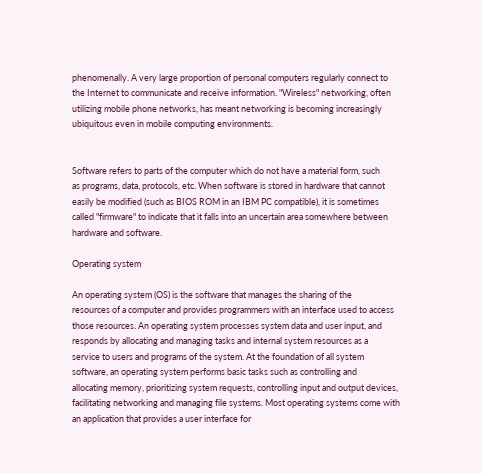phenomenally. A very large proportion of personal computers regularly connect to
the Internet to communicate and receive information. "Wireless" networking, often
utilizing mobile phone networks, has meant networking is becoming increasingly
ubiquitous even in mobile computing environments.


Software refers to parts of the computer which do not have a material form, such
as programs, data, protocols, etc. When software is stored in hardware that cannot
easily be modified (such as BIOS ROM in an IBM PC compatible), it is sometimes
called "firmware" to indicate that it falls into an uncertain area somewhere between
hardware and software.

Operating system

An operating system (OS) is the software that manages the sharing of the
resources of a computer and provides programmers with an interface used to access
those resources. An operating system processes system data and user input, and
responds by allocating and managing tasks and internal system resources as a
service to users and programs of the system. At the foundation of all system
software, an operating system performs basic tasks such as controlling and
allocating memory, prioritizing system requests, controlling input and output devices,
facilitating networking and managing file systems. Most operating systems come with
an application that provides a user interface for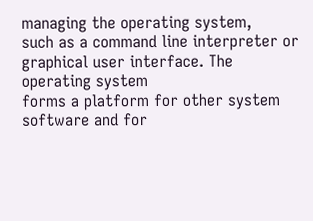managing the operating system,
such as a command line interpreter or graphical user interface. The operating system
forms a platform for other system software and for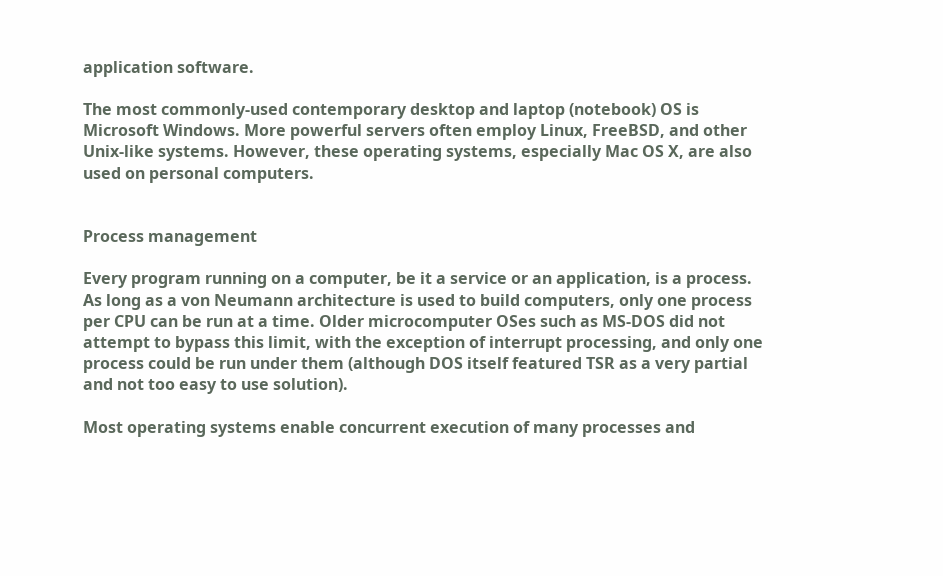application software.

The most commonly-used contemporary desktop and laptop (notebook) OS is
Microsoft Windows. More powerful servers often employ Linux, FreeBSD, and other
Unix-like systems. However, these operating systems, especially Mac OS X, are also
used on personal computers.


Process management

Every program running on a computer, be it a service or an application, is a process.
As long as a von Neumann architecture is used to build computers, only one process
per CPU can be run at a time. Older microcomputer OSes such as MS-DOS did not
attempt to bypass this limit, with the exception of interrupt processing, and only one
process could be run under them (although DOS itself featured TSR as a very partial
and not too easy to use solution).

Most operating systems enable concurrent execution of many processes and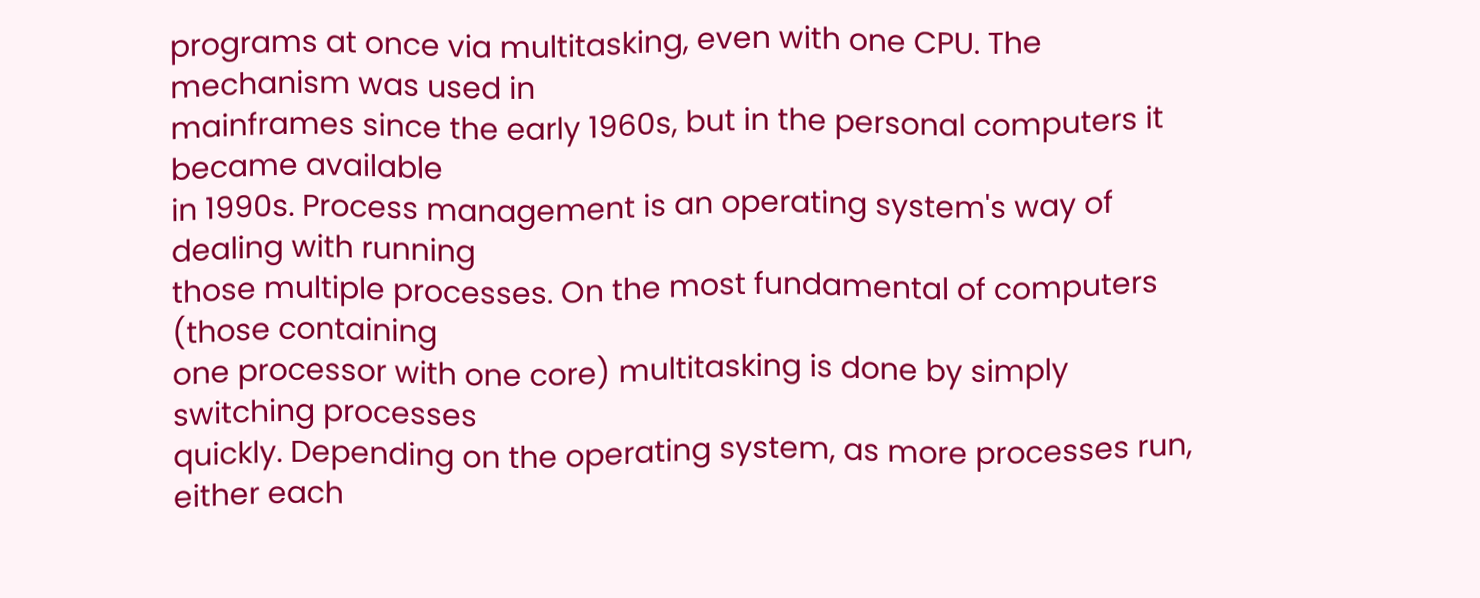programs at once via multitasking, even with one CPU. The mechanism was used in
mainframes since the early 1960s, but in the personal computers it became available
in 1990s. Process management is an operating system's way of dealing with running
those multiple processes. On the most fundamental of computers (those containing
one processor with one core) multitasking is done by simply switching processes
quickly. Depending on the operating system, as more processes run, either each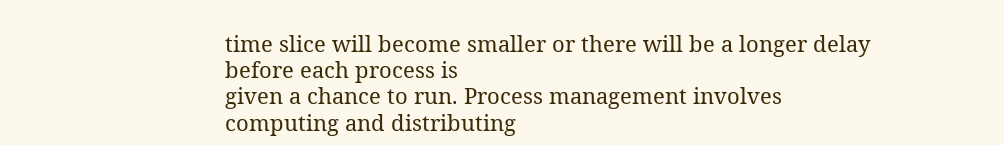time slice will become smaller or there will be a longer delay before each process is
given a chance to run. Process management involves computing and distributing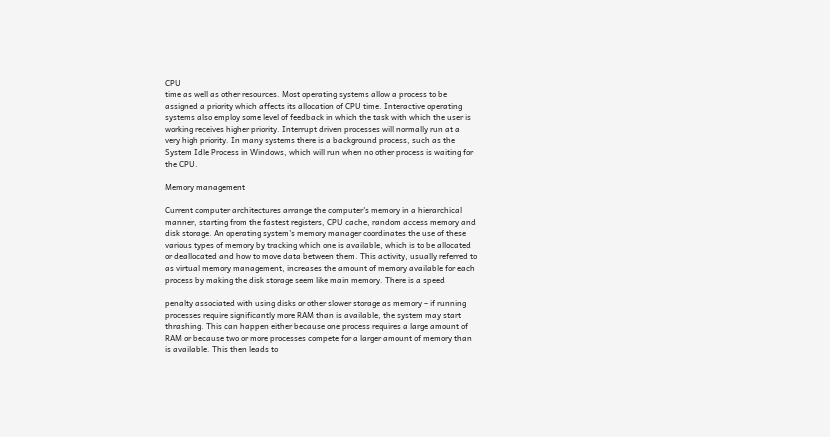CPU
time as well as other resources. Most operating systems allow a process to be
assigned a priority which affects its allocation of CPU time. Interactive operating
systems also employ some level of feedback in which the task with which the user is
working receives higher priority. Interrupt driven processes will normally run at a
very high priority. In many systems there is a background process, such as the
System Idle Process in Windows, which will run when no other process is waiting for
the CPU.

Memory management

Current computer architectures arrange the computer's memory in a hierarchical
manner, starting from the fastest registers, CPU cache, random access memory and
disk storage. An operating system's memory manager coordinates the use of these
various types of memory by tracking which one is available, which is to be allocated
or deallocated and how to move data between them. This activity, usually referred to
as virtual memory management, increases the amount of memory available for each
process by making the disk storage seem like main memory. There is a speed

penalty associated with using disks or other slower storage as memory – if running
processes require significantly more RAM than is available, the system may start
thrashing. This can happen either because one process requires a large amount of
RAM or because two or more processes compete for a larger amount of memory than
is available. This then leads to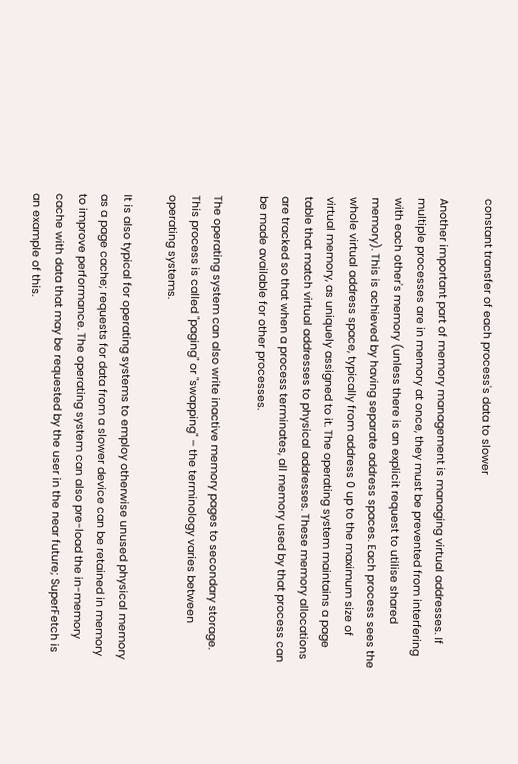constant transfer of each process's data to slower

Another important part of memory management is managing virtual addresses. If
multiple processes are in memory at once, they must be prevented from interfering
with each other's memory (unless there is an explicit request to utilise shared
memory). This is achieved by having separate address spaces. Each process sees the
whole virtual address space, typically from address 0 up to the maximum size of
virtual memory, as uniquely assigned to it. The operating system maintains a page
table that match virtual addresses to physical addresses. These memory allocations
are tracked so that when a process terminates, all memory used by that process can
be made available for other processes.

The operating system can also write inactive memory pages to secondary storage.
This process is called "paging" or "swapping" – the terminology varies between
operating systems.

It is also typical for operating systems to employ otherwise unused physical memory
as a page cache; requests for data from a slower device can be retained in memory
to improve performance. The operating system can also pre-load the in-memory
cache with data that may be requested by the user in the near future; SuperFetch is
an example of this.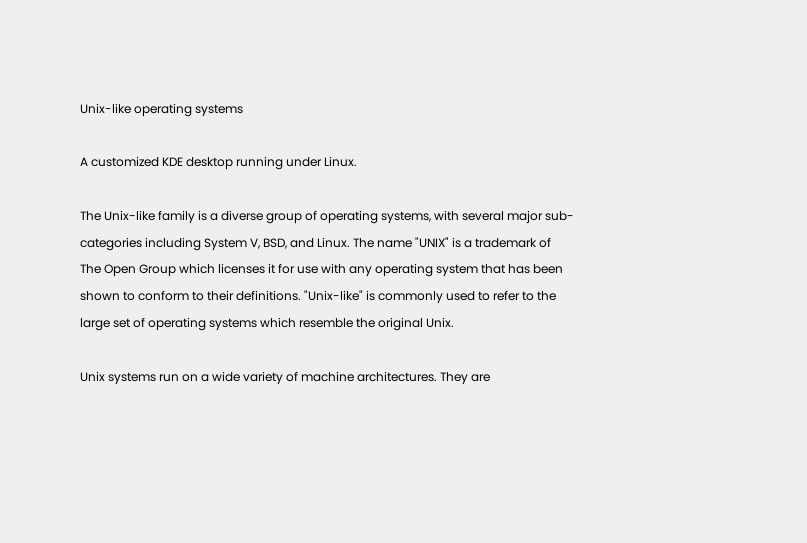Unix-like operating systems

A customized KDE desktop running under Linux.

The Unix-like family is a diverse group of operating systems, with several major sub-
categories including System V, BSD, and Linux. The name "UNIX" is a trademark of
The Open Group which licenses it for use with any operating system that has been
shown to conform to their definitions. "Unix-like" is commonly used to refer to the
large set of operating systems which resemble the original Unix.

Unix systems run on a wide variety of machine architectures. They are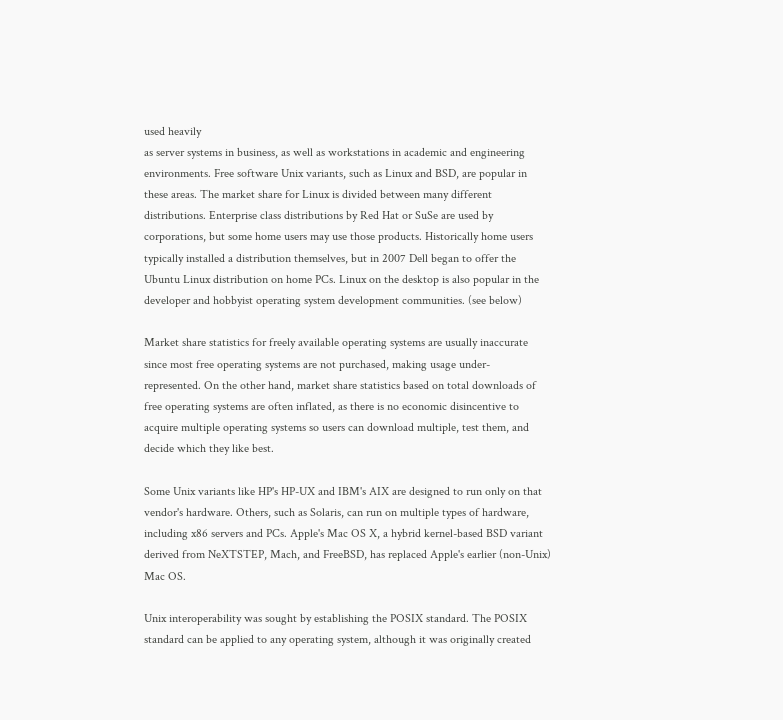used heavily
as server systems in business, as well as workstations in academic and engineering
environments. Free software Unix variants, such as Linux and BSD, are popular in
these areas. The market share for Linux is divided between many different
distributions. Enterprise class distributions by Red Hat or SuSe are used by
corporations, but some home users may use those products. Historically home users
typically installed a distribution themselves, but in 2007 Dell began to offer the
Ubuntu Linux distribution on home PCs. Linux on the desktop is also popular in the
developer and hobbyist operating system development communities. (see below)

Market share statistics for freely available operating systems are usually inaccurate
since most free operating systems are not purchased, making usage under-
represented. On the other hand, market share statistics based on total downloads of
free operating systems are often inflated, as there is no economic disincentive to
acquire multiple operating systems so users can download multiple, test them, and
decide which they like best.

Some Unix variants like HP's HP-UX and IBM's AIX are designed to run only on that
vendor's hardware. Others, such as Solaris, can run on multiple types of hardware,
including x86 servers and PCs. Apple's Mac OS X, a hybrid kernel-based BSD variant
derived from NeXTSTEP, Mach, and FreeBSD, has replaced Apple's earlier (non-Unix)
Mac OS.

Unix interoperability was sought by establishing the POSIX standard. The POSIX
standard can be applied to any operating system, although it was originally created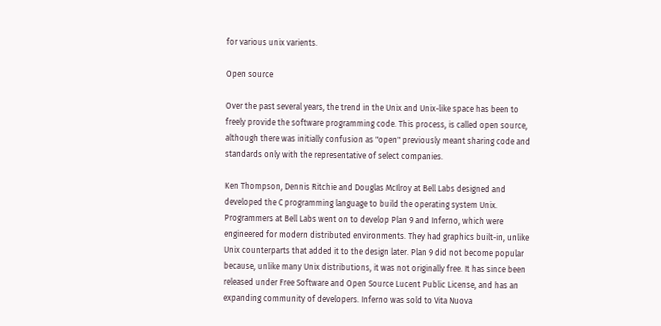for various unix varients.

Open source

Over the past several years, the trend in the Unix and Unix-like space has been to
freely provide the software programming code. This process, is called open source,
although there was initially confusion as "open" previously meant sharing code and
standards only with the representative of select companies.

Ken Thompson, Dennis Ritchie and Douglas McIlroy at Bell Labs designed and
developed the C programming language to build the operating system Unix.
Programmers at Bell Labs went on to develop Plan 9 and Inferno, which were
engineered for modern distributed environments. They had graphics built-in, unlike
Unix counterparts that added it to the design later. Plan 9 did not become popular
because, unlike many Unix distributions, it was not originally free. It has since been
released under Free Software and Open Source Lucent Public License, and has an
expanding community of developers. Inferno was sold to Vita Nuova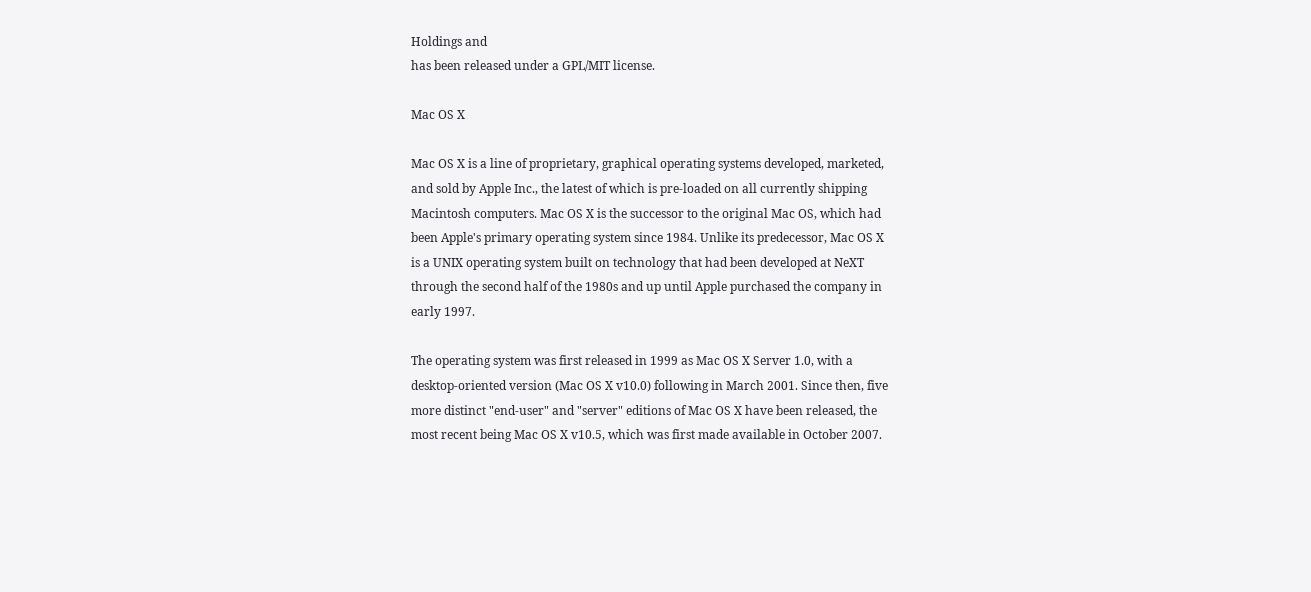Holdings and
has been released under a GPL/MIT license.

Mac OS X

Mac OS X is a line of proprietary, graphical operating systems developed, marketed,
and sold by Apple Inc., the latest of which is pre-loaded on all currently shipping
Macintosh computers. Mac OS X is the successor to the original Mac OS, which had
been Apple's primary operating system since 1984. Unlike its predecessor, Mac OS X
is a UNIX operating system built on technology that had been developed at NeXT
through the second half of the 1980s and up until Apple purchased the company in
early 1997.

The operating system was first released in 1999 as Mac OS X Server 1.0, with a
desktop-oriented version (Mac OS X v10.0) following in March 2001. Since then, five
more distinct "end-user" and "server" editions of Mac OS X have been released, the
most recent being Mac OS X v10.5, which was first made available in October 2007.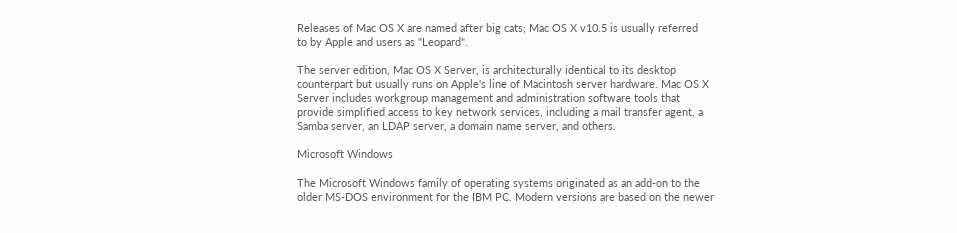Releases of Mac OS X are named after big cats; Mac OS X v10.5 is usually referred
to by Apple and users as "Leopard".

The server edition, Mac OS X Server, is architecturally identical to its desktop
counterpart but usually runs on Apple's line of Macintosh server hardware. Mac OS X
Server includes workgroup management and administration software tools that
provide simplified access to key network services, including a mail transfer agent, a
Samba server, an LDAP server, a domain name server, and others.

Microsoft Windows

The Microsoft Windows family of operating systems originated as an add-on to the
older MS-DOS environment for the IBM PC. Modern versions are based on the newer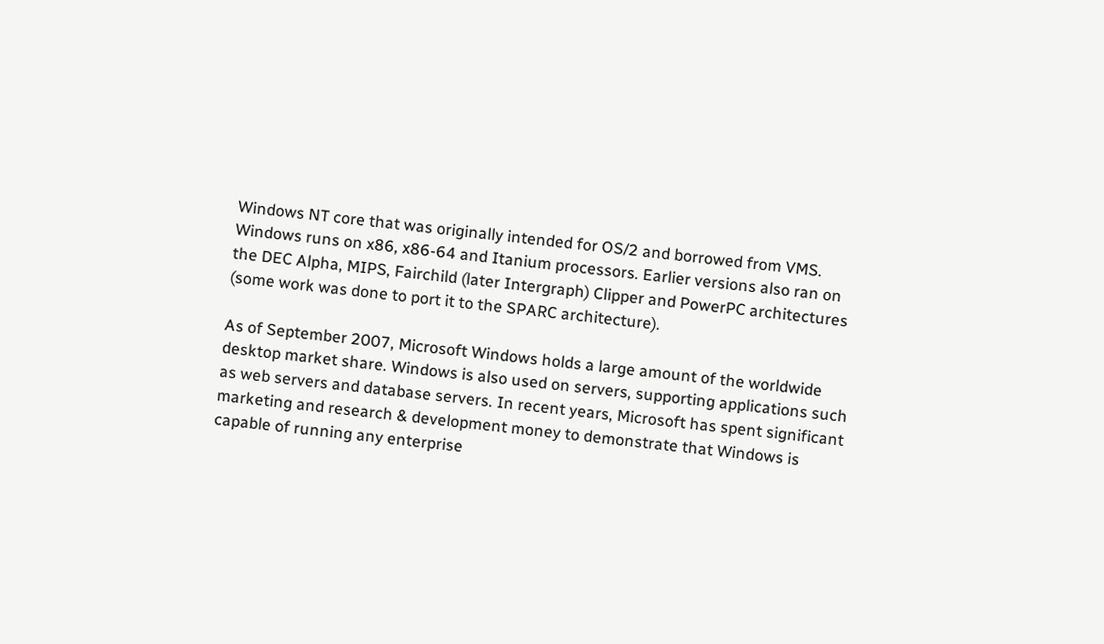Windows NT core that was originally intended for OS/2 and borrowed from VMS.
Windows runs on x86, x86-64 and Itanium processors. Earlier versions also ran on
the DEC Alpha, MIPS, Fairchild (later Intergraph) Clipper and PowerPC architectures
(some work was done to port it to the SPARC architecture).

As of September 2007, Microsoft Windows holds a large amount of the worldwide
desktop market share. Windows is also used on servers, supporting applications such
as web servers and database servers. In recent years, Microsoft has spent significant
marketing and research & development money to demonstrate that Windows is
capable of running any enterprise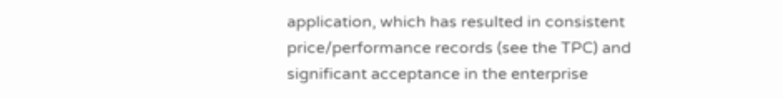application, which has resulted in consistent
price/performance records (see the TPC) and significant acceptance in the enterprise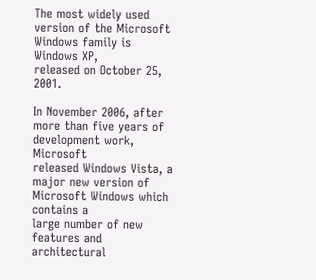The most widely used version of the Microsoft Windows family is Windows XP,
released on October 25, 2001.

In November 2006, after more than five years of development work, Microsoft
released Windows Vista, a major new version of Microsoft Windows which contains a
large number of new features and architectural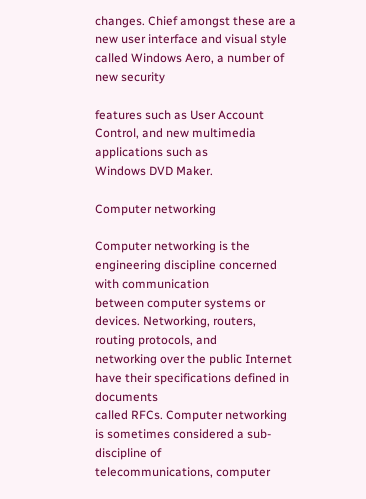changes. Chief amongst these are a
new user interface and visual style called Windows Aero, a number of new security

features such as User Account Control, and new multimedia applications such as
Windows DVD Maker.

Computer networking

Computer networking is the engineering discipline concerned with communication
between computer systems or devices. Networking, routers, routing protocols, and
networking over the public Internet have their specifications defined in documents
called RFCs. Computer networking is sometimes considered a sub-discipline of
telecommunications, computer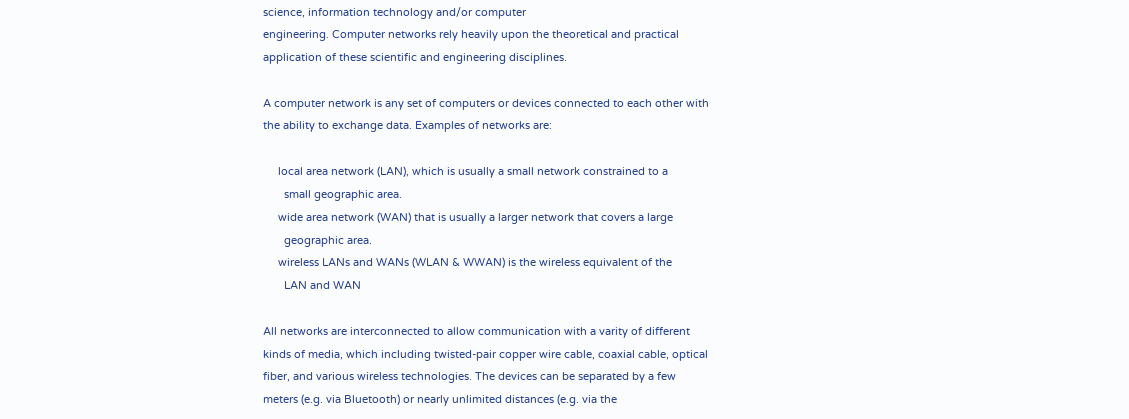science, information technology and/or computer
engineering. Computer networks rely heavily upon the theoretical and practical
application of these scientific and engineering disciplines.

A computer network is any set of computers or devices connected to each other with
the ability to exchange data. Examples of networks are:

     local area network (LAN), which is usually a small network constrained to a
       small geographic area.
     wide area network (WAN) that is usually a larger network that covers a large
       geographic area.
     wireless LANs and WANs (WLAN & WWAN) is the wireless equivalent of the
       LAN and WAN

All networks are interconnected to allow communication with a varity of different
kinds of media, which including twisted-pair copper wire cable, coaxial cable, optical
fiber, and various wireless technologies. The devices can be separated by a few
meters (e.g. via Bluetooth) or nearly unlimited distances (e.g. via the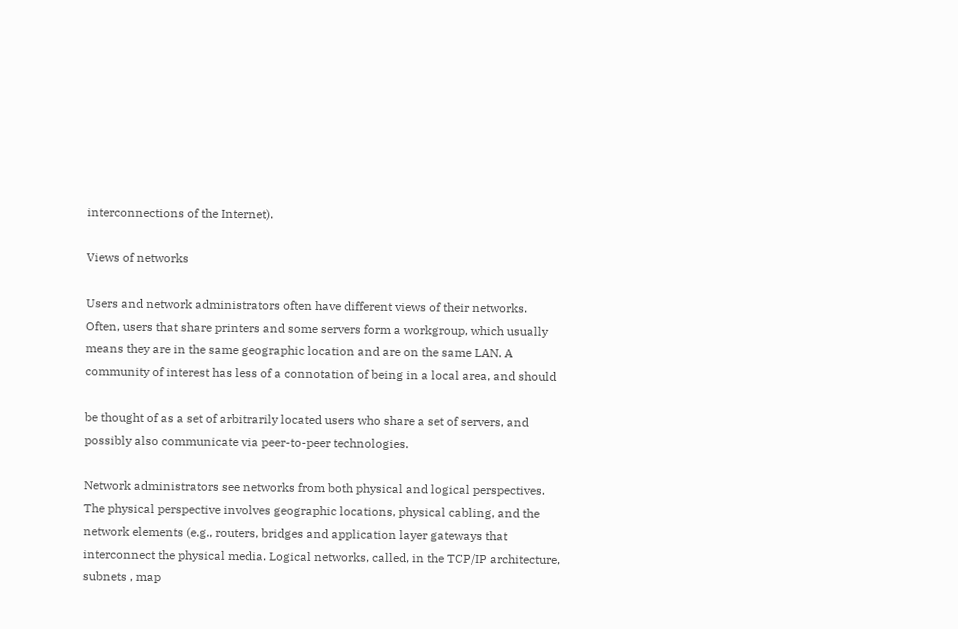interconnections of the Internet).

Views of networks

Users and network administrators often have different views of their networks.
Often, users that share printers and some servers form a workgroup, which usually
means they are in the same geographic location and are on the same LAN. A
community of interest has less of a connotation of being in a local area, and should

be thought of as a set of arbitrarily located users who share a set of servers, and
possibly also communicate via peer-to-peer technologies.

Network administrators see networks from both physical and logical perspectives.
The physical perspective involves geographic locations, physical cabling, and the
network elements (e.g., routers, bridges and application layer gateways that
interconnect the physical media. Logical networks, called, in the TCP/IP architecture,
subnets , map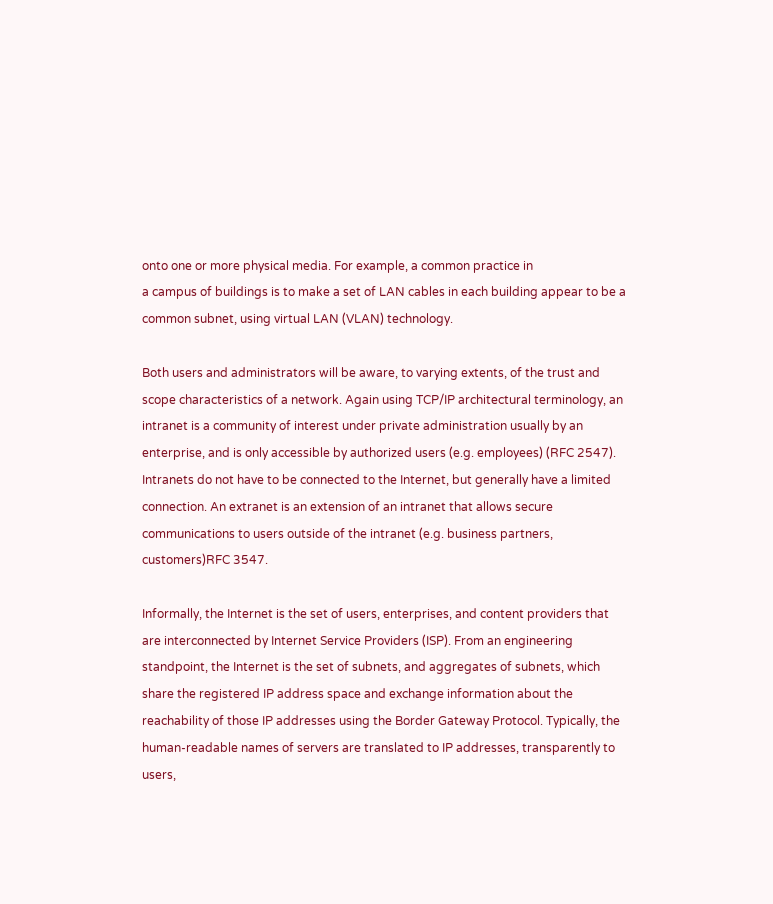onto one or more physical media. For example, a common practice in
a campus of buildings is to make a set of LAN cables in each building appear to be a
common subnet, using virtual LAN (VLAN) technology.

Both users and administrators will be aware, to varying extents, of the trust and
scope characteristics of a network. Again using TCP/IP architectural terminology, an
intranet is a community of interest under private administration usually by an
enterprise, and is only accessible by authorized users (e.g. employees) (RFC 2547).
Intranets do not have to be connected to the Internet, but generally have a limited
connection. An extranet is an extension of an intranet that allows secure
communications to users outside of the intranet (e.g. business partners,
customers)RFC 3547.

Informally, the Internet is the set of users, enterprises, and content providers that
are interconnected by Internet Service Providers (ISP). From an engineering
standpoint, the Internet is the set of subnets, and aggregates of subnets, which
share the registered IP address space and exchange information about the
reachability of those IP addresses using the Border Gateway Protocol. Typically, the
human-readable names of servers are translated to IP addresses, transparently to
users,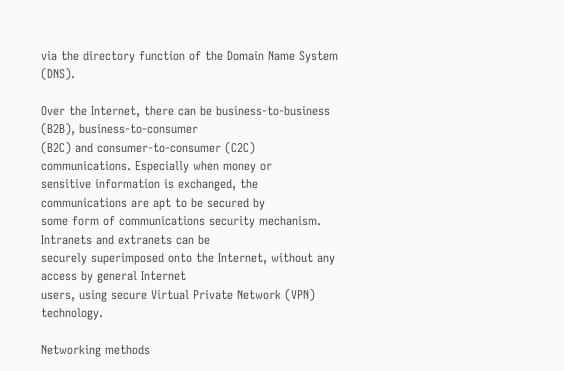via the directory function of the Domain Name System (DNS).

Over the Internet, there can be business-to-business (B2B), business-to-consumer
(B2C) and consumer-to-consumer (C2C) communications. Especially when money or
sensitive information is exchanged, the communications are apt to be secured by
some form of communications security mechanism. Intranets and extranets can be
securely superimposed onto the Internet, without any access by general Internet
users, using secure Virtual Private Network (VPN) technology.

Networking methods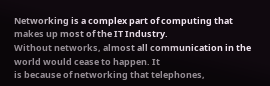Networking is a complex part of computing that makes up most of the IT Industry.
Without networks, almost all communication in the world would cease to happen. It
is because of networking that telephones,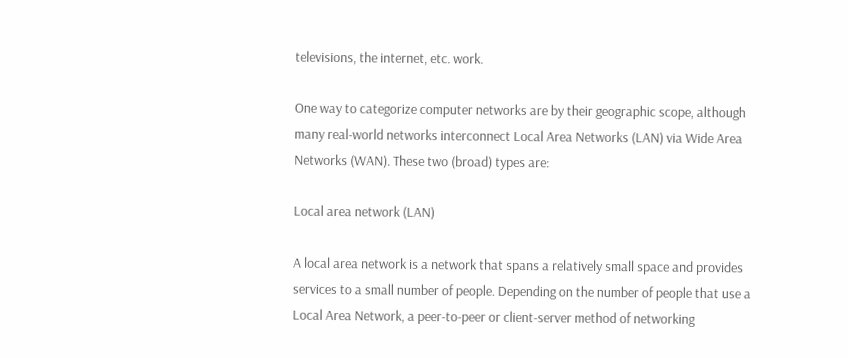televisions, the internet, etc. work.

One way to categorize computer networks are by their geographic scope, although
many real-world networks interconnect Local Area Networks (LAN) via Wide Area
Networks (WAN). These two (broad) types are:

Local area network (LAN)

A local area network is a network that spans a relatively small space and provides
services to a small number of people. Depending on the number of people that use a
Local Area Network, a peer-to-peer or client-server method of networking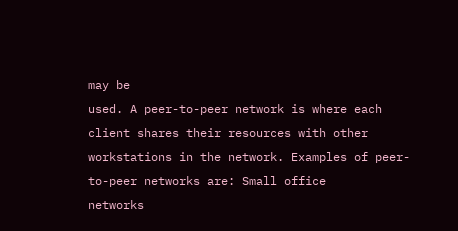may be
used. A peer-to-peer network is where each client shares their resources with other
workstations in the network. Examples of peer-to-peer networks are: Small office
networks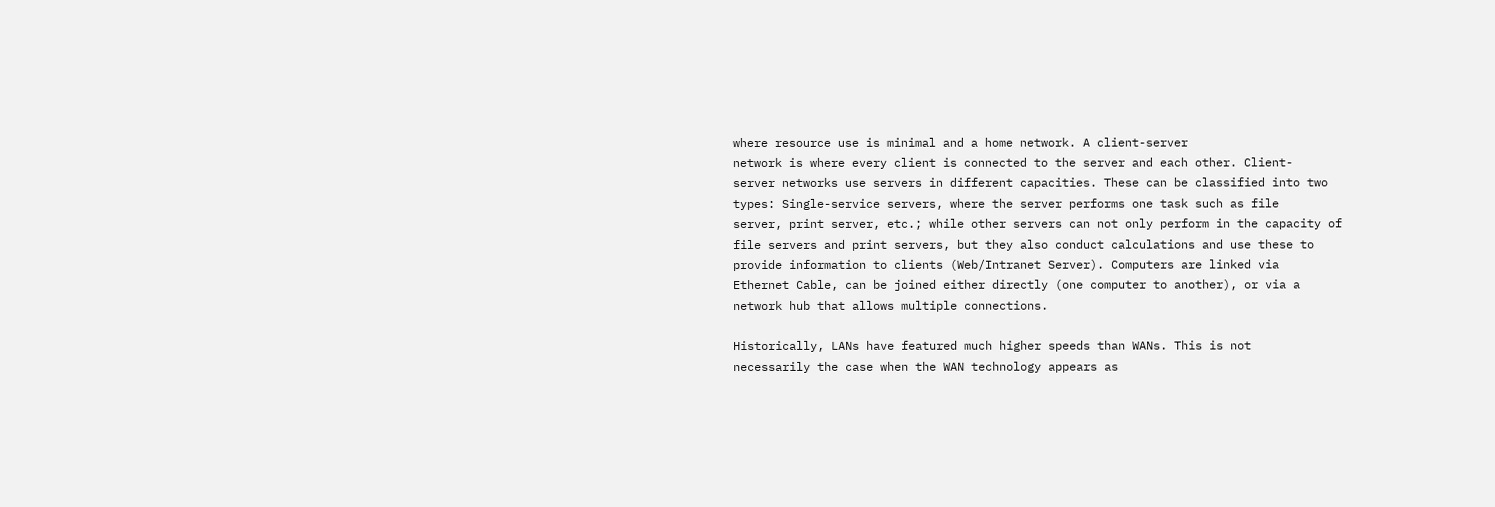where resource use is minimal and a home network. A client-server
network is where every client is connected to the server and each other. Client-
server networks use servers in different capacities. These can be classified into two
types: Single-service servers, where the server performs one task such as file
server, print server, etc.; while other servers can not only perform in the capacity of
file servers and print servers, but they also conduct calculations and use these to
provide information to clients (Web/Intranet Server). Computers are linked via
Ethernet Cable, can be joined either directly (one computer to another), or via a
network hub that allows multiple connections.

Historically, LANs have featured much higher speeds than WANs. This is not
necessarily the case when the WAN technology appears as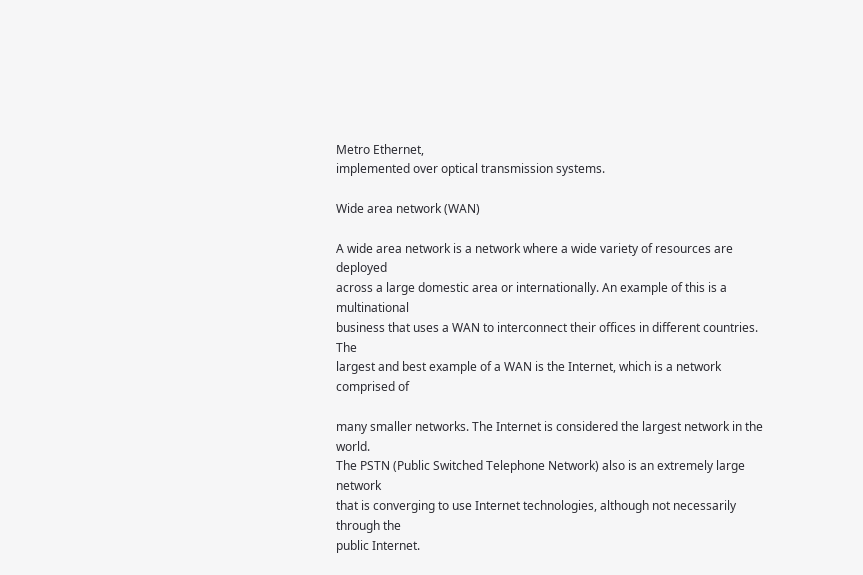Metro Ethernet,
implemented over optical transmission systems.

Wide area network (WAN)

A wide area network is a network where a wide variety of resources are deployed
across a large domestic area or internationally. An example of this is a multinational
business that uses a WAN to interconnect their offices in different countries. The
largest and best example of a WAN is the Internet, which is a network comprised of

many smaller networks. The Internet is considered the largest network in the world.
The PSTN (Public Switched Telephone Network) also is an extremely large network
that is converging to use Internet technologies, although not necessarily through the
public Internet.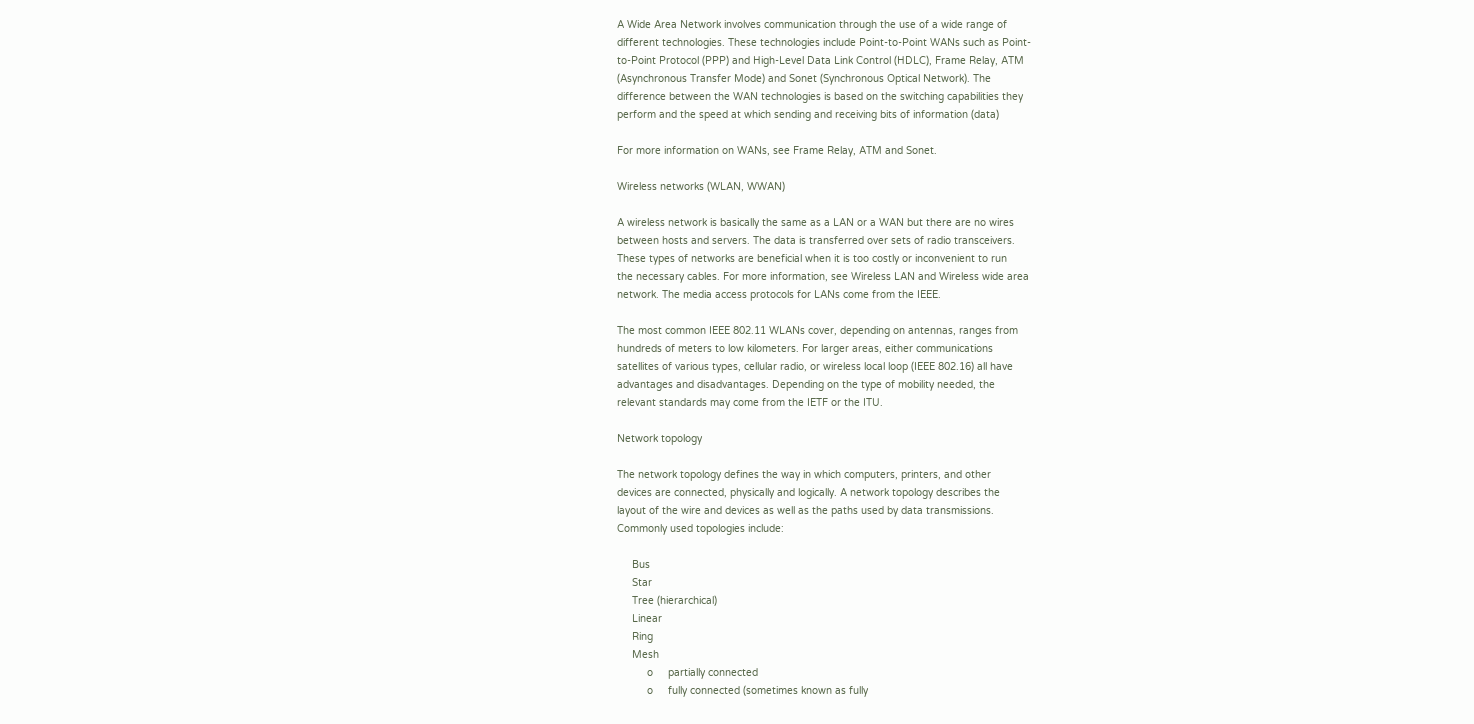A Wide Area Network involves communication through the use of a wide range of
different technologies. These technologies include Point-to-Point WANs such as Point-
to-Point Protocol (PPP) and High-Level Data Link Control (HDLC), Frame Relay, ATM
(Asynchronous Transfer Mode) and Sonet (Synchronous Optical Network). The
difference between the WAN technologies is based on the switching capabilities they
perform and the speed at which sending and receiving bits of information (data)

For more information on WANs, see Frame Relay, ATM and Sonet.

Wireless networks (WLAN, WWAN)

A wireless network is basically the same as a LAN or a WAN but there are no wires
between hosts and servers. The data is transferred over sets of radio transceivers.
These types of networks are beneficial when it is too costly or inconvenient to run
the necessary cables. For more information, see Wireless LAN and Wireless wide area
network. The media access protocols for LANs come from the IEEE.

The most common IEEE 802.11 WLANs cover, depending on antennas, ranges from
hundreds of meters to low kilometers. For larger areas, either communications
satellites of various types, cellular radio, or wireless local loop (IEEE 802.16) all have
advantages and disadvantages. Depending on the type of mobility needed, the
relevant standards may come from the IETF or the ITU.

Network topology

The network topology defines the way in which computers, printers, and other
devices are connected, physically and logically. A network topology describes the
layout of the wire and devices as well as the paths used by data transmissions.
Commonly used topologies include:

     Bus
     Star
     Tree (hierarchical)
     Linear
     Ring
     Mesh
          o     partially connected
          o     fully connected (sometimes known as fully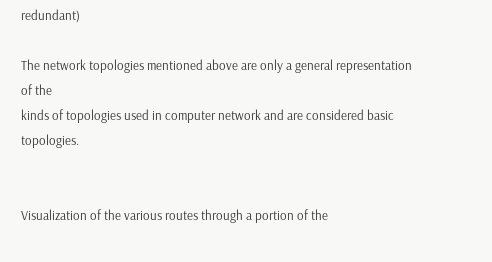redundant)

The network topologies mentioned above are only a general representation of the
kinds of topologies used in computer network and are considered basic topologies.


Visualization of the various routes through a portion of the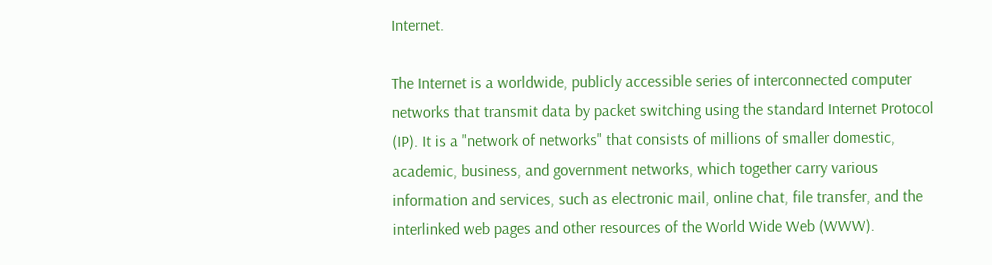Internet.

The Internet is a worldwide, publicly accessible series of interconnected computer
networks that transmit data by packet switching using the standard Internet Protocol
(IP). It is a "network of networks" that consists of millions of smaller domestic,
academic, business, and government networks, which together carry various
information and services, such as electronic mail, online chat, file transfer, and the
interlinked web pages and other resources of the World Wide Web (WWW).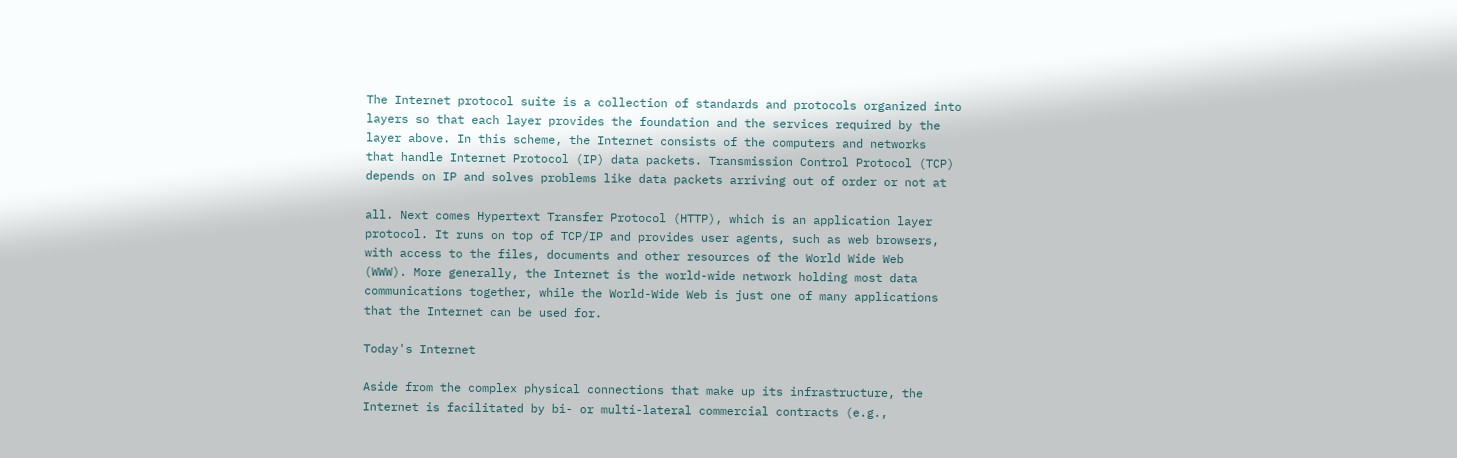The Internet protocol suite is a collection of standards and protocols organized into
layers so that each layer provides the foundation and the services required by the
layer above. In this scheme, the Internet consists of the computers and networks
that handle Internet Protocol (IP) data packets. Transmission Control Protocol (TCP)
depends on IP and solves problems like data packets arriving out of order or not at

all. Next comes Hypertext Transfer Protocol (HTTP), which is an application layer
protocol. It runs on top of TCP/IP and provides user agents, such as web browsers,
with access to the files, documents and other resources of the World Wide Web
(WWW). More generally, the Internet is the world-wide network holding most data
communications together, while the World-Wide Web is just one of many applications
that the Internet can be used for.

Today's Internet

Aside from the complex physical connections that make up its infrastructure, the
Internet is facilitated by bi- or multi-lateral commercial contracts (e.g.,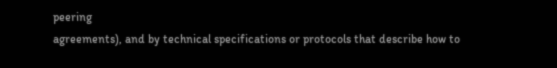peering
agreements), and by technical specifications or protocols that describe how to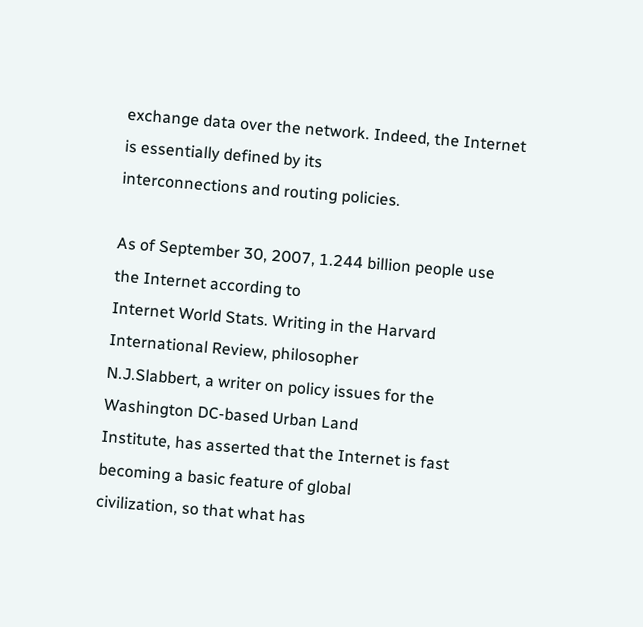exchange data over the network. Indeed, the Internet is essentially defined by its
interconnections and routing policies.

As of September 30, 2007, 1.244 billion people use the Internet according to
Internet World Stats. Writing in the Harvard International Review, philosopher
N.J.Slabbert, a writer on policy issues for the Washington DC-based Urban Land
Institute, has asserted that the Internet is fast becoming a basic feature of global
civilization, so that what has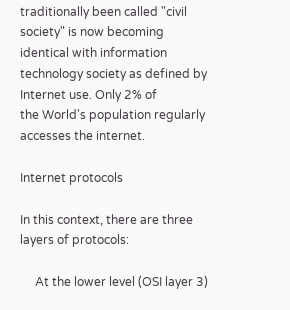traditionally been called "civil society" is now becoming
identical with information technology society as defined by Internet use. Only 2% of
the World's population regularly accesses the internet.

Internet protocols

In this context, there are three layers of protocols:

     At the lower level (OSI layer 3)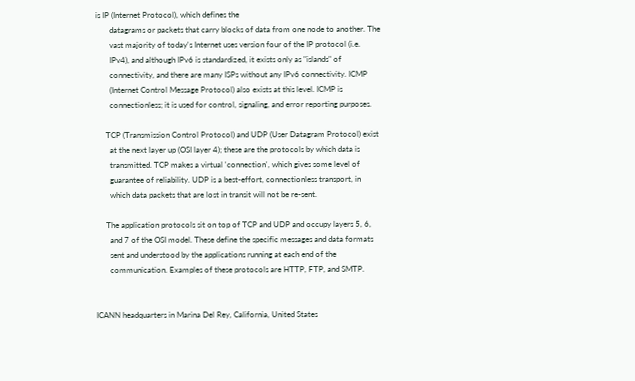is IP (Internet Protocol), which defines the
       datagrams or packets that carry blocks of data from one node to another. The
       vast majority of today's Internet uses version four of the IP protocol (i.e.
       IPv4), and although IPv6 is standardized, it exists only as "islands" of
       connectivity, and there are many ISPs without any IPv6 connectivity. ICMP
       (Internet Control Message Protocol) also exists at this level. ICMP is
       connectionless; it is used for control, signaling, and error reporting purposes.

     TCP (Transmission Control Protocol) and UDP (User Datagram Protocol) exist
       at the next layer up (OSI layer 4); these are the protocols by which data is
       transmitted. TCP makes a virtual 'connection', which gives some level of
       guarantee of reliability. UDP is a best-effort, connectionless transport, in
       which data packets that are lost in transit will not be re-sent.

     The application protocols sit on top of TCP and UDP and occupy layers 5, 6,
       and 7 of the OSI model. These define the specific messages and data formats
       sent and understood by the applications running at each end of the
       communication. Examples of these protocols are HTTP, FTP, and SMTP.


ICANN headquarters in Marina Del Rey, California, United States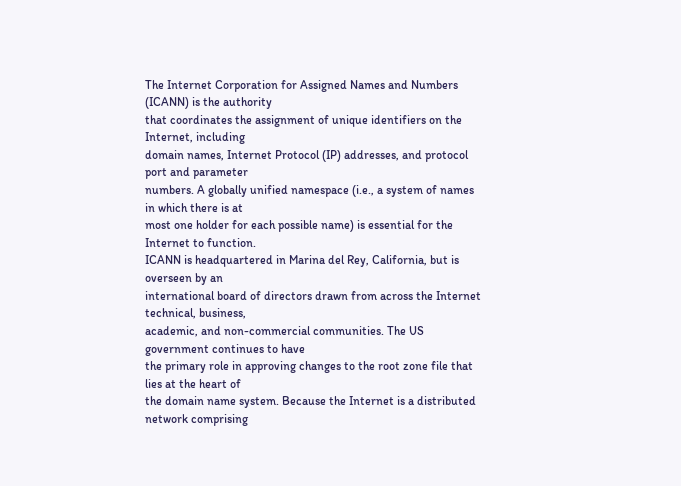The Internet Corporation for Assigned Names and Numbers (ICANN) is the authority
that coordinates the assignment of unique identifiers on the Internet, including
domain names, Internet Protocol (IP) addresses, and protocol port and parameter
numbers. A globally unified namespace (i.e., a system of names in which there is at
most one holder for each possible name) is essential for the Internet to function.
ICANN is headquartered in Marina del Rey, California, but is overseen by an
international board of directors drawn from across the Internet technical, business,
academic, and non-commercial communities. The US government continues to have
the primary role in approving changes to the root zone file that lies at the heart of
the domain name system. Because the Internet is a distributed network comprising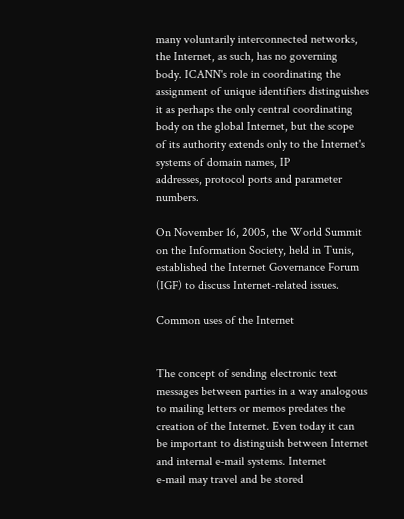many voluntarily interconnected networks, the Internet, as such, has no governing
body. ICANN's role in coordinating the assignment of unique identifiers distinguishes
it as perhaps the only central coordinating body on the global Internet, but the scope
of its authority extends only to the Internet's systems of domain names, IP
addresses, protocol ports and parameter numbers.

On November 16, 2005, the World Summit on the Information Society, held in Tunis,
established the Internet Governance Forum (IGF) to discuss Internet-related issues.

Common uses of the Internet


The concept of sending electronic text messages between parties in a way analogous
to mailing letters or memos predates the creation of the Internet. Even today it can
be important to distinguish between Internet and internal e-mail systems. Internet
e-mail may travel and be stored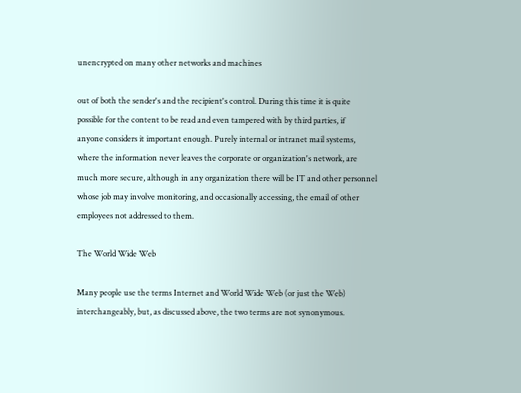unencrypted on many other networks and machines

out of both the sender's and the recipient's control. During this time it is quite
possible for the content to be read and even tampered with by third parties, if
anyone considers it important enough. Purely internal or intranet mail systems,
where the information never leaves the corporate or organization's network, are
much more secure, although in any organization there will be IT and other personnel
whose job may involve monitoring, and occasionally accessing, the email of other
employees not addressed to them.

The World Wide Web

Many people use the terms Internet and World Wide Web (or just the Web)
interchangeably, but, as discussed above, the two terms are not synonymous.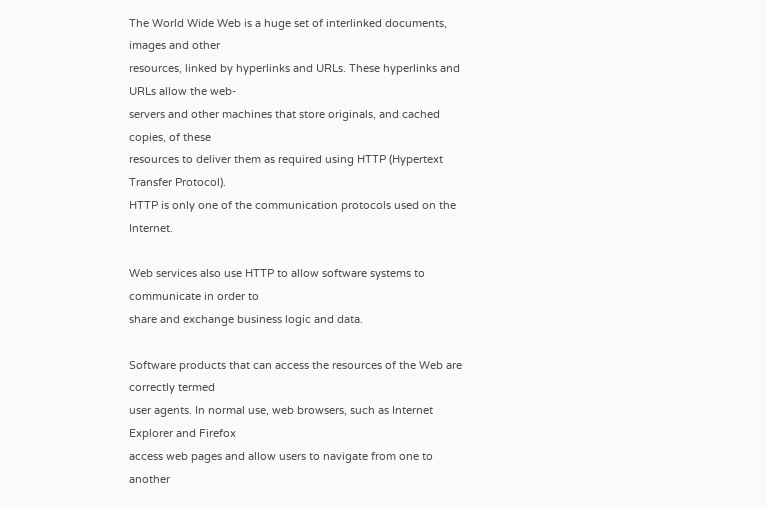The World Wide Web is a huge set of interlinked documents, images and other
resources, linked by hyperlinks and URLs. These hyperlinks and URLs allow the web-
servers and other machines that store originals, and cached copies, of these
resources to deliver them as required using HTTP (Hypertext Transfer Protocol).
HTTP is only one of the communication protocols used on the Internet.

Web services also use HTTP to allow software systems to communicate in order to
share and exchange business logic and data.

Software products that can access the resources of the Web are correctly termed
user agents. In normal use, web browsers, such as Internet Explorer and Firefox
access web pages and allow users to navigate from one to another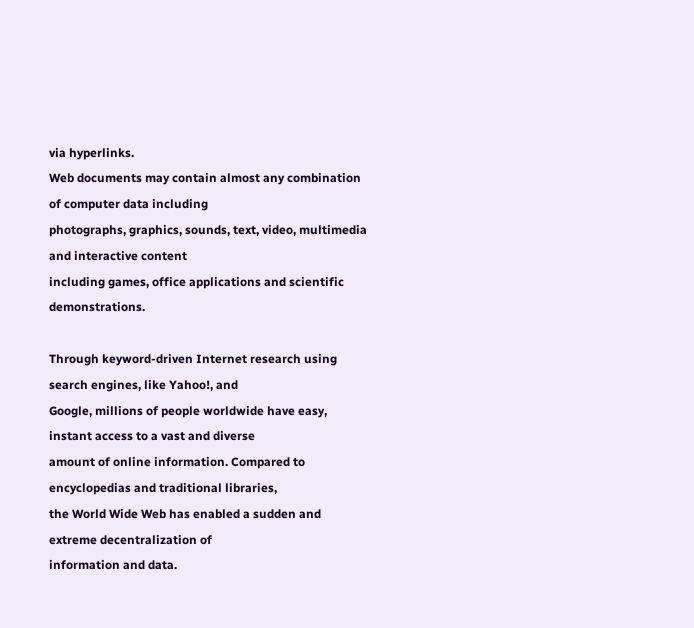via hyperlinks.
Web documents may contain almost any combination of computer data including
photographs, graphics, sounds, text, video, multimedia and interactive content
including games, office applications and scientific demonstrations.

Through keyword-driven Internet research using search engines, like Yahoo!, and
Google, millions of people worldwide have easy, instant access to a vast and diverse
amount of online information. Compared to encyclopedias and traditional libraries,
the World Wide Web has enabled a sudden and extreme decentralization of
information and data.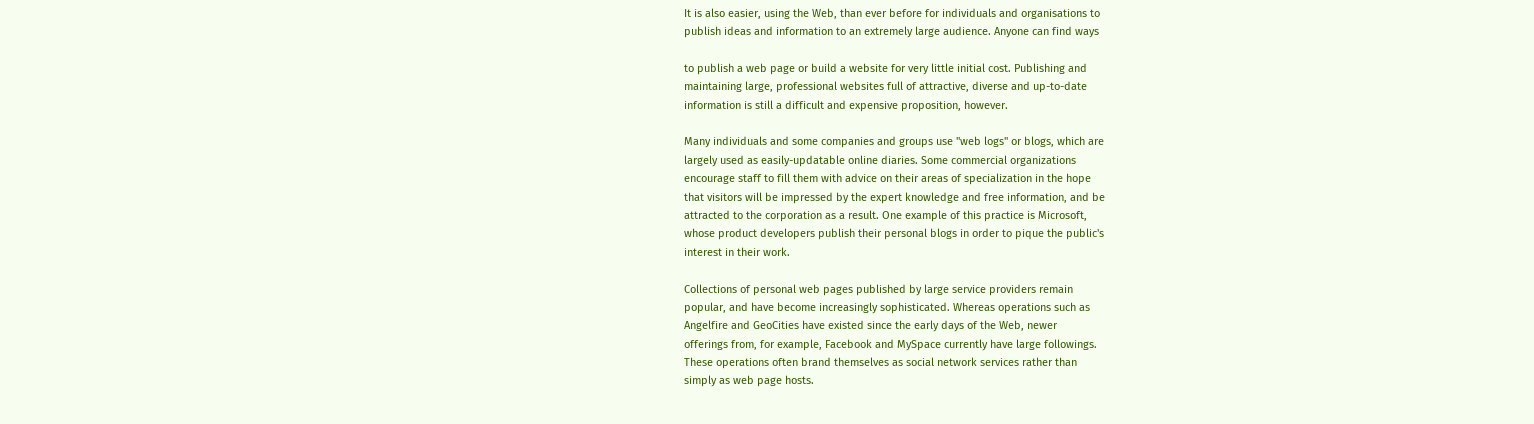It is also easier, using the Web, than ever before for individuals and organisations to
publish ideas and information to an extremely large audience. Anyone can find ways

to publish a web page or build a website for very little initial cost. Publishing and
maintaining large, professional websites full of attractive, diverse and up-to-date
information is still a difficult and expensive proposition, however.

Many individuals and some companies and groups use "web logs" or blogs, which are
largely used as easily-updatable online diaries. Some commercial organizations
encourage staff to fill them with advice on their areas of specialization in the hope
that visitors will be impressed by the expert knowledge and free information, and be
attracted to the corporation as a result. One example of this practice is Microsoft,
whose product developers publish their personal blogs in order to pique the public's
interest in their work.

Collections of personal web pages published by large service providers remain
popular, and have become increasingly sophisticated. Whereas operations such as
Angelfire and GeoCities have existed since the early days of the Web, newer
offerings from, for example, Facebook and MySpace currently have large followings.
These operations often brand themselves as social network services rather than
simply as web page hosts.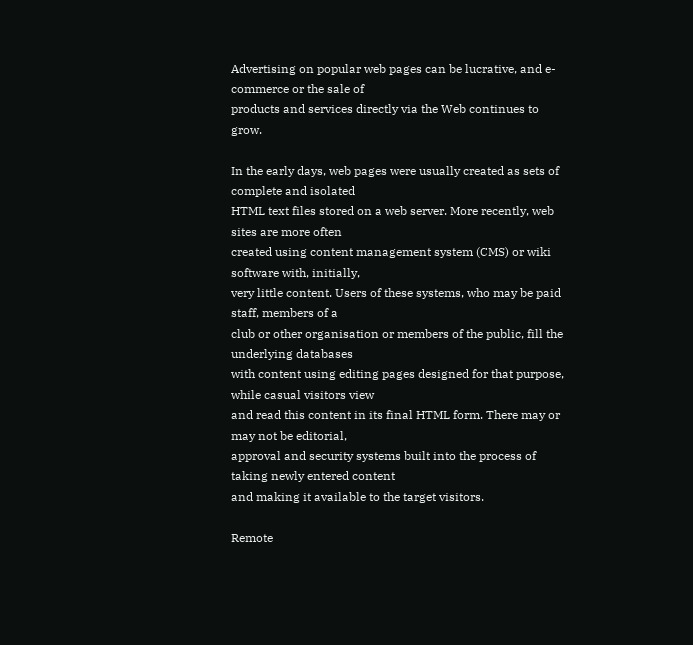Advertising on popular web pages can be lucrative, and e-commerce or the sale of
products and services directly via the Web continues to grow.

In the early days, web pages were usually created as sets of complete and isolated
HTML text files stored on a web server. More recently, web sites are more often
created using content management system (CMS) or wiki software with, initially,
very little content. Users of these systems, who may be paid staff, members of a
club or other organisation or members of the public, fill the underlying databases
with content using editing pages designed for that purpose, while casual visitors view
and read this content in its final HTML form. There may or may not be editorial,
approval and security systems built into the process of taking newly entered content
and making it available to the target visitors.

Remote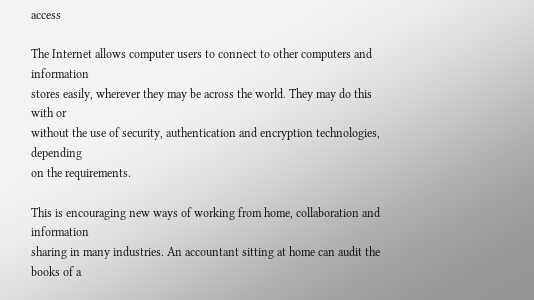access

The Internet allows computer users to connect to other computers and information
stores easily, wherever they may be across the world. They may do this with or
without the use of security, authentication and encryption technologies, depending
on the requirements.

This is encouraging new ways of working from home, collaboration and information
sharing in many industries. An accountant sitting at home can audit the books of a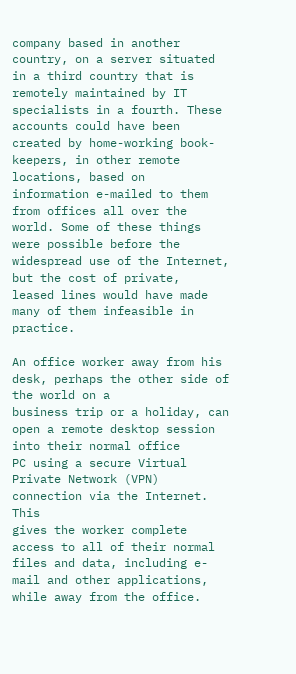company based in another country, on a server situated in a third country that is
remotely maintained by IT specialists in a fourth. These accounts could have been
created by home-working book-keepers, in other remote locations, based on
information e-mailed to them from offices all over the world. Some of these things
were possible before the widespread use of the Internet, but the cost of private,
leased lines would have made many of them infeasible in practice.

An office worker away from his desk, perhaps the other side of the world on a
business trip or a holiday, can open a remote desktop session into their normal office
PC using a secure Virtual Private Network (VPN) connection via the Internet. This
gives the worker complete access to all of their normal files and data, including e-
mail and other applications, while away from the office.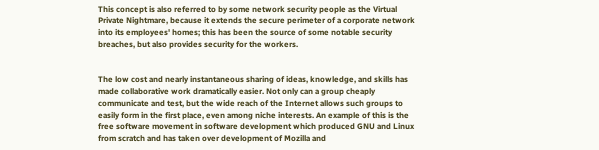This concept is also referred to by some network security people as the Virtual
Private Nightmare, because it extends the secure perimeter of a corporate network
into its employees' homes; this has been the source of some notable security
breaches, but also provides security for the workers.


The low cost and nearly instantaneous sharing of ideas, knowledge, and skills has
made collaborative work dramatically easier. Not only can a group cheaply
communicate and test, but the wide reach of the Internet allows such groups to
easily form in the first place, even among niche interests. An example of this is the
free software movement in software development which produced GNU and Linux
from scratch and has taken over development of Mozilla and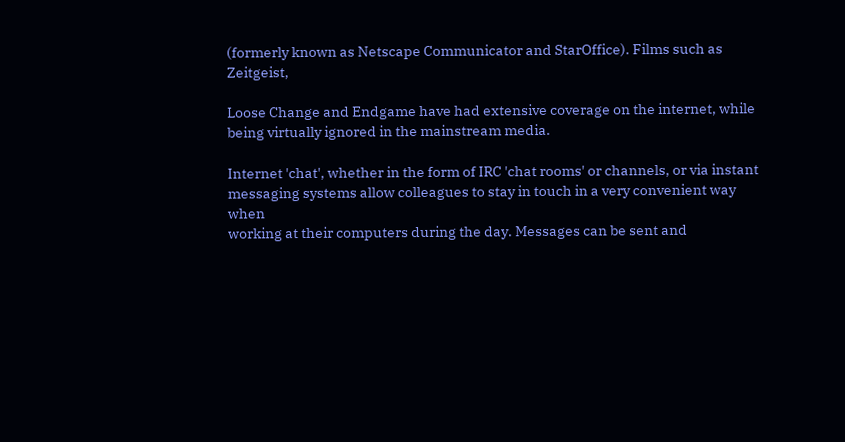(formerly known as Netscape Communicator and StarOffice). Films such as Zeitgeist,

Loose Change and Endgame have had extensive coverage on the internet, while
being virtually ignored in the mainstream media.

Internet 'chat', whether in the form of IRC 'chat rooms' or channels, or via instant
messaging systems allow colleagues to stay in touch in a very convenient way when
working at their computers during the day. Messages can be sent and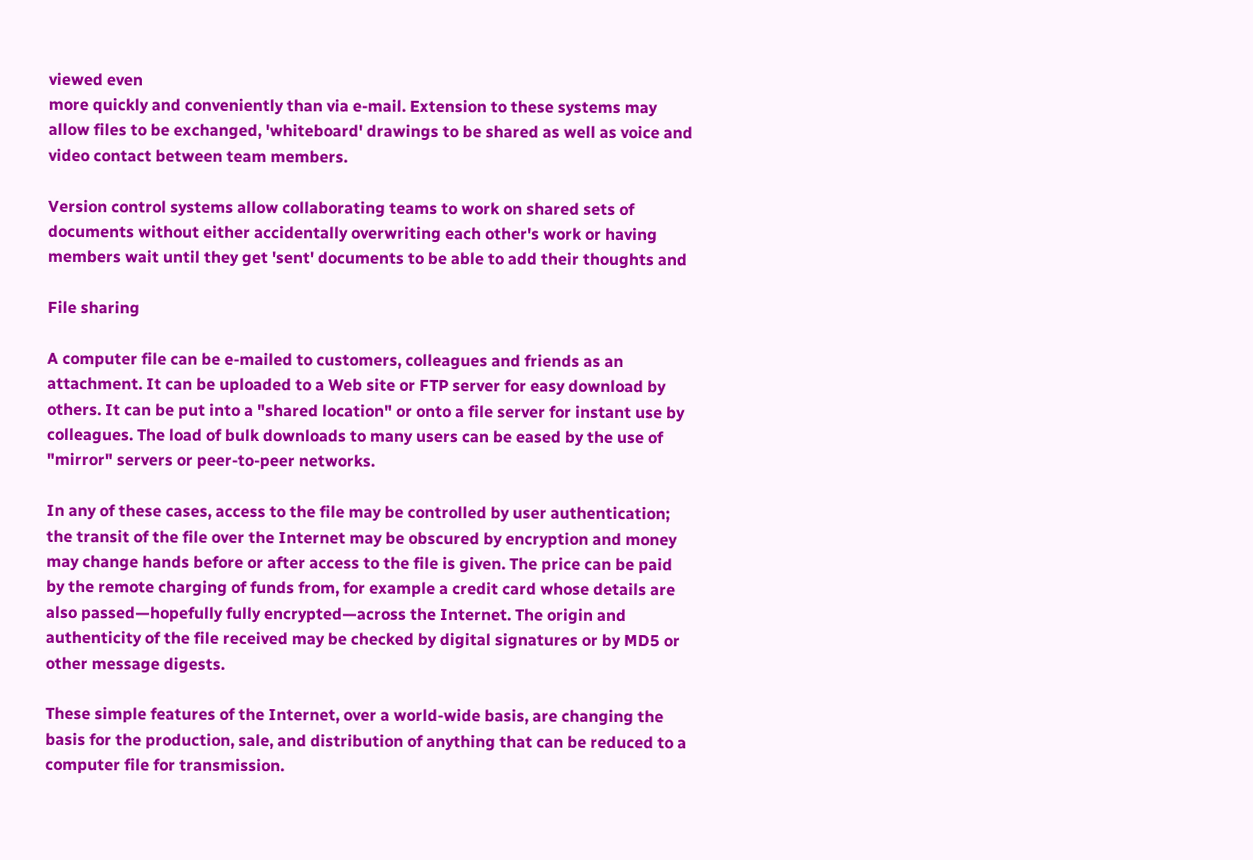viewed even
more quickly and conveniently than via e-mail. Extension to these systems may
allow files to be exchanged, 'whiteboard' drawings to be shared as well as voice and
video contact between team members.

Version control systems allow collaborating teams to work on shared sets of
documents without either accidentally overwriting each other's work or having
members wait until they get 'sent' documents to be able to add their thoughts and

File sharing

A computer file can be e-mailed to customers, colleagues and friends as an
attachment. It can be uploaded to a Web site or FTP server for easy download by
others. It can be put into a "shared location" or onto a file server for instant use by
colleagues. The load of bulk downloads to many users can be eased by the use of
"mirror" servers or peer-to-peer networks.

In any of these cases, access to the file may be controlled by user authentication;
the transit of the file over the Internet may be obscured by encryption and money
may change hands before or after access to the file is given. The price can be paid
by the remote charging of funds from, for example a credit card whose details are
also passed—hopefully fully encrypted—across the Internet. The origin and
authenticity of the file received may be checked by digital signatures or by MD5 or
other message digests.

These simple features of the Internet, over a world-wide basis, are changing the
basis for the production, sale, and distribution of anything that can be reduced to a
computer file for transmission.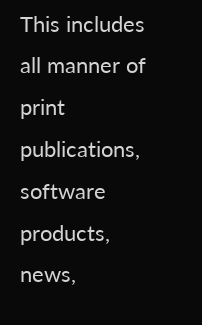This includes all manner of print publications,
software products, news,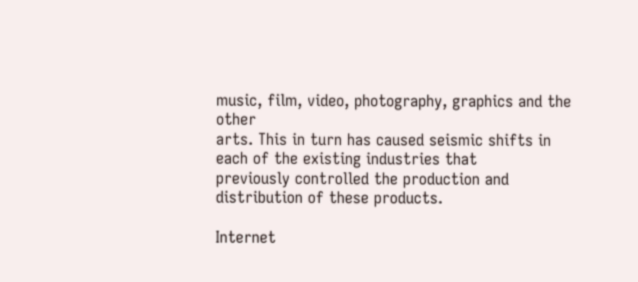music, film, video, photography, graphics and the other
arts. This in turn has caused seismic shifts in each of the existing industries that
previously controlled the production and distribution of these products.

Internet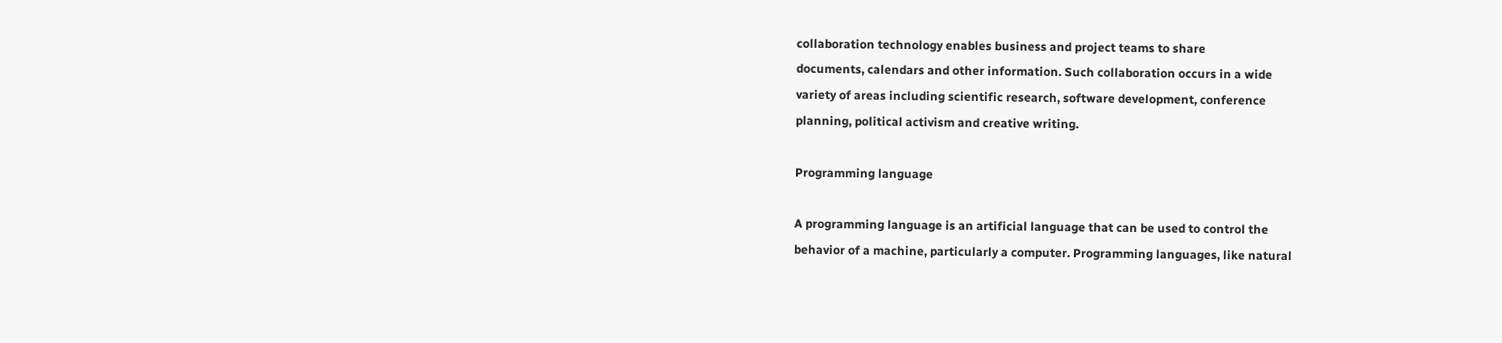collaboration technology enables business and project teams to share
documents, calendars and other information. Such collaboration occurs in a wide
variety of areas including scientific research, software development, conference
planning, political activism and creative writing.

Programming language

A programming language is an artificial language that can be used to control the
behavior of a machine, particularly a computer. Programming languages, like natural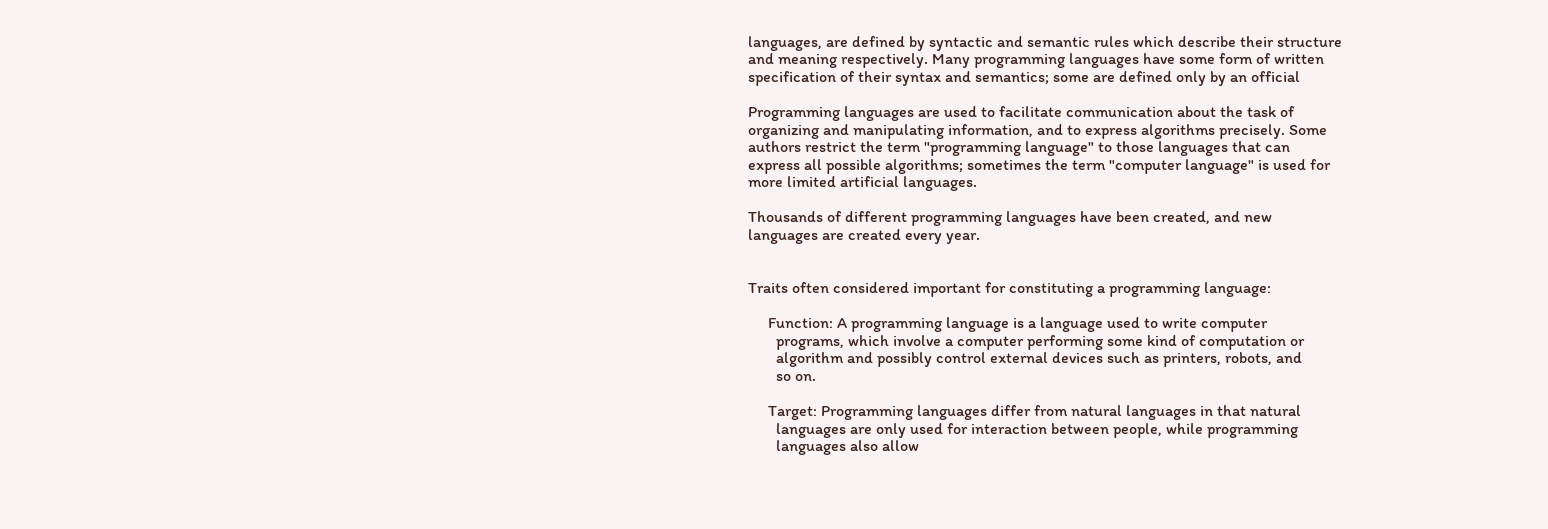languages, are defined by syntactic and semantic rules which describe their structure
and meaning respectively. Many programming languages have some form of written
specification of their syntax and semantics; some are defined only by an official

Programming languages are used to facilitate communication about the task of
organizing and manipulating information, and to express algorithms precisely. Some
authors restrict the term "programming language" to those languages that can
express all possible algorithms; sometimes the term "computer language" is used for
more limited artificial languages.

Thousands of different programming languages have been created, and new
languages are created every year.


Traits often considered important for constituting a programming language:

     Function: A programming language is a language used to write computer
       programs, which involve a computer performing some kind of computation or
       algorithm and possibly control external devices such as printers, robots, and
       so on.

     Target: Programming languages differ from natural languages in that natural
       languages are only used for interaction between people, while programming
       languages also allow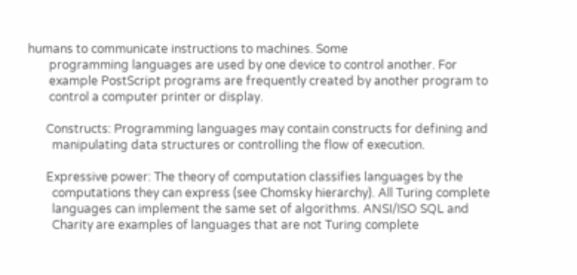humans to communicate instructions to machines. Some
       programming languages are used by one device to control another. For
       example PostScript programs are frequently created by another program to
       control a computer printer or display.

      Constructs: Programming languages may contain constructs for defining and
        manipulating data structures or controlling the flow of execution.

      Expressive power: The theory of computation classifies languages by the
        computations they can express (see Chomsky hierarchy). All Turing complete
        languages can implement the same set of algorithms. ANSI/ISO SQL and
        Charity are examples of languages that are not Turing complete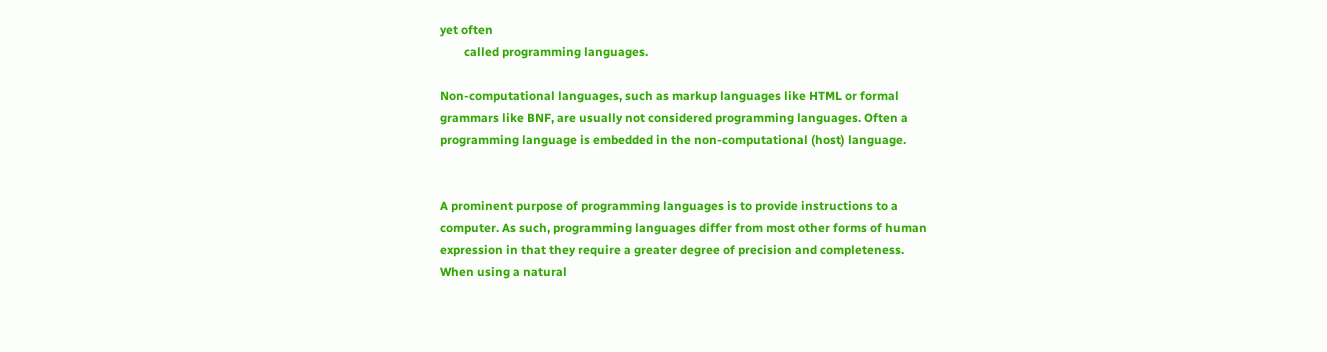yet often
        called programming languages.

Non-computational languages, such as markup languages like HTML or formal
grammars like BNF, are usually not considered programming languages. Often a
programming language is embedded in the non-computational (host) language.


A prominent purpose of programming languages is to provide instructions to a
computer. As such, programming languages differ from most other forms of human
expression in that they require a greater degree of precision and completeness.
When using a natural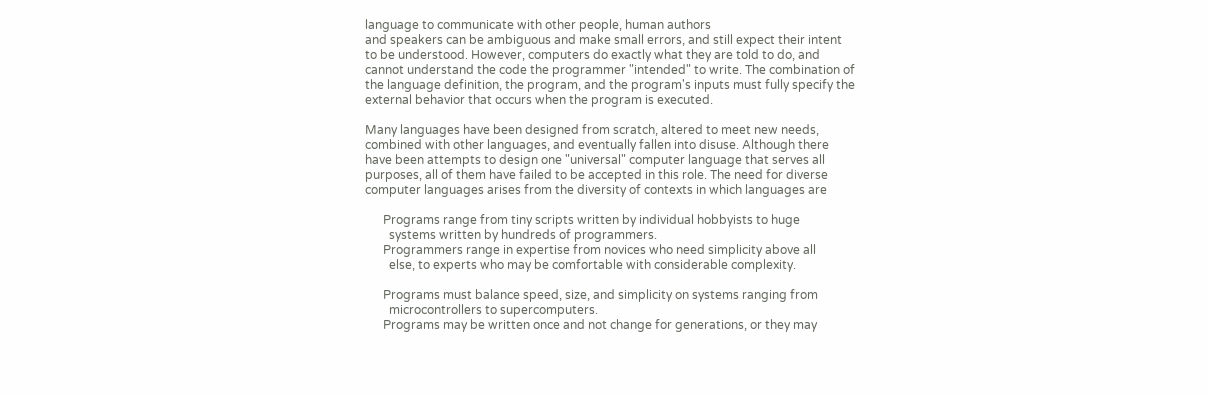language to communicate with other people, human authors
and speakers can be ambiguous and make small errors, and still expect their intent
to be understood. However, computers do exactly what they are told to do, and
cannot understand the code the programmer "intended" to write. The combination of
the language definition, the program, and the program's inputs must fully specify the
external behavior that occurs when the program is executed.

Many languages have been designed from scratch, altered to meet new needs,
combined with other languages, and eventually fallen into disuse. Although there
have been attempts to design one "universal" computer language that serves all
purposes, all of them have failed to be accepted in this role. The need for diverse
computer languages arises from the diversity of contexts in which languages are

      Programs range from tiny scripts written by individual hobbyists to huge
        systems written by hundreds of programmers.
      Programmers range in expertise from novices who need simplicity above all
        else, to experts who may be comfortable with considerable complexity.

      Programs must balance speed, size, and simplicity on systems ranging from
        microcontrollers to supercomputers.
      Programs may be written once and not change for generations, or they may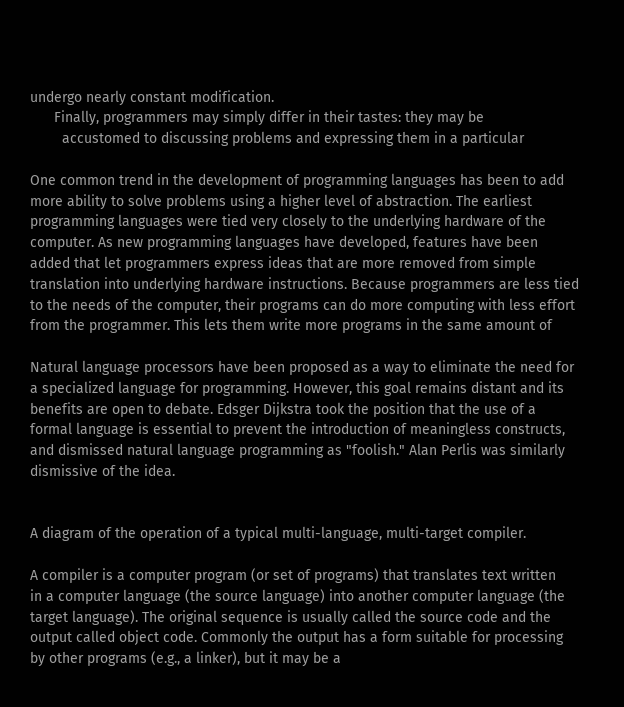undergo nearly constant modification.
      Finally, programmers may simply differ in their tastes: they may be
        accustomed to discussing problems and expressing them in a particular

One common trend in the development of programming languages has been to add
more ability to solve problems using a higher level of abstraction. The earliest
programming languages were tied very closely to the underlying hardware of the
computer. As new programming languages have developed, features have been
added that let programmers express ideas that are more removed from simple
translation into underlying hardware instructions. Because programmers are less tied
to the needs of the computer, their programs can do more computing with less effort
from the programmer. This lets them write more programs in the same amount of

Natural language processors have been proposed as a way to eliminate the need for
a specialized language for programming. However, this goal remains distant and its
benefits are open to debate. Edsger Dijkstra took the position that the use of a
formal language is essential to prevent the introduction of meaningless constructs,
and dismissed natural language programming as "foolish." Alan Perlis was similarly
dismissive of the idea.


A diagram of the operation of a typical multi-language, multi-target compiler.

A compiler is a computer program (or set of programs) that translates text written
in a computer language (the source language) into another computer language (the
target language). The original sequence is usually called the source code and the
output called object code. Commonly the output has a form suitable for processing
by other programs (e.g., a linker), but it may be a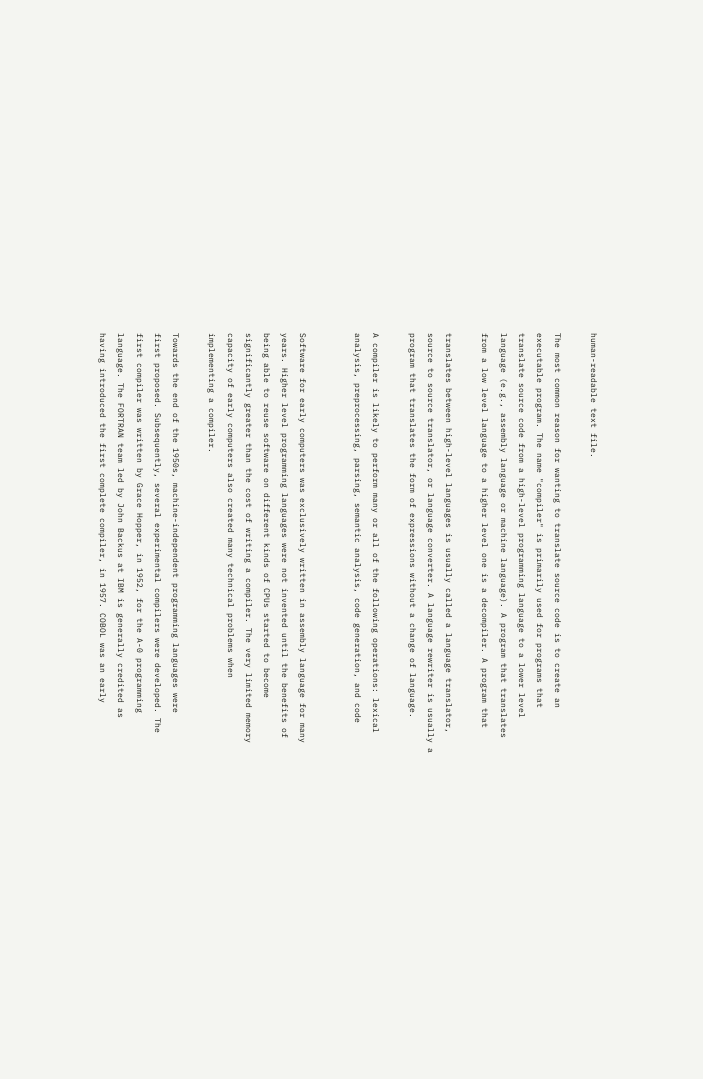human-readable text file.

The most common reason for wanting to translate source code is to create an
executable program. The name "compiler" is primarily used for programs that
translate source code from a high-level programming language to a lower level
language (e.g., assembly language or machine language). A program that translates
from a low level language to a higher level one is a decompiler. A program that

translates between high-level languages is usually called a language translator,
source to source translator, or language converter. A language rewriter is usually a
program that translates the form of expressions without a change of language.

A compiler is likely to perform many or all of the following operations: lexical
analysis, preprocessing, parsing, semantic analysis, code generation, and code


Software for early computers was exclusively written in assembly language for many
years. Higher level programming languages were not invented until the benefits of
being able to reuse software on different kinds of CPUs started to become
significantly greater than the cost of writing a compiler. The very limited memory
capacity of early computers also created many technical problems when
implementing a compiler.

Towards the end of the 1950s, machine-independent programming languages were
first proposed. Subsequently, several experimental compilers were developed. The
first compiler was written by Grace Hopper, in 1952, for the A-0 programming
language. The FORTRAN team led by John Backus at IBM is generally credited as
having introduced the first complete compiler, in 1957. COBOL was an early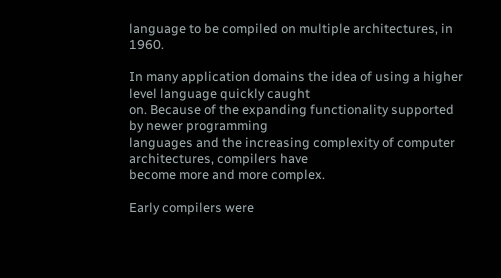language to be compiled on multiple architectures, in 1960.

In many application domains the idea of using a higher level language quickly caught
on. Because of the expanding functionality supported by newer programming
languages and the increasing complexity of computer architectures, compilers have
become more and more complex.

Early compilers were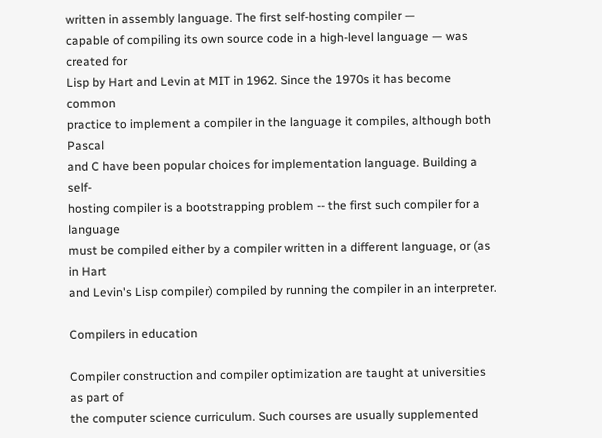written in assembly language. The first self-hosting compiler —
capable of compiling its own source code in a high-level language — was created for
Lisp by Hart and Levin at MIT in 1962. Since the 1970s it has become common
practice to implement a compiler in the language it compiles, although both Pascal
and C have been popular choices for implementation language. Building a self-
hosting compiler is a bootstrapping problem -- the first such compiler for a language
must be compiled either by a compiler written in a different language, or (as in Hart
and Levin's Lisp compiler) compiled by running the compiler in an interpreter.

Compilers in education

Compiler construction and compiler optimization are taught at universities as part of
the computer science curriculum. Such courses are usually supplemented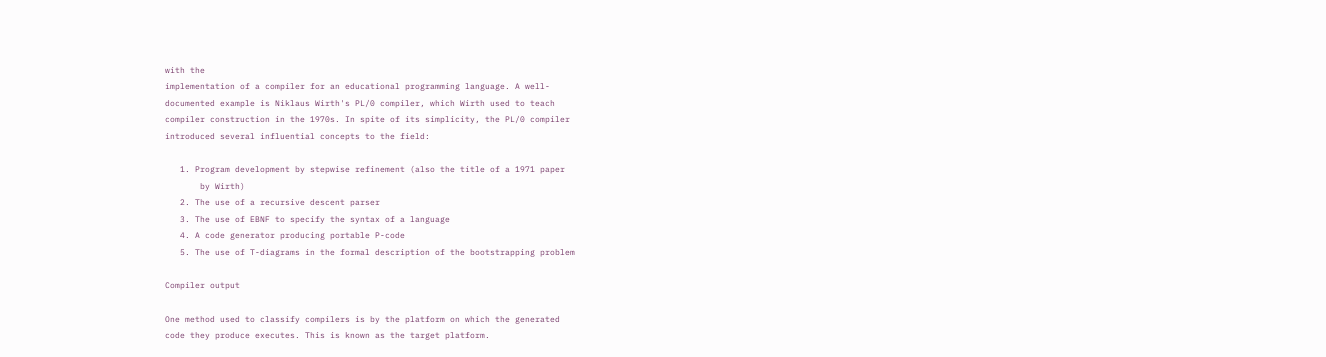with the
implementation of a compiler for an educational programming language. A well-
documented example is Niklaus Wirth's PL/0 compiler, which Wirth used to teach
compiler construction in the 1970s. In spite of its simplicity, the PL/0 compiler
introduced several influential concepts to the field:

   1. Program development by stepwise refinement (also the title of a 1971 paper
       by Wirth)
   2. The use of a recursive descent parser
   3. The use of EBNF to specify the syntax of a language
   4. A code generator producing portable P-code
   5. The use of T-diagrams in the formal description of the bootstrapping problem

Compiler output

One method used to classify compilers is by the platform on which the generated
code they produce executes. This is known as the target platform.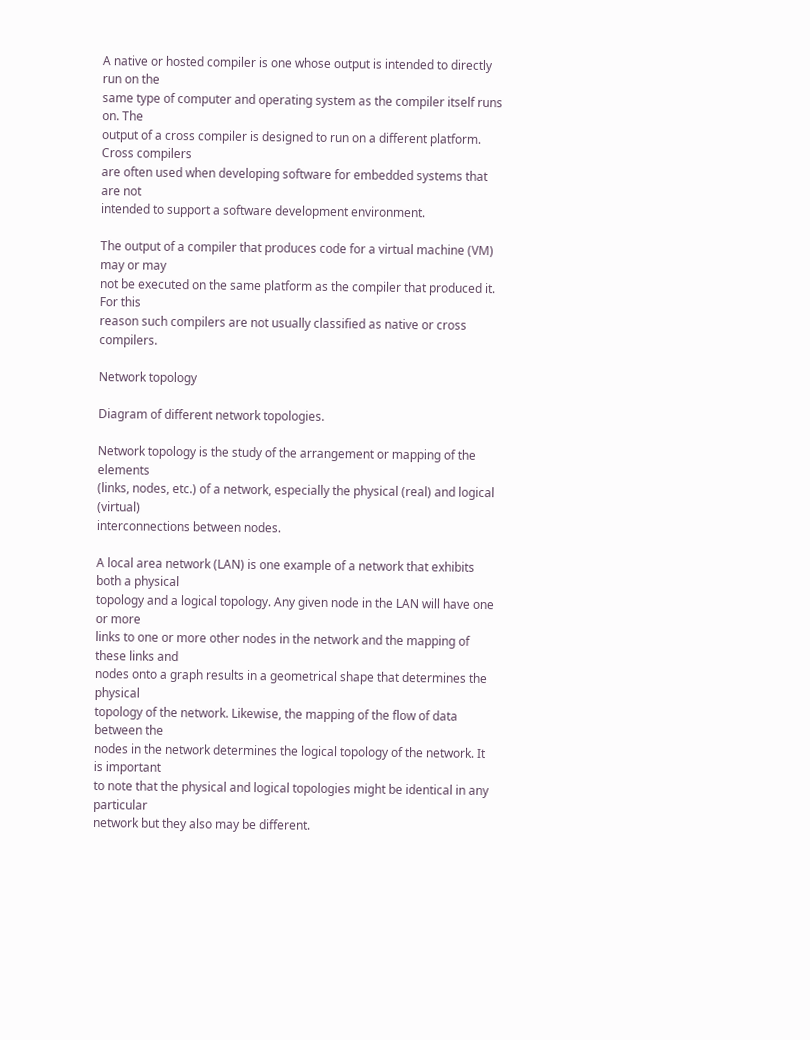A native or hosted compiler is one whose output is intended to directly run on the
same type of computer and operating system as the compiler itself runs on. The
output of a cross compiler is designed to run on a different platform. Cross compilers
are often used when developing software for embedded systems that are not
intended to support a software development environment.

The output of a compiler that produces code for a virtual machine (VM) may or may
not be executed on the same platform as the compiler that produced it. For this
reason such compilers are not usually classified as native or cross compilers.

Network topology

Diagram of different network topologies.

Network topology is the study of the arrangement or mapping of the elements
(links, nodes, etc.) of a network, especially the physical (real) and logical (virtual)
interconnections between nodes.

A local area network (LAN) is one example of a network that exhibits both a physical
topology and a logical topology. Any given node in the LAN will have one or more
links to one or more other nodes in the network and the mapping of these links and
nodes onto a graph results in a geometrical shape that determines the physical
topology of the network. Likewise, the mapping of the flow of data between the
nodes in the network determines the logical topology of the network. It is important
to note that the physical and logical topologies might be identical in any particular
network but they also may be different.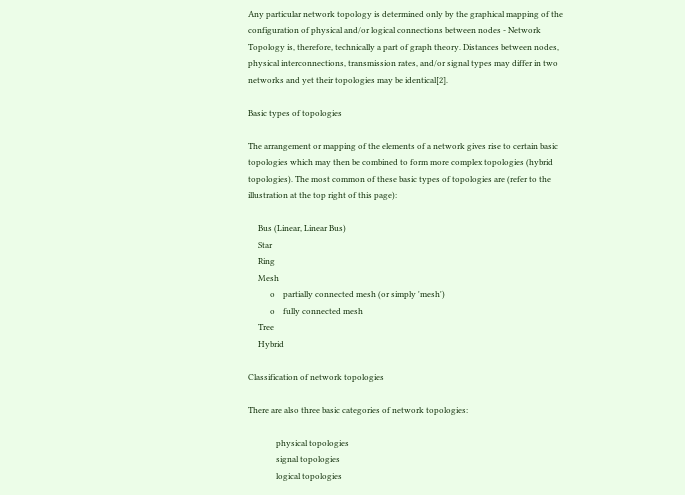Any particular network topology is determined only by the graphical mapping of the
configuration of physical and/or logical connections between nodes - Network
Topology is, therefore, technically a part of graph theory. Distances between nodes,
physical interconnections, transmission rates, and/or signal types may differ in two
networks and yet their topologies may be identical[2].

Basic types of topologies

The arrangement or mapping of the elements of a network gives rise to certain basic
topologies which may then be combined to form more complex topologies (hybrid
topologies). The most common of these basic types of topologies are (refer to the
illustration at the top right of this page):

     Bus (Linear, Linear Bus)
     Star
     Ring
     Mesh
           o    partially connected mesh (or simply 'mesh')
           o    fully connected mesh
     Tree
     Hybrid

Classification of network topologies

There are also three basic categories of network topologies:

              physical topologies
              signal topologies
              logical topologies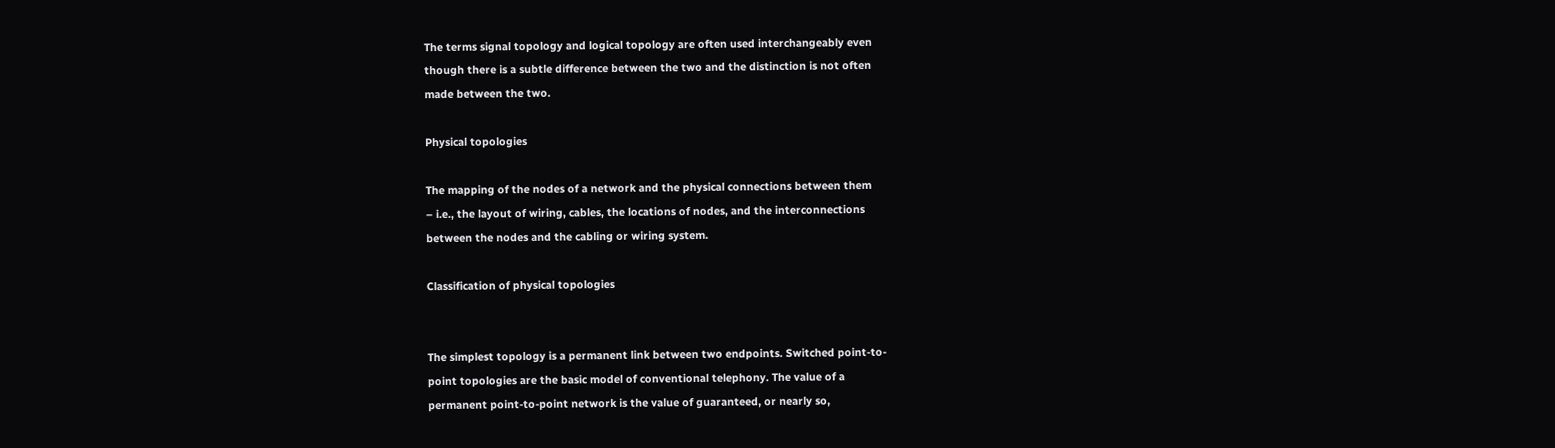The terms signal topology and logical topology are often used interchangeably even
though there is a subtle difference between the two and the distinction is not often
made between the two.

Physical topologies

The mapping of the nodes of a network and the physical connections between them
– i.e., the layout of wiring, cables, the locations of nodes, and the interconnections
between the nodes and the cabling or wiring system.

Classification of physical topologies


The simplest topology is a permanent link between two endpoints. Switched point-to-
point topologies are the basic model of conventional telephony. The value of a
permanent point-to-point network is the value of guaranteed, or nearly so,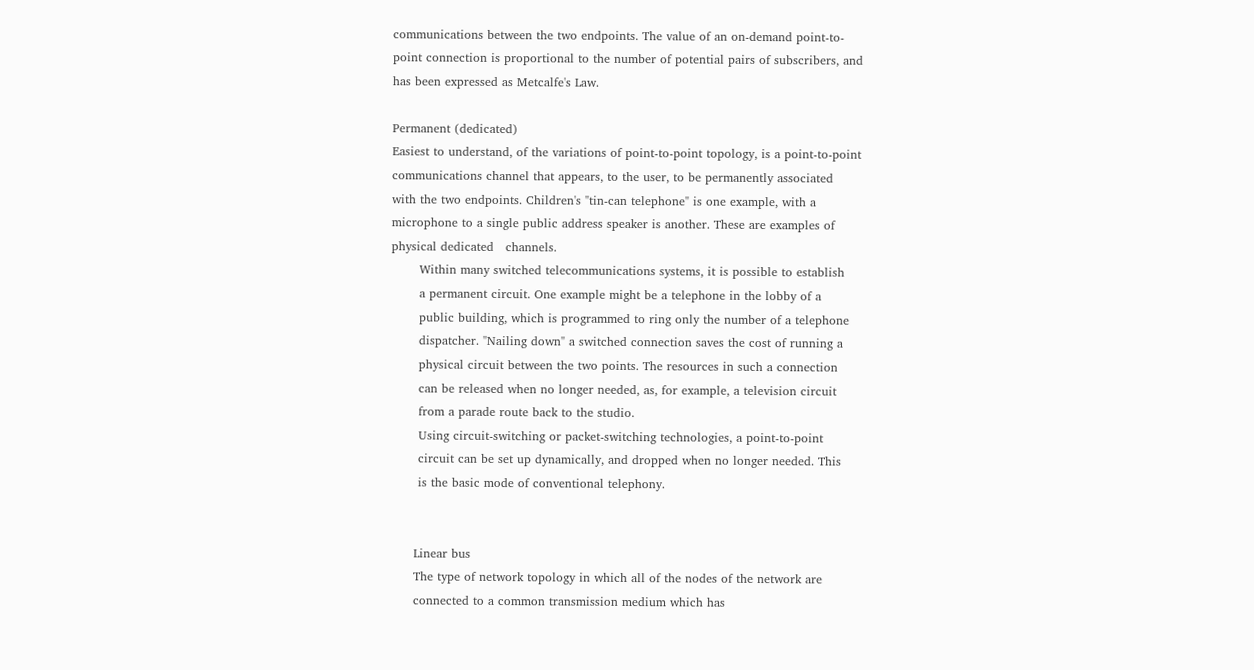communications between the two endpoints. The value of an on-demand point-to-
point connection is proportional to the number of potential pairs of subscribers, and
has been expressed as Metcalfe's Law.

Permanent (dedicated)
Easiest to understand, of the variations of point-to-point topology, is a point-to-point
communications channel that appears, to the user, to be permanently associated
with the two endpoints. Children's "tin-can telephone" is one example, with a
microphone to a single public address speaker is another. These are examples of
physical dedicated   channels.
       Within many switched telecommunications systems, it is possible to establish
       a permanent circuit. One example might be a telephone in the lobby of a
       public building, which is programmed to ring only the number of a telephone
       dispatcher. "Nailing down" a switched connection saves the cost of running a
       physical circuit between the two points. The resources in such a connection
       can be released when no longer needed, as, for example, a television circuit
       from a parade route back to the studio.
       Using circuit-switching or packet-switching technologies, a point-to-point
       circuit can be set up dynamically, and dropped when no longer needed. This
       is the basic mode of conventional telephony.


      Linear bus
      The type of network topology in which all of the nodes of the network are
      connected to a common transmission medium which has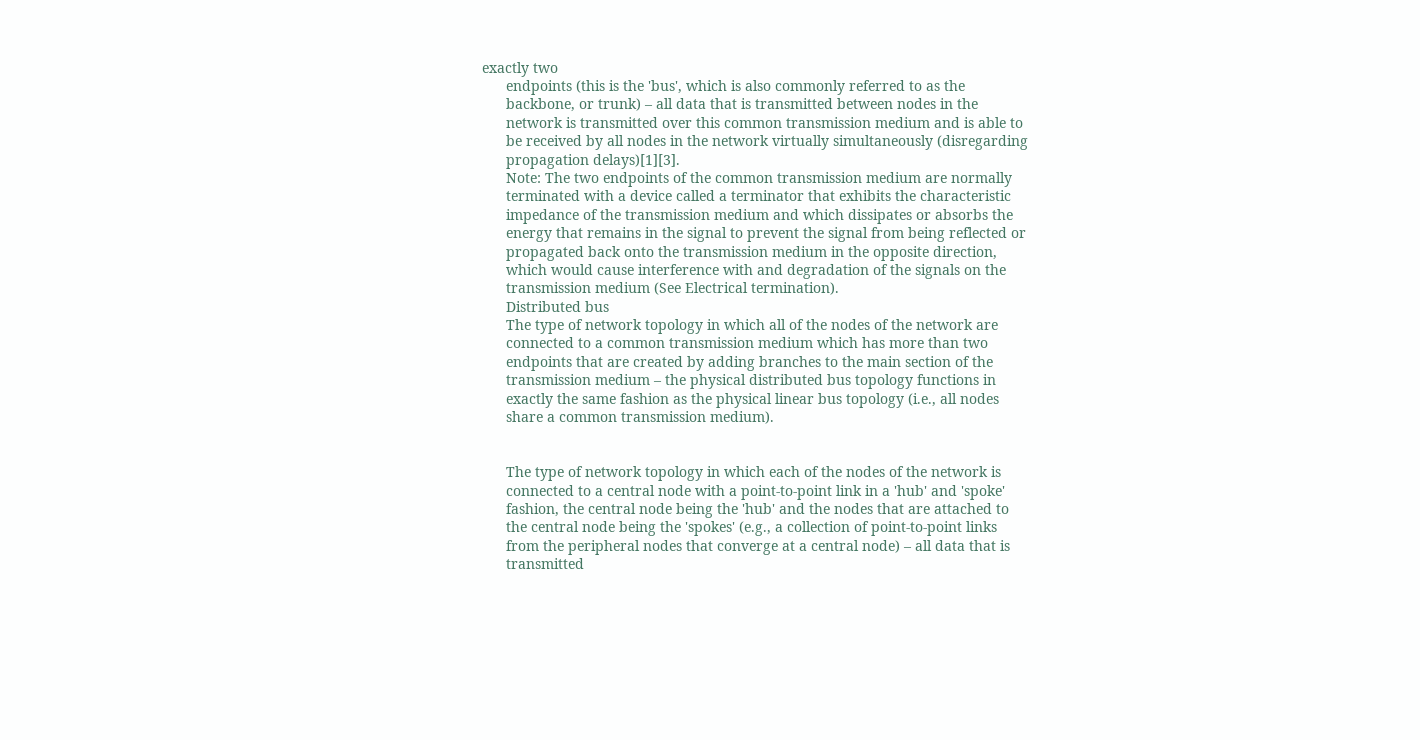exactly two
      endpoints (this is the 'bus', which is also commonly referred to as the
      backbone, or trunk) – all data that is transmitted between nodes in the
      network is transmitted over this common transmission medium and is able to
      be received by all nodes in the network virtually simultaneously (disregarding
      propagation delays)[1][3].
      Note: The two endpoints of the common transmission medium are normally
      terminated with a device called a terminator that exhibits the characteristic
      impedance of the transmission medium and which dissipates or absorbs the
      energy that remains in the signal to prevent the signal from being reflected or
      propagated back onto the transmission medium in the opposite direction,
      which would cause interference with and degradation of the signals on the
      transmission medium (See Electrical termination).
      Distributed bus
      The type of network topology in which all of the nodes of the network are
      connected to a common transmission medium which has more than two
      endpoints that are created by adding branches to the main section of the
      transmission medium – the physical distributed bus topology functions in
      exactly the same fashion as the physical linear bus topology (i.e., all nodes
      share a common transmission medium).


      The type of network topology in which each of the nodes of the network is
      connected to a central node with a point-to-point link in a 'hub' and 'spoke'
      fashion, the central node being the 'hub' and the nodes that are attached to
      the central node being the 'spokes' (e.g., a collection of point-to-point links
      from the peripheral nodes that converge at a central node) – all data that is
      transmitted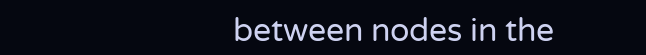between nodes in the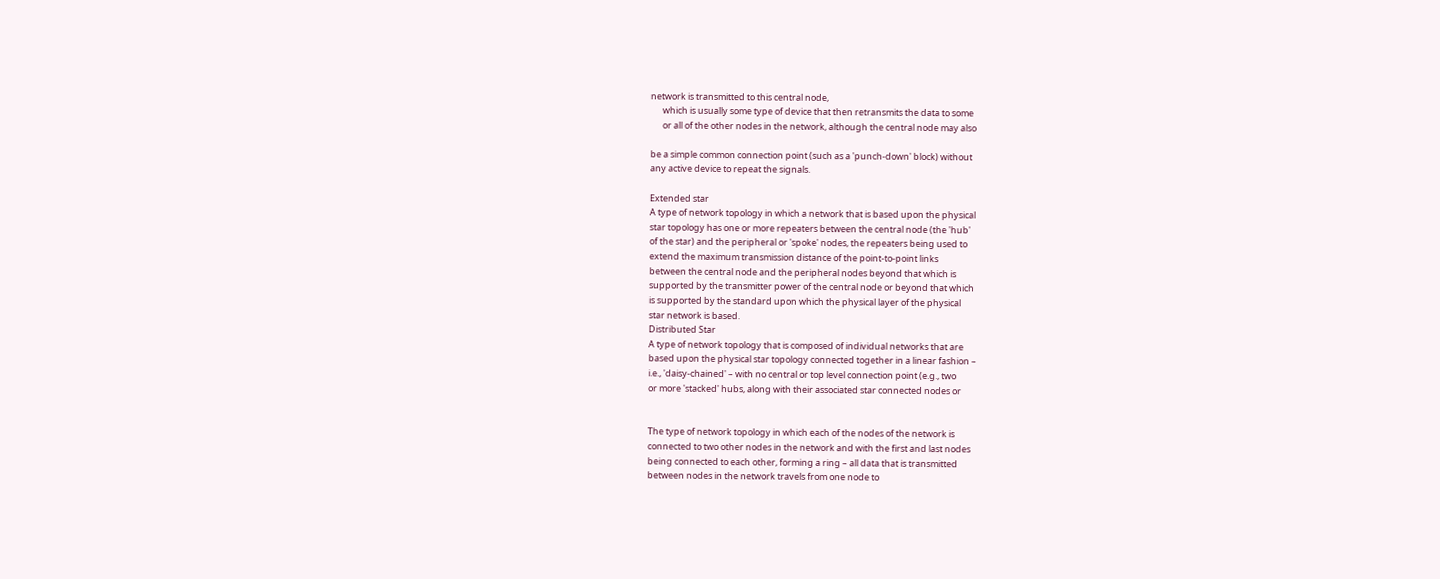network is transmitted to this central node,
      which is usually some type of device that then retransmits the data to some
      or all of the other nodes in the network, although the central node may also

be a simple common connection point (such as a 'punch-down' block) without
any active device to repeat the signals.

Extended star
A type of network topology in which a network that is based upon the physical
star topology has one or more repeaters between the central node (the 'hub'
of the star) and the peripheral or 'spoke' nodes, the repeaters being used to
extend the maximum transmission distance of the point-to-point links
between the central node and the peripheral nodes beyond that which is
supported by the transmitter power of the central node or beyond that which
is supported by the standard upon which the physical layer of the physical
star network is based.
Distributed Star
A type of network topology that is composed of individual networks that are
based upon the physical star topology connected together in a linear fashion –
i.e., 'daisy-chained' – with no central or top level connection point (e.g., two
or more 'stacked' hubs, along with their associated star connected nodes or


The type of network topology in which each of the nodes of the network is
connected to two other nodes in the network and with the first and last nodes
being connected to each other, forming a ring – all data that is transmitted
between nodes in the network travels from one node to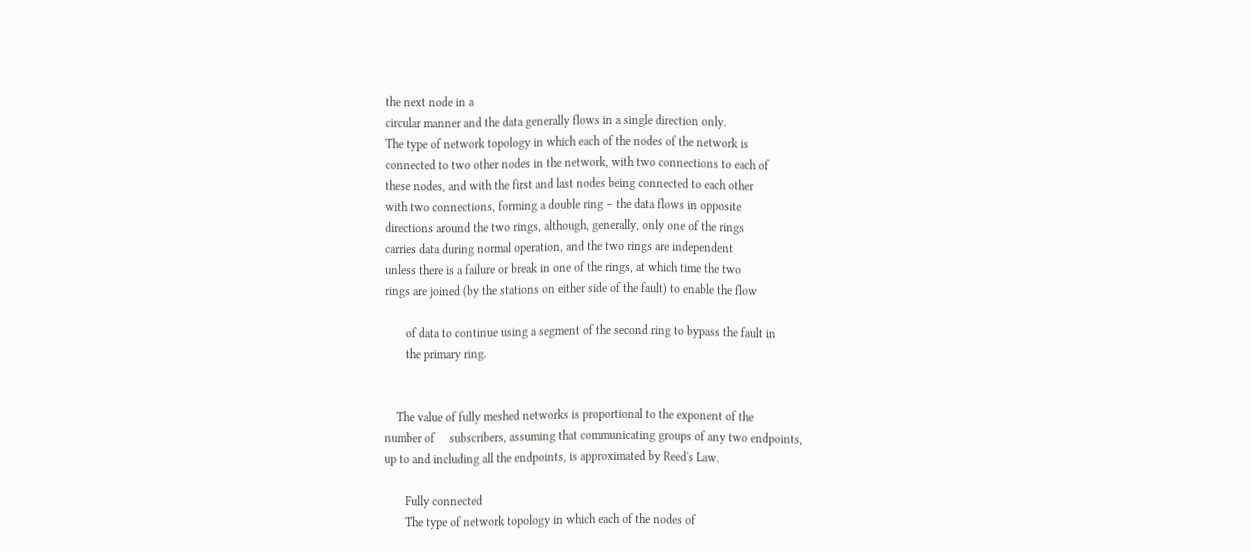the next node in a
circular manner and the data generally flows in a single direction only.
The type of network topology in which each of the nodes of the network is
connected to two other nodes in the network, with two connections to each of
these nodes, and with the first and last nodes being connected to each other
with two connections, forming a double ring – the data flows in opposite
directions around the two rings, although, generally, only one of the rings
carries data during normal operation, and the two rings are independent
unless there is a failure or break in one of the rings, at which time the two
rings are joined (by the stations on either side of the fault) to enable the flow

       of data to continue using a segment of the second ring to bypass the fault in
       the primary ring.


    The value of fully meshed networks is proportional to the exponent of the
number of     subscribers, assuming that communicating groups of any two endpoints,
up to and including all the endpoints, is approximated by Reed's Law.

       Fully connected
       The type of network topology in which each of the nodes of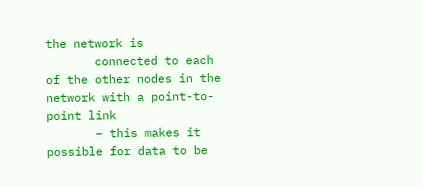the network is
       connected to each of the other nodes in the network with a point-to-point link
       – this makes it possible for data to be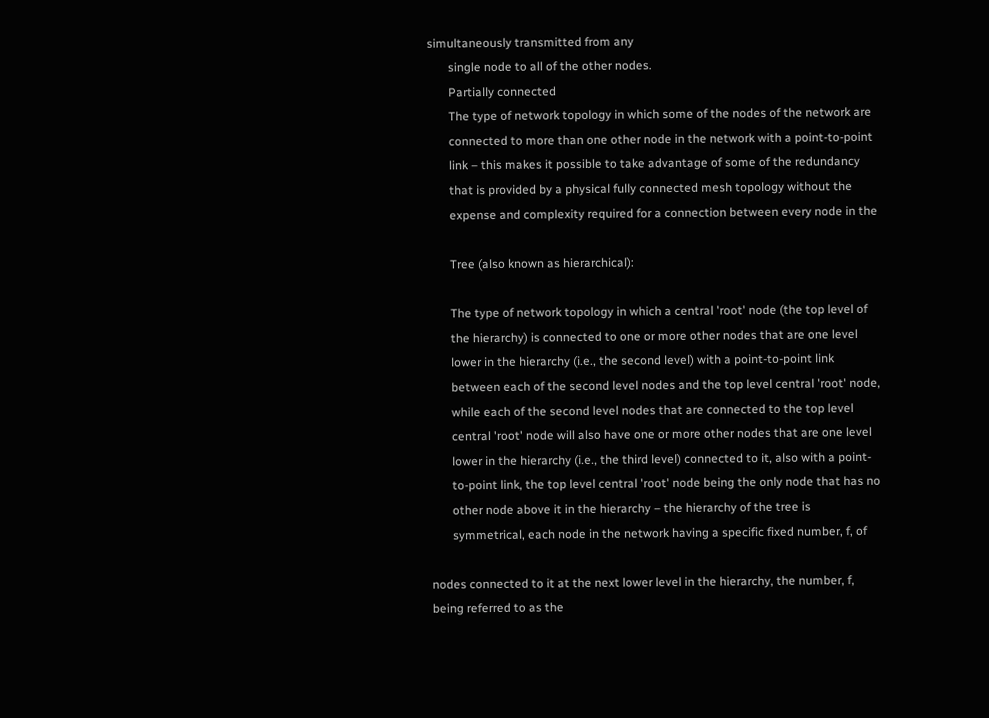simultaneously transmitted from any
       single node to all of the other nodes.
       Partially connected
       The type of network topology in which some of the nodes of the network are
       connected to more than one other node in the network with a point-to-point
       link – this makes it possible to take advantage of some of the redundancy
       that is provided by a physical fully connected mesh topology without the
       expense and complexity required for a connection between every node in the

       Tree (also known as hierarchical):

       The type of network topology in which a central 'root' node (the top level of
       the hierarchy) is connected to one or more other nodes that are one level
       lower in the hierarchy (i.e., the second level) with a point-to-point link
       between each of the second level nodes and the top level central 'root' node,
       while each of the second level nodes that are connected to the top level
       central 'root' node will also have one or more other nodes that are one level
       lower in the hierarchy (i.e., the third level) connected to it, also with a point-
       to-point link, the top level central 'root' node being the only node that has no
       other node above it in the hierarchy – the hierarchy of the tree is
       symmetrical, each node in the network having a specific fixed number, f, of

nodes connected to it at the next lower level in the hierarchy, the number, f,
being referred to as the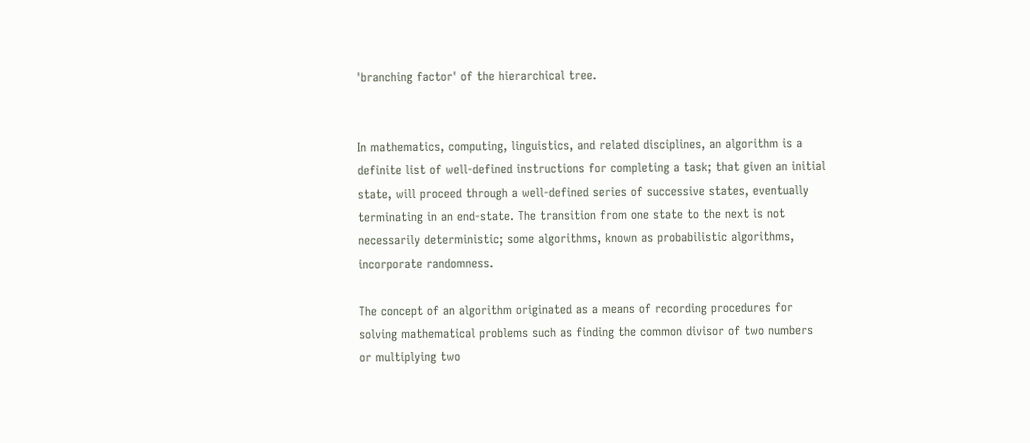'branching factor' of the hierarchical tree.


In mathematics, computing, linguistics, and related disciplines, an algorithm is a
definite list of well-defined instructions for completing a task; that given an initial
state, will proceed through a well-defined series of successive states, eventually
terminating in an end-state. The transition from one state to the next is not
necessarily deterministic; some algorithms, known as probabilistic algorithms,
incorporate randomness.

The concept of an algorithm originated as a means of recording procedures for
solving mathematical problems such as finding the common divisor of two numbers
or multiplying two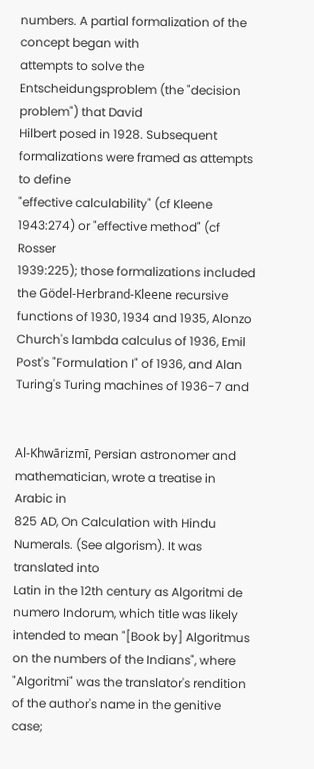numbers. A partial formalization of the concept began with
attempts to solve the Entscheidungsproblem (the "decision problem") that David
Hilbert posed in 1928. Subsequent formalizations were framed as attempts to define
"effective calculability" (cf Kleene 1943:274) or "effective method" (cf Rosser
1939:225); those formalizations included the Gödel-Herbrand-Kleene recursive
functions of 1930, 1934 and 1935, Alonzo Church's lambda calculus of 1936, Emil
Post's "Formulation I" of 1936, and Alan Turing's Turing machines of 1936-7 and


Al-Khwārizmī, Persian astronomer and mathematician, wrote a treatise in Arabic in
825 AD, On Calculation with Hindu Numerals. (See algorism). It was translated into
Latin in the 12th century as Algoritmi de numero Indorum, which title was likely
intended to mean "[Book by] Algoritmus on the numbers of the Indians", where
"Algoritmi" was the translator's rendition of the author's name in the genitive case;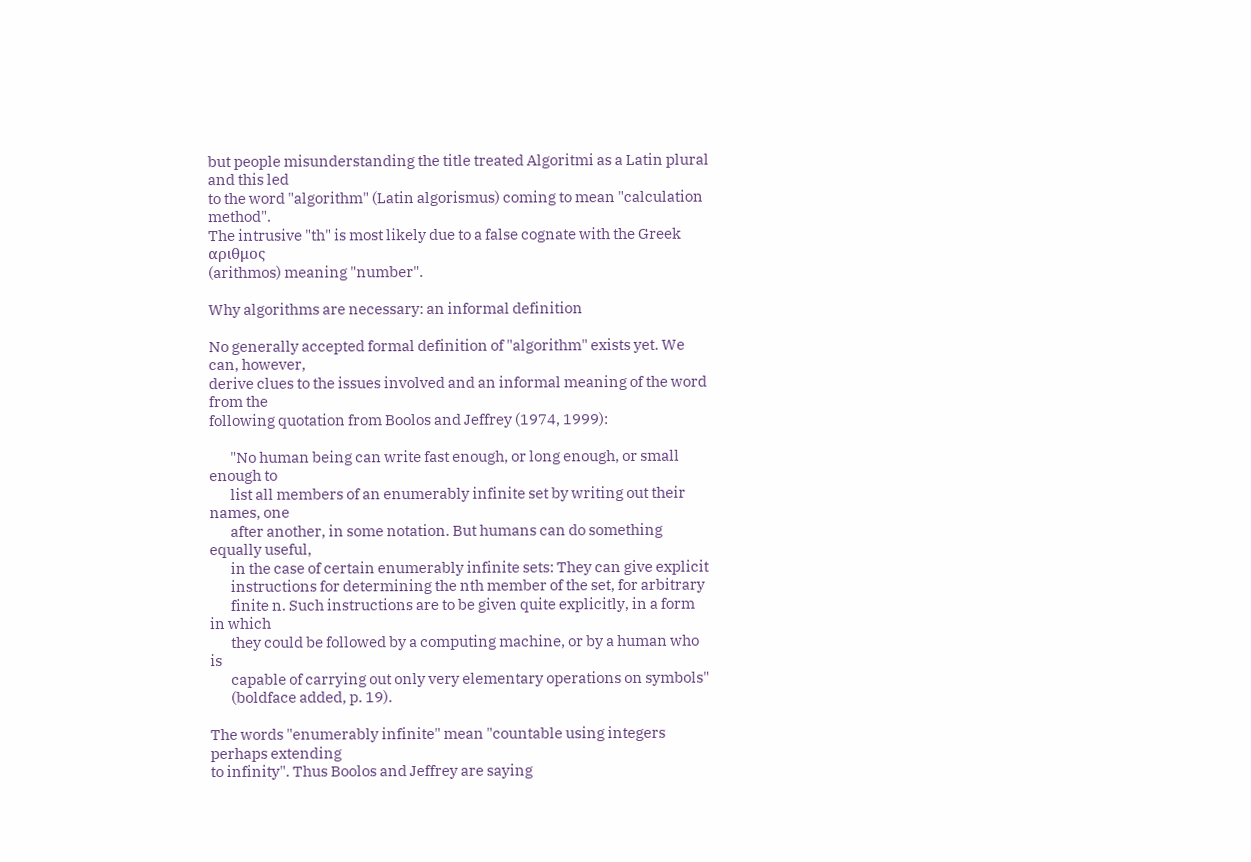but people misunderstanding the title treated Algoritmi as a Latin plural and this led
to the word "algorithm" (Latin algorismus) coming to mean "calculation method".
The intrusive "th" is most likely due to a false cognate with the Greek αριθμος
(arithmos) meaning "number".

Why algorithms are necessary: an informal definition

No generally accepted formal definition of "algorithm" exists yet. We can, however,
derive clues to the issues involved and an informal meaning of the word from the
following quotation from Boolos and Jeffrey (1974, 1999):

       "No human being can write fast enough, or long enough, or small enough to
       list all members of an enumerably infinite set by writing out their names, one
       after another, in some notation. But humans can do something equally useful,
       in the case of certain enumerably infinite sets: They can give explicit
       instructions for determining the nth member of the set, for arbitrary
       finite n. Such instructions are to be given quite explicitly, in a form in which
       they could be followed by a computing machine, or by a human who is
       capable of carrying out only very elementary operations on symbols"
       (boldface added, p. 19).

The words "enumerably infinite" mean "countable using integers perhaps extending
to infinity". Thus Boolos and Jeffrey are saying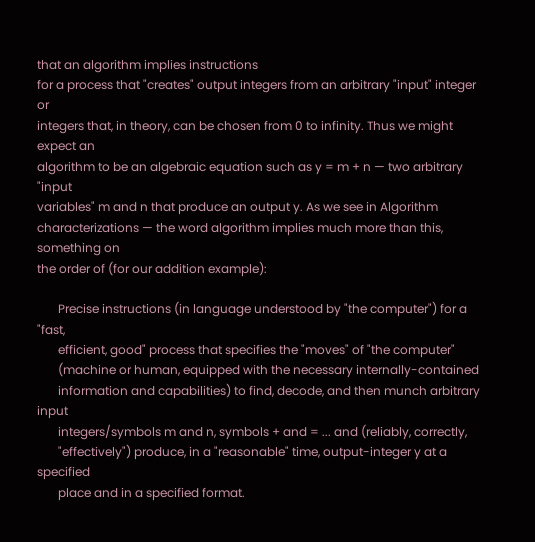that an algorithm implies instructions
for a process that "creates" output integers from an arbitrary "input" integer or
integers that, in theory, can be chosen from 0 to infinity. Thus we might expect an
algorithm to be an algebraic equation such as y = m + n — two arbitrary "input
variables" m and n that produce an output y. As we see in Algorithm
characterizations — the word algorithm implies much more than this, something on
the order of (for our addition example):

       Precise instructions (in language understood by "the computer") for a "fast,
       efficient, good" process that specifies the "moves" of "the computer"
       (machine or human, equipped with the necessary internally-contained
       information and capabilities) to find, decode, and then munch arbitrary input
       integers/symbols m and n, symbols + and = ... and (reliably, correctly,
       "effectively") produce, in a "reasonable" time, output-integer y at a specified
       place and in a specified format.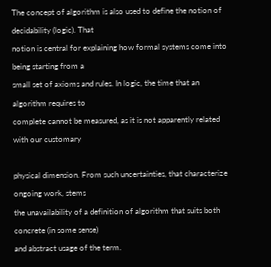The concept of algorithm is also used to define the notion of decidability (logic). That
notion is central for explaining how formal systems come into being starting from a
small set of axioms and rules. In logic, the time that an algorithm requires to
complete cannot be measured, as it is not apparently related with our customary

physical dimension. From such uncertainties, that characterize ongoing work, stems
the unavailability of a definition of algorithm that suits both concrete (in some sense)
and abstract usage of the term.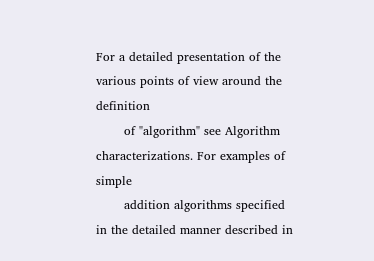For a detailed presentation of the various points of view around the definition
       of "algorithm" see Algorithm characterizations. For examples of simple
       addition algorithms specified in the detailed manner described in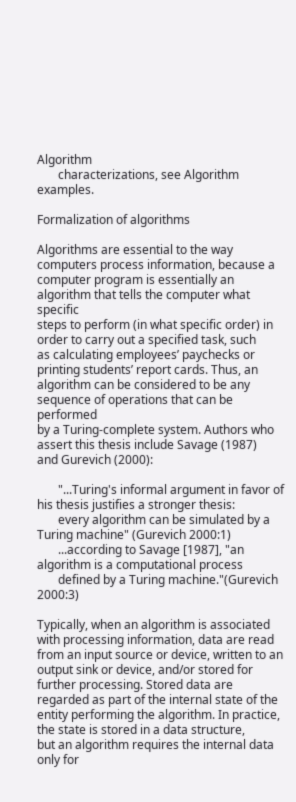Algorithm
       characterizations, see Algorithm examples.

Formalization of algorithms

Algorithms are essential to the way computers process information, because a
computer program is essentially an algorithm that tells the computer what specific
steps to perform (in what specific order) in order to carry out a specified task, such
as calculating employees’ paychecks or printing students’ report cards. Thus, an
algorithm can be considered to be any sequence of operations that can be performed
by a Turing-complete system. Authors who assert this thesis include Savage (1987)
and Gurevich (2000):

       "...Turing's informal argument in favor of his thesis justifies a stronger thesis:
       every algorithm can be simulated by a Turing machine" (Gurevich 2000:1)
       ...according to Savage [1987], "an algorithm is a computational process
       defined by a Turing machine."(Gurevich 2000:3)

Typically, when an algorithm is associated with processing information, data are read
from an input source or device, written to an output sink or device, and/or stored for
further processing. Stored data are regarded as part of the internal state of the
entity performing the algorithm. In practice, the state is stored in a data structure,
but an algorithm requires the internal data only for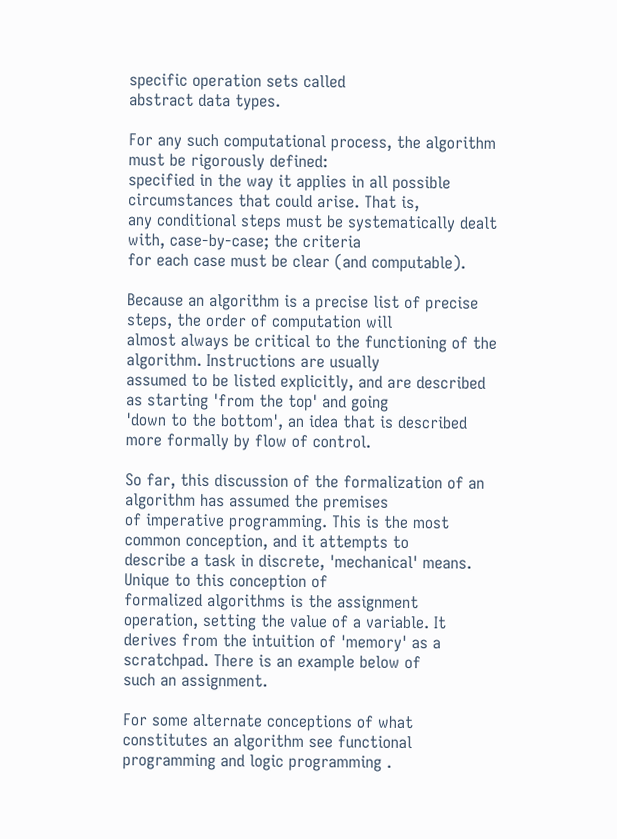specific operation sets called
abstract data types.

For any such computational process, the algorithm must be rigorously defined:
specified in the way it applies in all possible circumstances that could arise. That is,
any conditional steps must be systematically dealt with, case-by-case; the criteria
for each case must be clear (and computable).

Because an algorithm is a precise list of precise steps, the order of computation will
almost always be critical to the functioning of the algorithm. Instructions are usually
assumed to be listed explicitly, and are described as starting 'from the top' and going
'down to the bottom', an idea that is described more formally by flow of control.

So far, this discussion of the formalization of an algorithm has assumed the premises
of imperative programming. This is the most common conception, and it attempts to
describe a task in discrete, 'mechanical' means. Unique to this conception of
formalized algorithms is the assignment operation, setting the value of a variable. It
derives from the intuition of 'memory' as a scratchpad. There is an example below of
such an assignment.

For some alternate conceptions of what constitutes an algorithm see functional
programming and logic programming .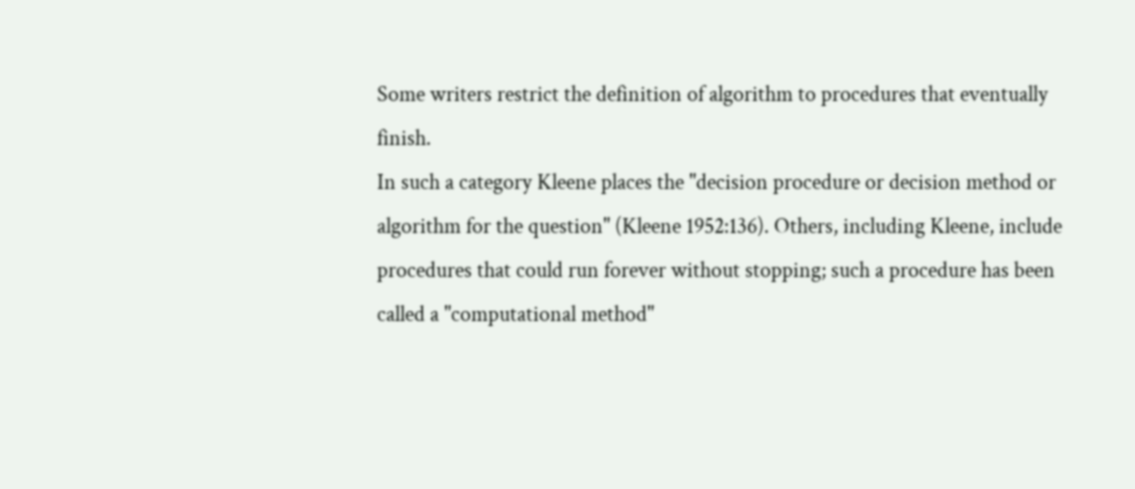Some writers restrict the definition of algorithm to procedures that eventually finish.
In such a category Kleene places the "decision procedure or decision method or
algorithm for the question" (Kleene 1952:136). Others, including Kleene, include
procedures that could run forever without stopping; such a procedure has been
called a "computational method"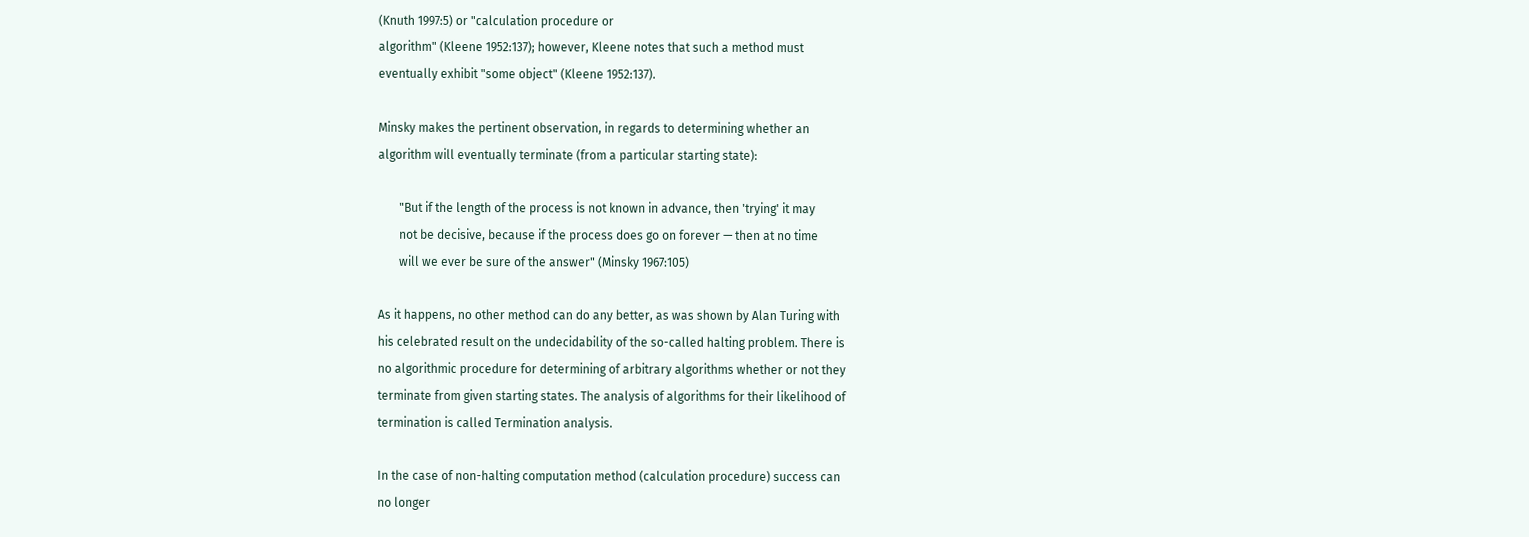(Knuth 1997:5) or "calculation procedure or
algorithm" (Kleene 1952:137); however, Kleene notes that such a method must
eventually exhibit "some object" (Kleene 1952:137).

Minsky makes the pertinent observation, in regards to determining whether an
algorithm will eventually terminate (from a particular starting state):

       "But if the length of the process is not known in advance, then 'trying' it may
       not be decisive, because if the process does go on forever — then at no time
       will we ever be sure of the answer" (Minsky 1967:105)

As it happens, no other method can do any better, as was shown by Alan Turing with
his celebrated result on the undecidability of the so-called halting problem. There is
no algorithmic procedure for determining of arbitrary algorithms whether or not they
terminate from given starting states. The analysis of algorithms for their likelihood of
termination is called Termination analysis.

In the case of non-halting computation method (calculation procedure) success can
no longer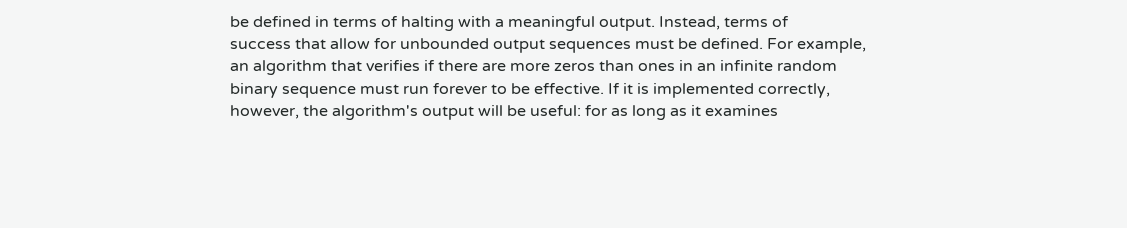be defined in terms of halting with a meaningful output. Instead, terms of
success that allow for unbounded output sequences must be defined. For example,
an algorithm that verifies if there are more zeros than ones in an infinite random
binary sequence must run forever to be effective. If it is implemented correctly,
however, the algorithm's output will be useful: for as long as it examines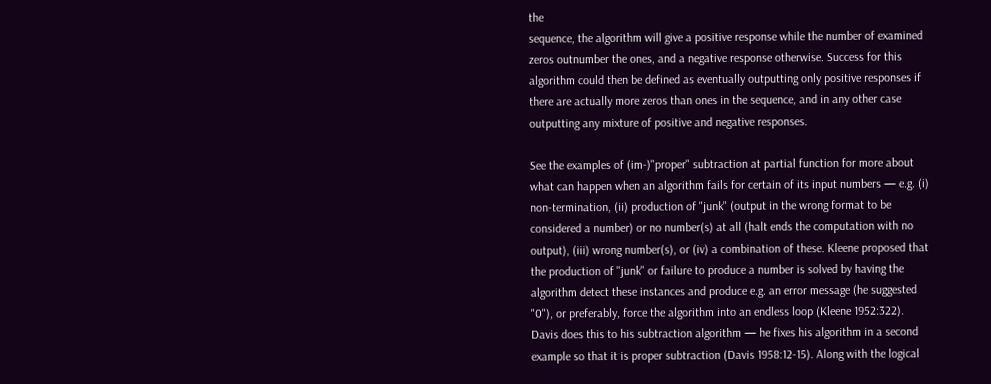the
sequence, the algorithm will give a positive response while the number of examined
zeros outnumber the ones, and a negative response otherwise. Success for this
algorithm could then be defined as eventually outputting only positive responses if
there are actually more zeros than ones in the sequence, and in any other case
outputting any mixture of positive and negative responses.

See the examples of (im-)"proper" subtraction at partial function for more about
what can happen when an algorithm fails for certain of its input numbers — e.g. (i)
non-termination, (ii) production of "junk" (output in the wrong format to be
considered a number) or no number(s) at all (halt ends the computation with no
output), (iii) wrong number(s), or (iv) a combination of these. Kleene proposed that
the production of "junk" or failure to produce a number is solved by having the
algorithm detect these instances and produce e.g. an error message (he suggested
"0"), or preferably, force the algorithm into an endless loop (Kleene 1952:322).
Davis does this to his subtraction algorithm — he fixes his algorithm in a second
example so that it is proper subtraction (Davis 1958:12-15). Along with the logical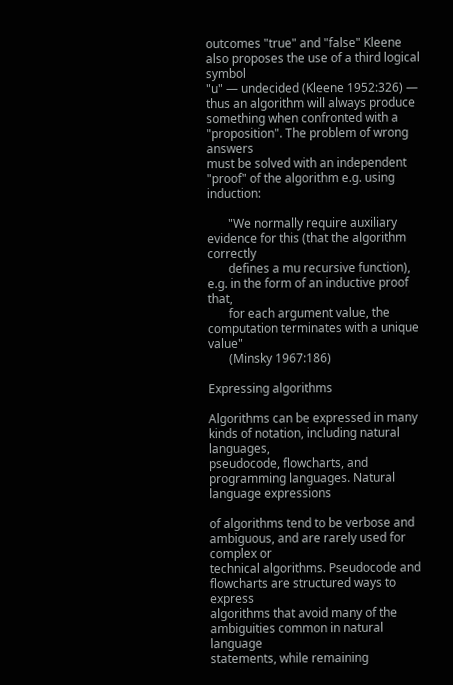outcomes "true" and "false" Kleene also proposes the use of a third logical symbol
"u" — undecided (Kleene 1952:326) — thus an algorithm will always produce
something when confronted with a "proposition". The problem of wrong answers
must be solved with an independent "proof" of the algorithm e.g. using induction:

       "We normally require auxiliary evidence for this (that the algorithm correctly
       defines a mu recursive function), e.g. in the form of an inductive proof that,
       for each argument value, the computation terminates with a unique value"
       (Minsky 1967:186)

Expressing algorithms

Algorithms can be expressed in many kinds of notation, including natural languages,
pseudocode, flowcharts, and programming languages. Natural language expressions

of algorithms tend to be verbose and ambiguous, and are rarely used for complex or
technical algorithms. Pseudocode and flowcharts are structured ways to express
algorithms that avoid many of the ambiguities common in natural language
statements, while remaining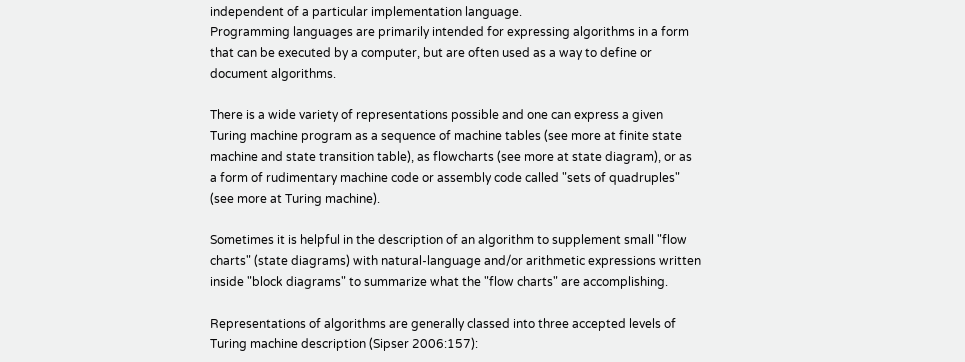independent of a particular implementation language.
Programming languages are primarily intended for expressing algorithms in a form
that can be executed by a computer, but are often used as a way to define or
document algorithms.

There is a wide variety of representations possible and one can express a given
Turing machine program as a sequence of machine tables (see more at finite state
machine and state transition table), as flowcharts (see more at state diagram), or as
a form of rudimentary machine code or assembly code called "sets of quadruples"
(see more at Turing machine).

Sometimes it is helpful in the description of an algorithm to supplement small "flow
charts" (state diagrams) with natural-language and/or arithmetic expressions written
inside "block diagrams" to summarize what the "flow charts" are accomplishing.

Representations of algorithms are generally classed into three accepted levels of
Turing machine description (Sipser 2006:157):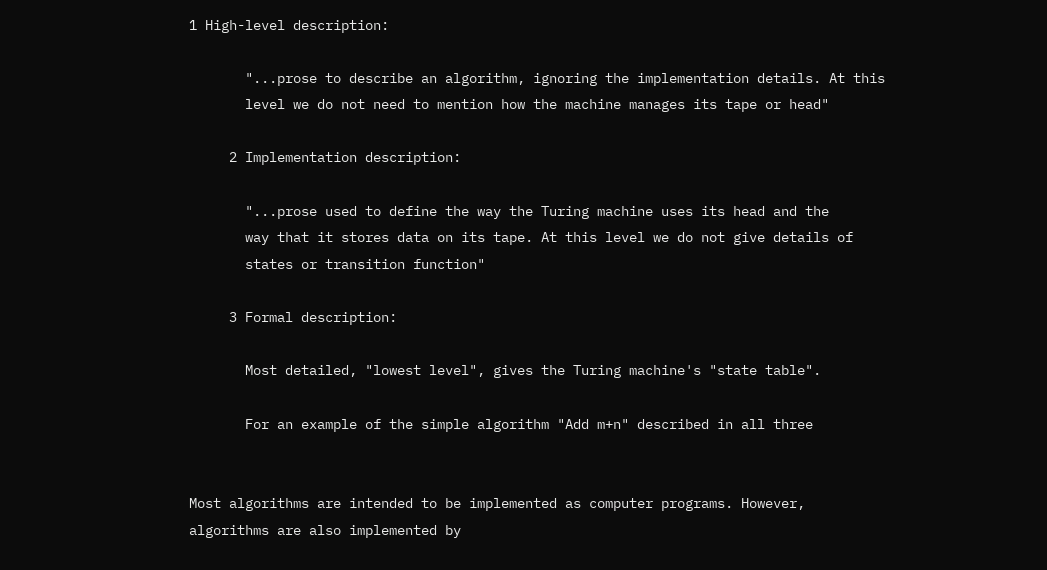1 High-level description:

       "...prose to describe an algorithm, ignoring the implementation details. At this
       level we do not need to mention how the machine manages its tape or head"

     2 Implementation description:

       "...prose used to define the way the Turing machine uses its head and the
       way that it stores data on its tape. At this level we do not give details of
       states or transition function"

     3 Formal description:

       Most detailed, "lowest level", gives the Turing machine's "state table".

       For an example of the simple algorithm "Add m+n" described in all three


Most algorithms are intended to be implemented as computer programs. However,
algorithms are also implemented by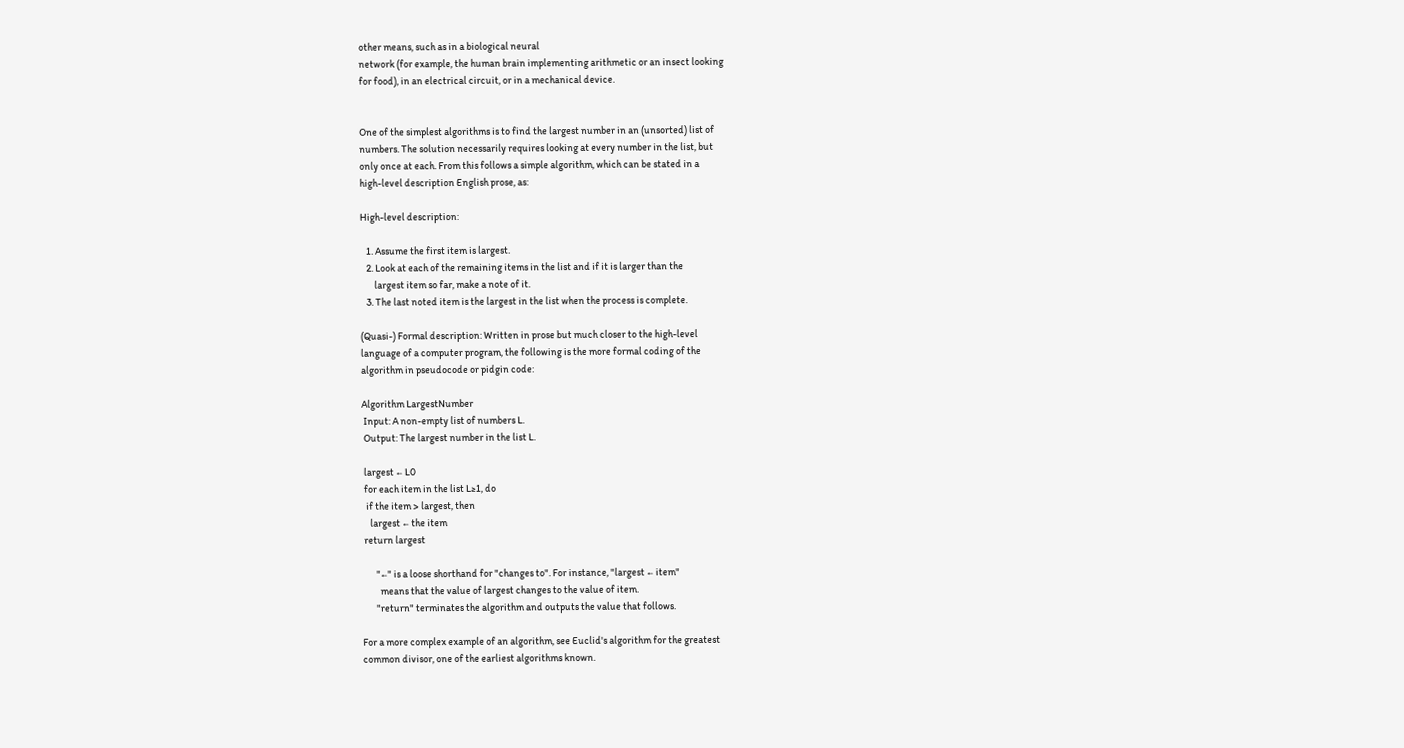other means, such as in a biological neural
network (for example, the human brain implementing arithmetic or an insect looking
for food), in an electrical circuit, or in a mechanical device.


One of the simplest algorithms is to find the largest number in an (unsorted) list of
numbers. The solution necessarily requires looking at every number in the list, but
only once at each. From this follows a simple algorithm, which can be stated in a
high-level description English prose, as:

High-level description:

   1. Assume the first item is largest.
   2. Look at each of the remaining items in the list and if it is larger than the
       largest item so far, make a note of it.
   3. The last noted item is the largest in the list when the process is complete.

(Quasi-) Formal description: Written in prose but much closer to the high-level
language of a computer program, the following is the more formal coding of the
algorithm in pseudocode or pidgin code:

Algorithm LargestNumber
 Input: A non-empty list of numbers L.
 Output: The largest number in the list L.

 largest ← L0
 for each item in the list L≥1, do
  if the item > largest, then
    largest ← the item
 return largest

       "←" is a loose shorthand for "changes to". For instance, "largest ← item"
         means that the value of largest changes to the value of item.
       "return" terminates the algorithm and outputs the value that follows.

For a more complex example of an algorithm, see Euclid's algorithm for the greatest
common divisor, one of the earliest algorithms known.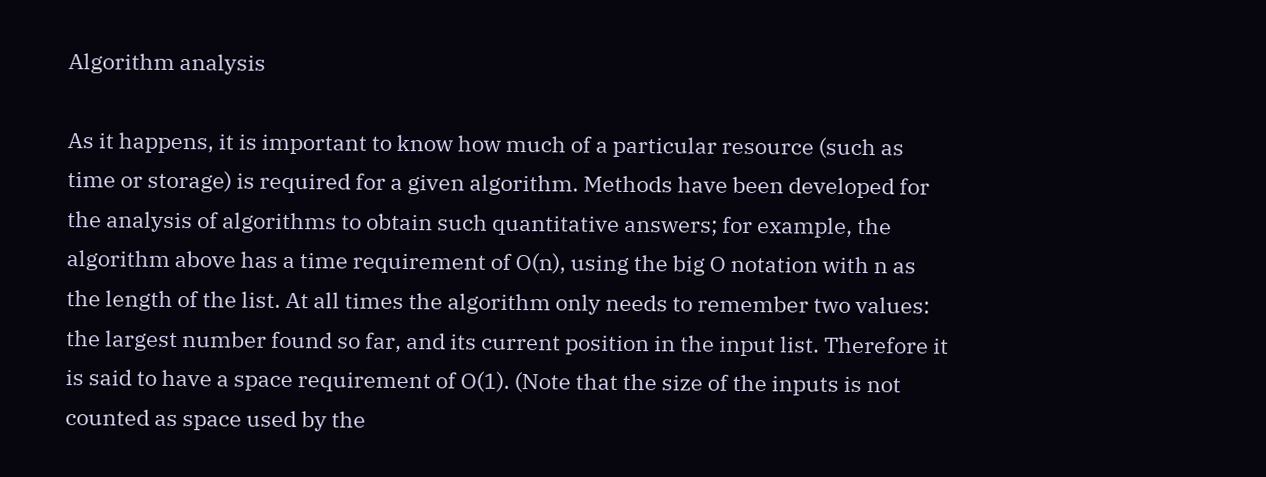Algorithm analysis

As it happens, it is important to know how much of a particular resource (such as
time or storage) is required for a given algorithm. Methods have been developed for
the analysis of algorithms to obtain such quantitative answers; for example, the
algorithm above has a time requirement of O(n), using the big O notation with n as
the length of the list. At all times the algorithm only needs to remember two values:
the largest number found so far, and its current position in the input list. Therefore it
is said to have a space requirement of O(1). (Note that the size of the inputs is not
counted as space used by the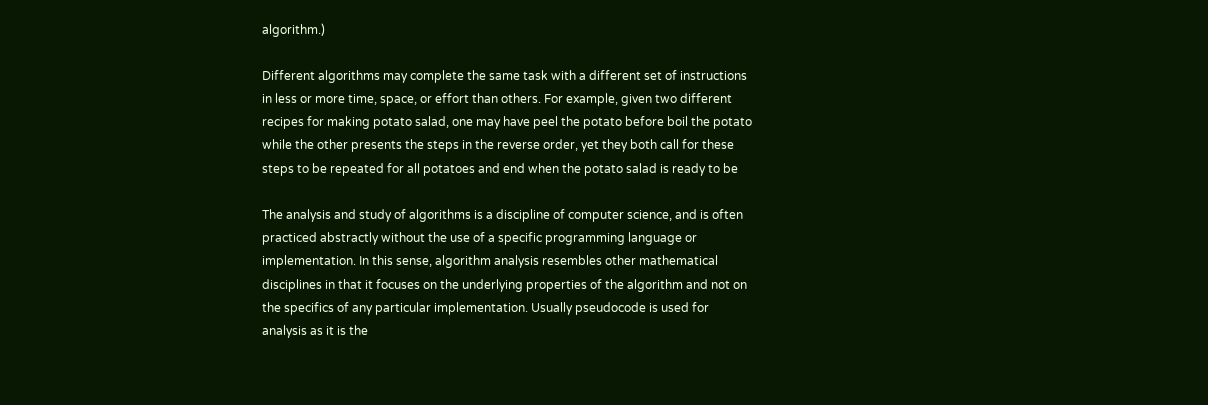algorithm.)

Different algorithms may complete the same task with a different set of instructions
in less or more time, space, or effort than others. For example, given two different
recipes for making potato salad, one may have peel the potato before boil the potato
while the other presents the steps in the reverse order, yet they both call for these
steps to be repeated for all potatoes and end when the potato salad is ready to be

The analysis and study of algorithms is a discipline of computer science, and is often
practiced abstractly without the use of a specific programming language or
implementation. In this sense, algorithm analysis resembles other mathematical
disciplines in that it focuses on the underlying properties of the algorithm and not on
the specifics of any particular implementation. Usually pseudocode is used for
analysis as it is the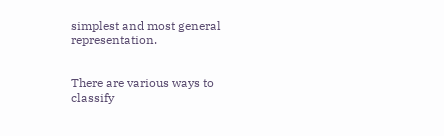simplest and most general representation.


There are various ways to classify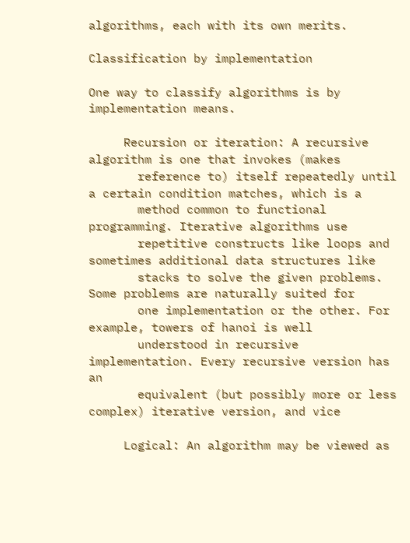algorithms, each with its own merits.

Classification by implementation

One way to classify algorithms is by implementation means.

     Recursion or iteration: A recursive algorithm is one that invokes (makes
       reference to) itself repeatedly until a certain condition matches, which is a
       method common to functional programming. Iterative algorithms use
       repetitive constructs like loops and sometimes additional data structures like
       stacks to solve the given problems. Some problems are naturally suited for
       one implementation or the other. For example, towers of hanoi is well
       understood in recursive implementation. Every recursive version has an
       equivalent (but possibly more or less complex) iterative version, and vice

     Logical: An algorithm may be viewed as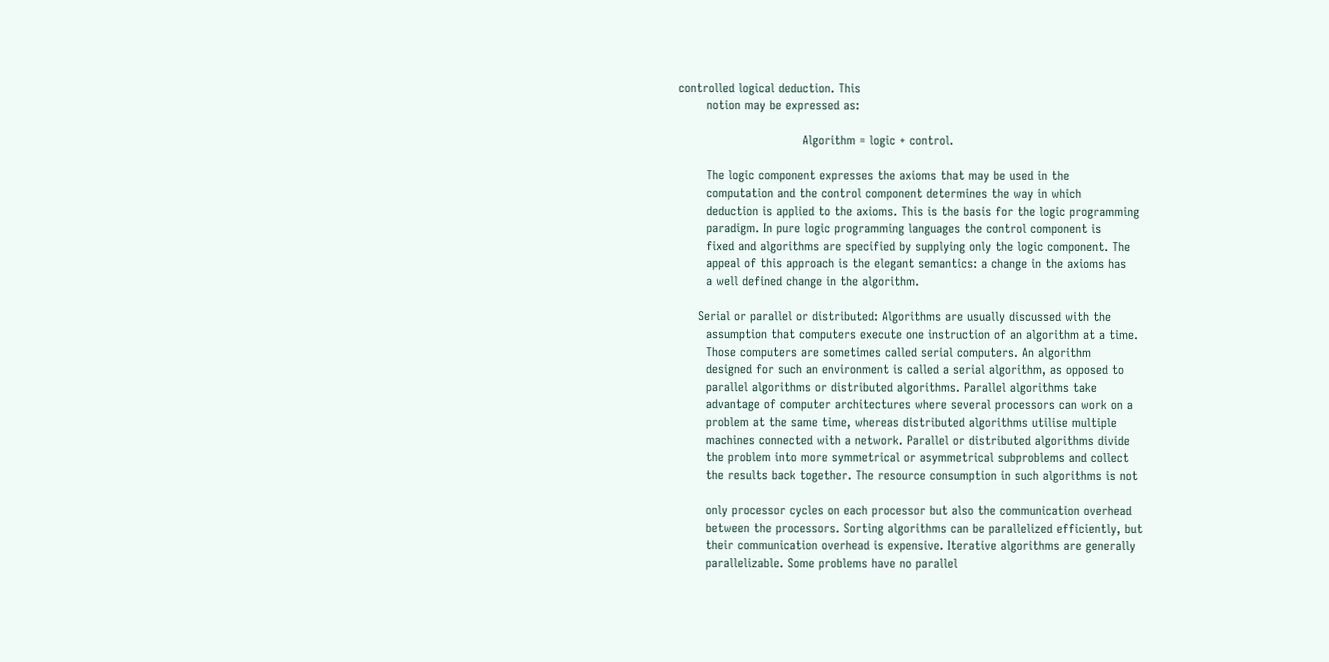controlled logical deduction. This
       notion may be expressed as:

                               Algorithm = logic + control.

       The logic component expresses the axioms that may be used in the
       computation and the control component determines the way in which
       deduction is applied to the axioms. This is the basis for the logic programming
       paradigm. In pure logic programming languages the control component is
       fixed and algorithms are specified by supplying only the logic component. The
       appeal of this approach is the elegant semantics: a change in the axioms has
       a well defined change in the algorithm.

     Serial or parallel or distributed: Algorithms are usually discussed with the
       assumption that computers execute one instruction of an algorithm at a time.
       Those computers are sometimes called serial computers. An algorithm
       designed for such an environment is called a serial algorithm, as opposed to
       parallel algorithms or distributed algorithms. Parallel algorithms take
       advantage of computer architectures where several processors can work on a
       problem at the same time, whereas distributed algorithms utilise multiple
       machines connected with a network. Parallel or distributed algorithms divide
       the problem into more symmetrical or asymmetrical subproblems and collect
       the results back together. The resource consumption in such algorithms is not

       only processor cycles on each processor but also the communication overhead
       between the processors. Sorting algorithms can be parallelized efficiently, but
       their communication overhead is expensive. Iterative algorithms are generally
       parallelizable. Some problems have no parallel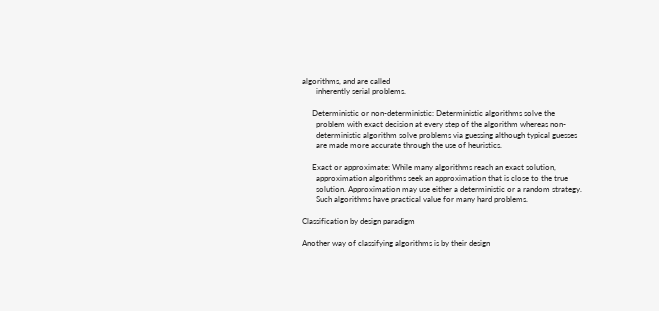algorithms, and are called
       inherently serial problems.

     Deterministic or non-deterministic: Deterministic algorithms solve the
       problem with exact decision at every step of the algorithm whereas non-
       deterministic algorithm solve problems via guessing although typical guesses
       are made more accurate through the use of heuristics.

     Exact or approximate: While many algorithms reach an exact solution,
       approximation algorithms seek an approximation that is close to the true
       solution. Approximation may use either a deterministic or a random strategy.
       Such algorithms have practical value for many hard problems.

Classification by design paradigm

Another way of classifying algorithms is by their design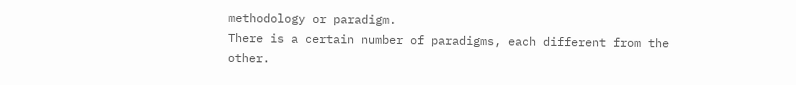methodology or paradigm.
There is a certain number of paradigms, each different from the other.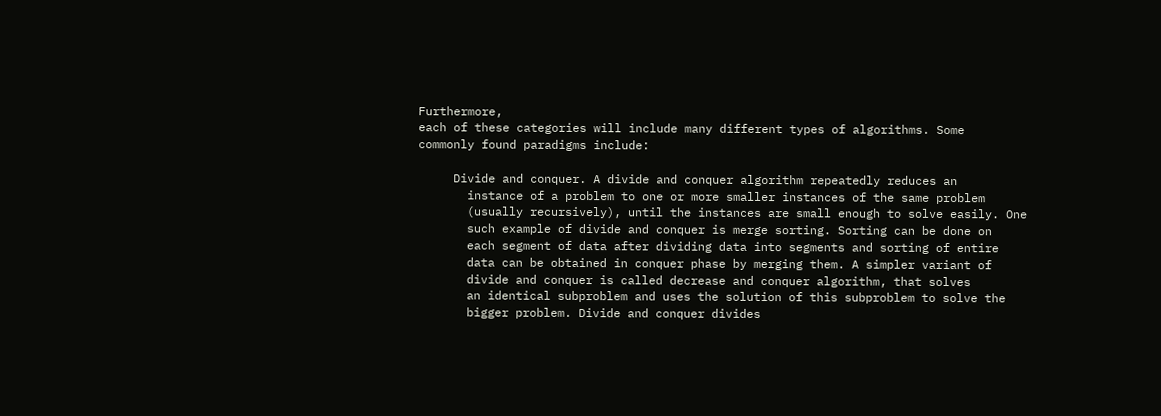Furthermore,
each of these categories will include many different types of algorithms. Some
commonly found paradigms include:

     Divide and conquer. A divide and conquer algorithm repeatedly reduces an
       instance of a problem to one or more smaller instances of the same problem
       (usually recursively), until the instances are small enough to solve easily. One
       such example of divide and conquer is merge sorting. Sorting can be done on
       each segment of data after dividing data into segments and sorting of entire
       data can be obtained in conquer phase by merging them. A simpler variant of
       divide and conquer is called decrease and conquer algorithm, that solves
       an identical subproblem and uses the solution of this subproblem to solve the
       bigger problem. Divide and conquer divides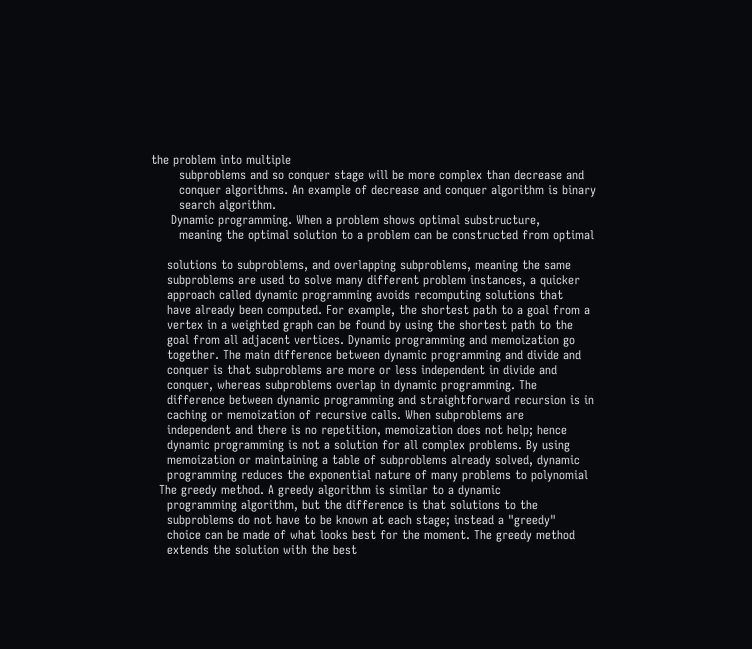the problem into multiple
       subproblems and so conquer stage will be more complex than decrease and
       conquer algorithms. An example of decrease and conquer algorithm is binary
       search algorithm.
     Dynamic programming. When a problem shows optimal substructure,
       meaning the optimal solution to a problem can be constructed from optimal

    solutions to subproblems, and overlapping subproblems, meaning the same
    subproblems are used to solve many different problem instances, a quicker
    approach called dynamic programming avoids recomputing solutions that
    have already been computed. For example, the shortest path to a goal from a
    vertex in a weighted graph can be found by using the shortest path to the
    goal from all adjacent vertices. Dynamic programming and memoization go
    together. The main difference between dynamic programming and divide and
    conquer is that subproblems are more or less independent in divide and
    conquer, whereas subproblems overlap in dynamic programming. The
    difference between dynamic programming and straightforward recursion is in
    caching or memoization of recursive calls. When subproblems are
    independent and there is no repetition, memoization does not help; hence
    dynamic programming is not a solution for all complex problems. By using
    memoization or maintaining a table of subproblems already solved, dynamic
    programming reduces the exponential nature of many problems to polynomial
  The greedy method. A greedy algorithm is similar to a dynamic
    programming algorithm, but the difference is that solutions to the
    subproblems do not have to be known at each stage; instead a "greedy"
    choice can be made of what looks best for the moment. The greedy method
    extends the solution with the best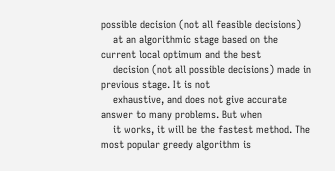possible decision (not all feasible decisions)
    at an algorithmic stage based on the current local optimum and the best
    decision (not all possible decisions) made in previous stage. It is not
    exhaustive, and does not give accurate answer to many problems. But when
    it works, it will be the fastest method. The most popular greedy algorithm is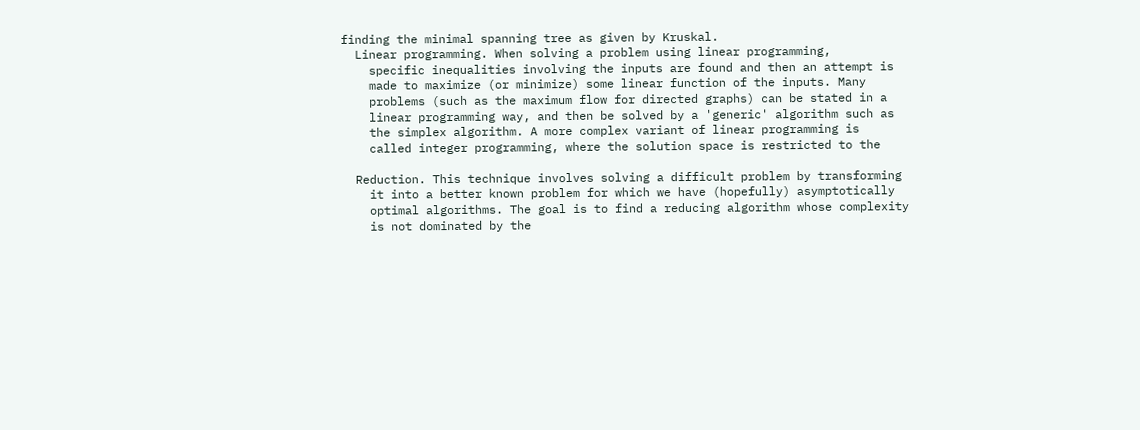finding the minimal spanning tree as given by Kruskal.
  Linear programming. When solving a problem using linear programming,
    specific inequalities involving the inputs are found and then an attempt is
    made to maximize (or minimize) some linear function of the inputs. Many
    problems (such as the maximum flow for directed graphs) can be stated in a
    linear programming way, and then be solved by a 'generic' algorithm such as
    the simplex algorithm. A more complex variant of linear programming is
    called integer programming, where the solution space is restricted to the

  Reduction. This technique involves solving a difficult problem by transforming
    it into a better known problem for which we have (hopefully) asymptotically
    optimal algorithms. The goal is to find a reducing algorithm whose complexity
    is not dominated by the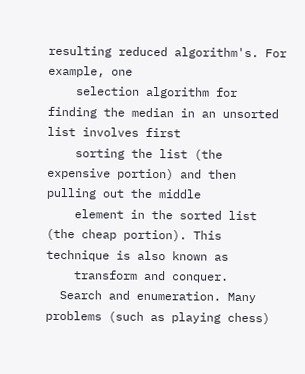resulting reduced algorithm's. For example, one
    selection algorithm for finding the median in an unsorted list involves first
    sorting the list (the expensive portion) and then pulling out the middle
    element in the sorted list (the cheap portion). This technique is also known as
    transform and conquer.
  Search and enumeration. Many problems (such as playing chess)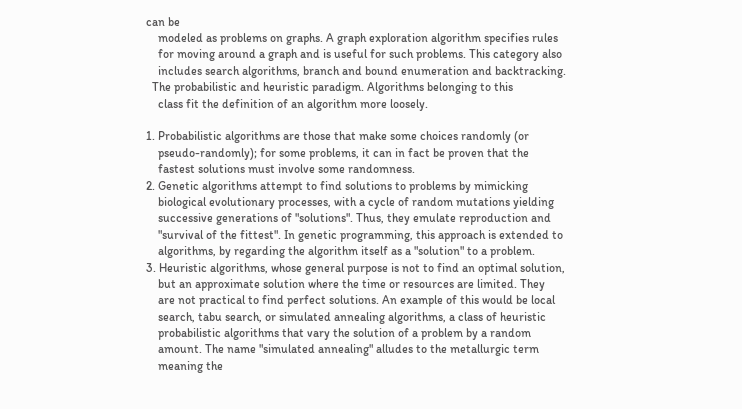can be
    modeled as problems on graphs. A graph exploration algorithm specifies rules
    for moving around a graph and is useful for such problems. This category also
    includes search algorithms, branch and bound enumeration and backtracking.
  The probabilistic and heuristic paradigm. Algorithms belonging to this
    class fit the definition of an algorithm more loosely.

1. Probabilistic algorithms are those that make some choices randomly (or
    pseudo-randomly); for some problems, it can in fact be proven that the
    fastest solutions must involve some randomness.
2. Genetic algorithms attempt to find solutions to problems by mimicking
    biological evolutionary processes, with a cycle of random mutations yielding
    successive generations of "solutions". Thus, they emulate reproduction and
    "survival of the fittest". In genetic programming, this approach is extended to
    algorithms, by regarding the algorithm itself as a "solution" to a problem.
3. Heuristic algorithms, whose general purpose is not to find an optimal solution,
    but an approximate solution where the time or resources are limited. They
    are not practical to find perfect solutions. An example of this would be local
    search, tabu search, or simulated annealing algorithms, a class of heuristic
    probabilistic algorithms that vary the solution of a problem by a random
    amount. The name "simulated annealing" alludes to the metallurgic term
    meaning the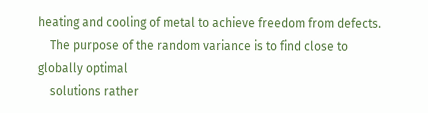heating and cooling of metal to achieve freedom from defects.
    The purpose of the random variance is to find close to globally optimal
    solutions rather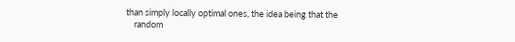than simply locally optimal ones, the idea being that the
    random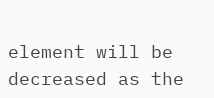element will be decreased as the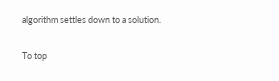algorithm settles down to a solution.

To top